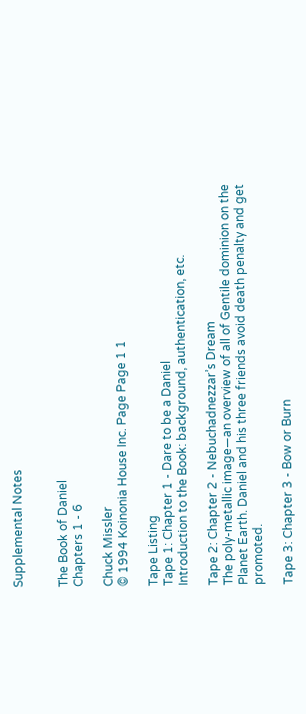Supplemental Notes


The Book of Daniel
Chapters 1 - 6

Chuck Missler
© 1994 Koinonia House Inc. Page Page 1 1

Tape Listing
Tape 1: Chapter 1 - Dare to be a Daniel
Introduction to the Book: background, authentication, etc.

Tape 2: Chapter 2 - Nebuchadnezzar’s Dream
The poly-metallic image—an overview of all of Gentile dominion on the Planet Earth. Daniel and his three friends avoid death penalty and get promoted.

Tape 3: Chapter 3 - Bow or Burn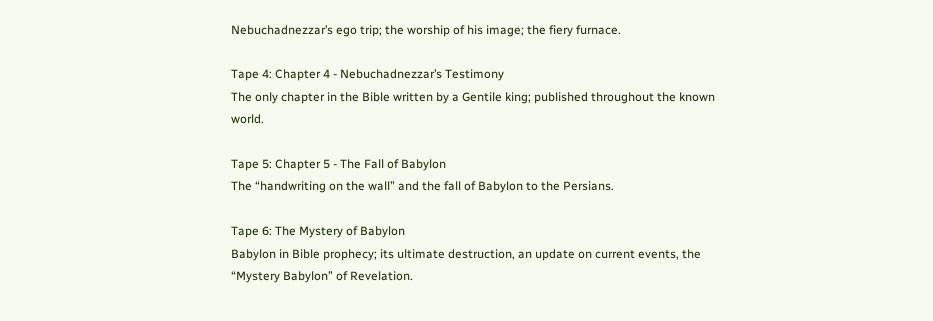Nebuchadnezzar’s ego trip; the worship of his image; the fiery furnace.

Tape 4: Chapter 4 - Nebuchadnezzar’s Testimony
The only chapter in the Bible written by a Gentile king; published throughout the known world.

Tape 5: Chapter 5 - The Fall of Babylon
The “handwriting on the wall” and the fall of Babylon to the Persians.

Tape 6: The Mystery of Babylon
Babylon in Bible prophecy; its ultimate destruction, an update on current events, the “Mystery Babylon” of Revelation.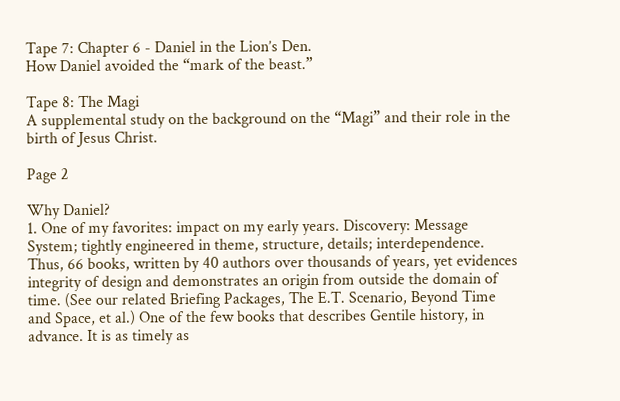Tape 7: Chapter 6 - Daniel in the Lion’s Den.
How Daniel avoided the “mark of the beast.”

Tape 8: The Magi
A supplemental study on the background on the “Magi” and their role in the birth of Jesus Christ.

Page 2

Why Daniel?
1. One of my favorites: impact on my early years. Discovery: Message System; tightly engineered in theme, structure, details; interdependence. Thus, 66 books, written by 40 authors over thousands of years, yet evidences integrity of design and demonstrates an origin from outside the domain of time. (See our related Briefing Packages, The E.T. Scenario, Beyond Time and Space, et al.) One of the few books that describes Gentile history, in advance. It is as timely as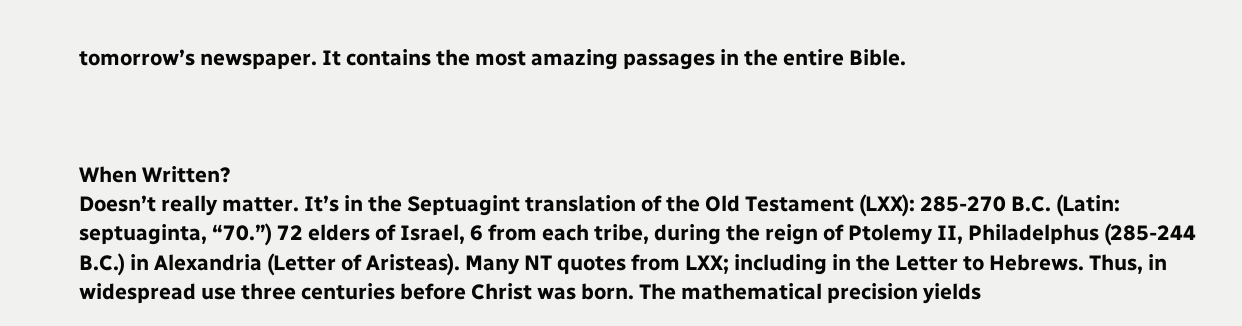tomorrow’s newspaper. It contains the most amazing passages in the entire Bible.



When Written?
Doesn’t really matter. It’s in the Septuagint translation of the Old Testament (LXX): 285-270 B.C. (Latin: septuaginta, “70.”) 72 elders of Israel, 6 from each tribe, during the reign of Ptolemy II, Philadelphus (285-244 B.C.) in Alexandria (Letter of Aristeas). Many NT quotes from LXX; including in the Letter to Hebrews. Thus, in widespread use three centuries before Christ was born. The mathematical precision yields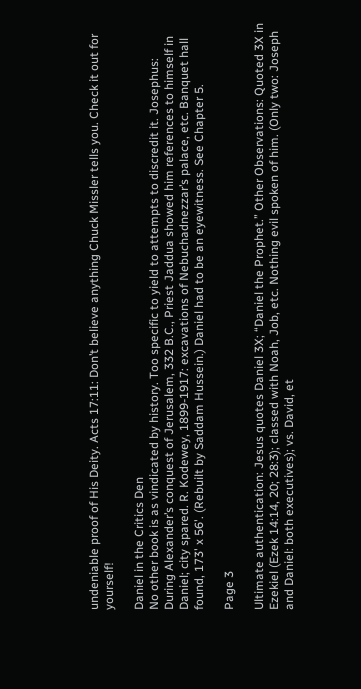undeniable proof of His Deity. Acts 17:11: Don’t believe anything Chuck Missler tells you. Check it out for yourself!

Daniel in the Critics Den
No other book is as vindicated by history. Too specific to yield to attempts to discredit it. Josephus: During Alexander’s conquest of Jerusalem, 332 B.C., Priest Jaddua showed him references to himself in Daniel; city spared. R. Kodewey, 1899-1917: excavations of Nebuchadnezzar’s palace, etc. Banquet hall found, 173' x 56'. (Rebuilt by Saddam Hussein.) Daniel had to be an eyewitness. See Chapter 5.

Page 3

Ultimate authentication: Jesus quotes Daniel 3X; “Daniel the Prophet.” Other Observations: Quoted 3X in Ezekiel (Ezek 14:14, 20; 28:3); classed with Noah, Job, etc. Nothing evil spoken of him. (Only two: Joseph and Daniel: both executives); vs. David, et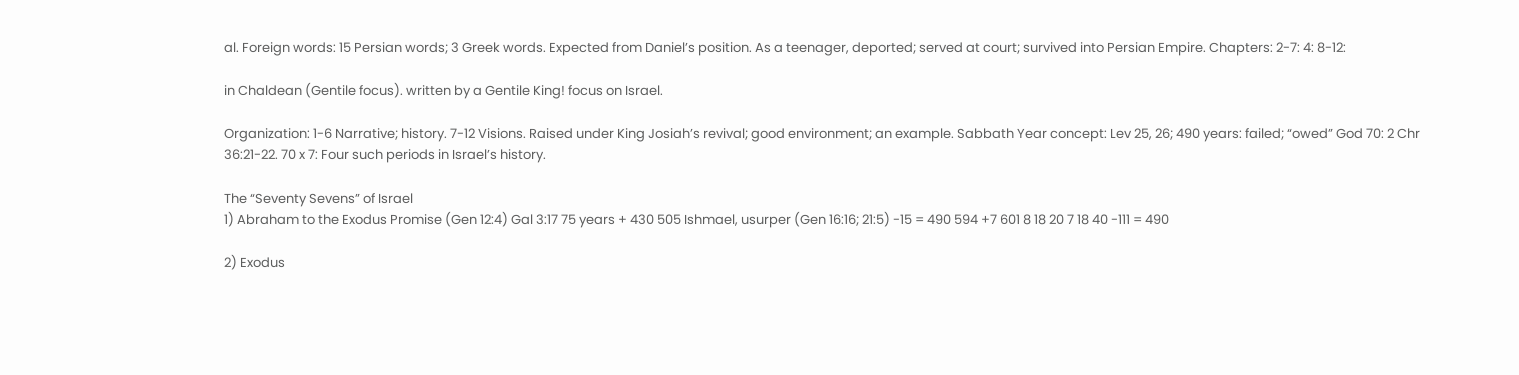al. Foreign words: 15 Persian words; 3 Greek words. Expected from Daniel’s position. As a teenager, deported; served at court; survived into Persian Empire. Chapters: 2-7: 4: 8-12:

in Chaldean (Gentile focus). written by a Gentile King! focus on Israel.

Organization: 1-6 Narrative; history. 7-12 Visions. Raised under King Josiah’s revival; good environment; an example. Sabbath Year concept: Lev 25, 26; 490 years: failed; “owed” God 70: 2 Chr 36:21-22. 70 x 7: Four such periods in Israel’s history.

The “Seventy Sevens” of Israel
1) Abraham to the Exodus Promise (Gen 12:4) Gal 3:17 75 years + 430 505 Ishmael, usurper (Gen 16:16; 21:5) -15 = 490 594 +7 601 8 18 20 7 18 40 -111 = 490

2) Exodus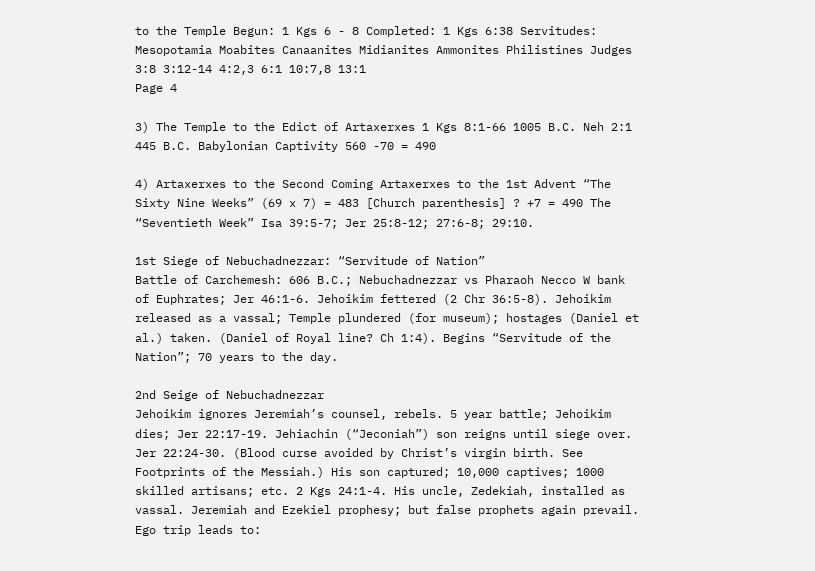to the Temple Begun: 1 Kgs 6 - 8 Completed: 1 Kgs 6:38 Servitudes: Mesopotamia Moabites Canaanites Midianites Ammonites Philistines Judges 3:8 3:12-14 4:2,3 6:1 10:7,8 13:1
Page 4

3) The Temple to the Edict of Artaxerxes 1 Kgs 8:1-66 1005 B.C. Neh 2:1 445 B.C. Babylonian Captivity 560 -70 = 490

4) Artaxerxes to the Second Coming Artaxerxes to the 1st Advent “The Sixty Nine Weeks” (69 x 7) = 483 [Church parenthesis] ? +7 = 490 The “Seventieth Week” Isa 39:5-7; Jer 25:8-12; 27:6-8; 29:10.

1st Siege of Nebuchadnezzar: “Servitude of Nation”
Battle of Carchemesh: 606 B.C.; Nebuchadnezzar vs Pharaoh Necco W bank of Euphrates; Jer 46:1-6. Jehoikim fettered (2 Chr 36:5-8). Jehoikim released as a vassal; Temple plundered (for museum); hostages (Daniel et al.) taken. (Daniel of Royal line? Ch 1:4). Begins “Servitude of the Nation”; 70 years to the day.

2nd Seige of Nebuchadnezzar
Jehoikim ignores Jeremiah’s counsel, rebels. 5 year battle; Jehoikim dies; Jer 22:17-19. Jehiachin (“Jeconiah”) son reigns until siege over. Jer 22:24-30. (Blood curse avoided by Christ’s virgin birth. See Footprints of the Messiah.) His son captured; 10,000 captives; 1000 skilled artisans; etc. 2 Kgs 24:1-4. His uncle, Zedekiah, installed as vassal. Jeremiah and Ezekiel prophesy; but false prophets again prevail. Ego trip leads to: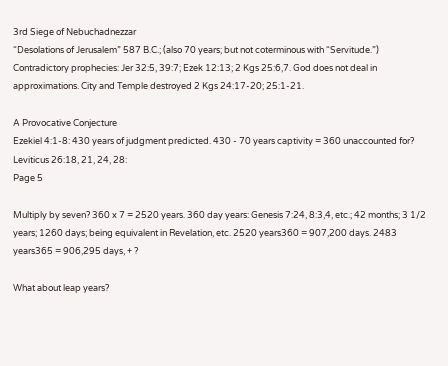3rd Siege of Nebuchadnezzar
“Desolations of Jerusalem” 587 B.C.; (also 70 years; but not coterminous with “Servitude.”) Contradictory prophecies: Jer 32:5, 39:7; Ezek 12:13; 2 Kgs 25:6,7. God does not deal in approximations. City and Temple destroyed 2 Kgs 24:17-20; 25:1-21.

A Provocative Conjecture
Ezekiel 4:1-8: 430 years of judgment predicted. 430 - 70 years captivity = 360 unaccounted for? Leviticus 26:18, 21, 24, 28:
Page 5

Multiply by seven? 360 x 7 = 2520 years. 360 day years: Genesis 7:24, 8:3,4, etc.; 42 months; 3 1/2 years; 1260 days; being equivalent in Revelation, etc. 2520 years360 = 907,200 days. 2483 years365 = 906,295 days, + ?

What about leap years?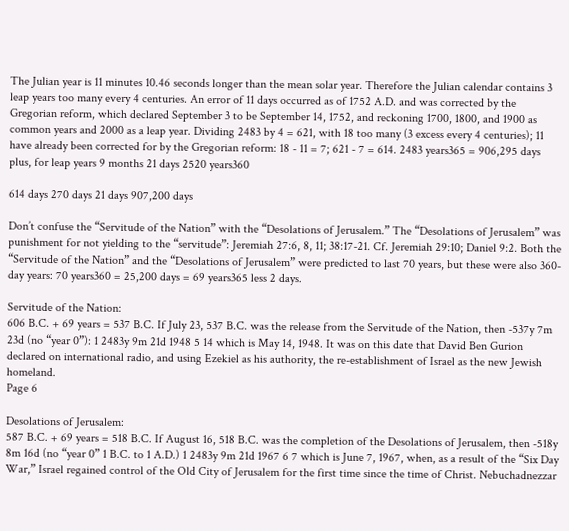The Julian year is 11 minutes 10.46 seconds longer than the mean solar year. Therefore the Julian calendar contains 3 leap years too many every 4 centuries. An error of 11 days occurred as of 1752 A.D. and was corrected by the Gregorian reform, which declared September 3 to be September 14, 1752, and reckoning 1700, 1800, and 1900 as common years and 2000 as a leap year. Dividing 2483 by 4 = 621, with 18 too many (3 excess every 4 centuries); 11 have already been corrected for by the Gregorian reform: 18 - 11 = 7; 621 - 7 = 614. 2483 years365 = 906,295 days plus, for leap years 9 months 21 days 2520 years360

614 days 270 days 21 days 907,200 days

Don’t confuse the “Servitude of the Nation” with the “Desolations of Jerusalem.” The “Desolations of Jerusalem” was punishment for not yielding to the “servitude”: Jeremiah 27:6, 8, 11; 38:17-21. Cf. Jeremiah 29:10; Daniel 9:2. Both the “Servitude of the Nation” and the “Desolations of Jerusalem” were predicted to last 70 years, but these were also 360-day years: 70 years360 = 25,200 days = 69 years365 less 2 days.

Servitude of the Nation:
606 B.C. + 69 years = 537 B.C. If July 23, 537 B.C. was the release from the Servitude of the Nation, then -537y 7m 23d (no “year 0”): 1 2483y 9m 21d 1948 5 14 which is May 14, 1948. It was on this date that David Ben Gurion declared on international radio, and using Ezekiel as his authority, the re-establishment of Israel as the new Jewish homeland.
Page 6

Desolations of Jerusalem:
587 B.C. + 69 years = 518 B.C. If August 16, 518 B.C. was the completion of the Desolations of Jerusalem, then -518y 8m 16d (no “year 0” 1 B.C. to 1 A.D.) 1 2483y 9m 21d 1967 6 7 which is June 7, 1967, when, as a result of the “Six Day War,” Israel regained control of the Old City of Jerusalem for the first time since the time of Christ. Nebuchadnezzar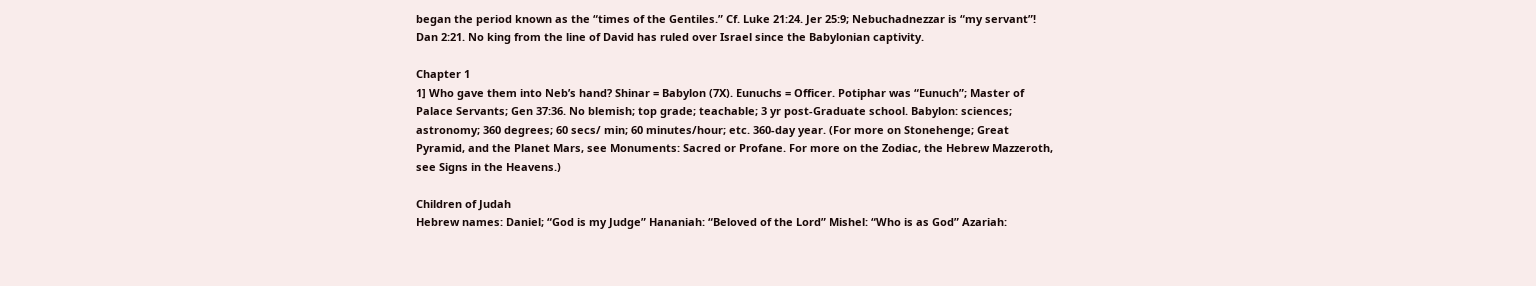began the period known as the “times of the Gentiles.” Cf. Luke 21:24. Jer 25:9; Nebuchadnezzar is “my servant”! Dan 2:21. No king from the line of David has ruled over Israel since the Babylonian captivity.

Chapter 1
1] Who gave them into Neb’s hand? Shinar = Babylon (7X). Eunuchs = Officer. Potiphar was “Eunuch”; Master of Palace Servants; Gen 37:36. No blemish; top grade; teachable; 3 yr post-Graduate school. Babylon: sciences; astronomy; 360 degrees; 60 secs/ min; 60 minutes/hour; etc. 360-day year. (For more on Stonehenge; Great Pyramid, and the Planet Mars, see Monuments: Sacred or Profane. For more on the Zodiac, the Hebrew Mazzeroth, see Signs in the Heavens.)

Children of Judah
Hebrew names: Daniel; “God is my Judge” Hananiah: “Beloved of the Lord” Mishel: “Who is as God” Azariah: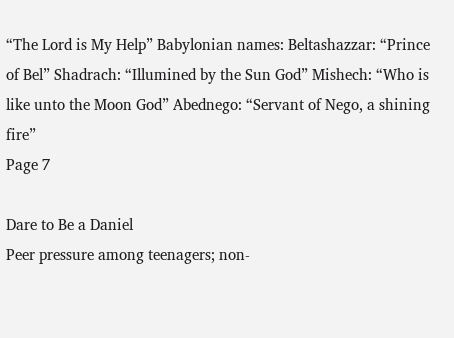“The Lord is My Help” Babylonian names: Beltashazzar: “Prince of Bel” Shadrach: “Illumined by the Sun God” Mishech: “Who is like unto the Moon God” Abednego: “Servant of Nego, a shining fire”
Page 7

Dare to Be a Daniel
Peer pressure among teenagers; non-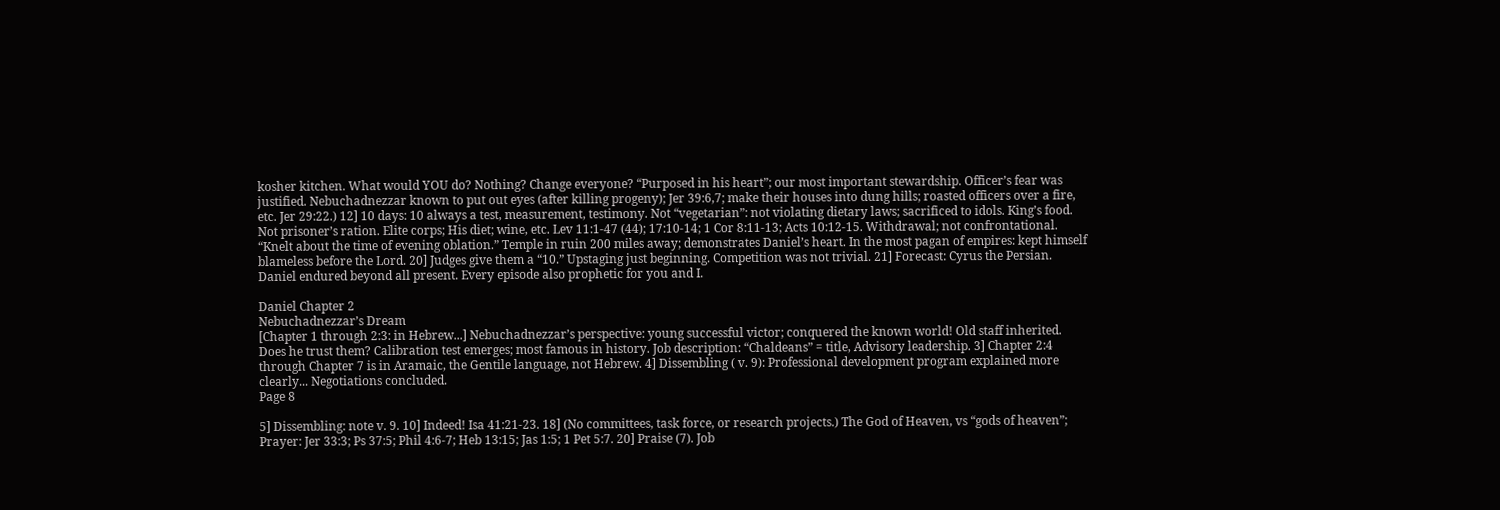kosher kitchen. What would YOU do? Nothing? Change everyone? “Purposed in his heart”; our most important stewardship. Officer’s fear was justified. Nebuchadnezzar known to put out eyes (after killing progeny); Jer 39:6,7; make their houses into dung hills; roasted officers over a fire, etc. Jer 29:22.) 12] 10 days: 10 always a test, measurement, testimony. Not “vegetarian”: not violating dietary laws; sacrificed to idols. King’s food. Not prisoner’s ration. Elite corps; His diet; wine, etc. Lev 11:1-47 (44); 17:10-14; 1 Cor 8:11-13; Acts 10:12-15. Withdrawal; not confrontational. “Knelt about the time of evening oblation.” Temple in ruin 200 miles away; demonstrates Daniel’s heart. In the most pagan of empires: kept himself blameless before the Lord. 20] Judges give them a “10.” Upstaging just beginning. Competition was not trivial. 21] Forecast: Cyrus the Persian. Daniel endured beyond all present. Every episode also prophetic for you and I.

Daniel Chapter 2
Nebuchadnezzar’s Dream
[Chapter 1 through 2:3: in Hebrew...] Nebuchadnezzar’s perspective: young successful victor; conquered the known world! Old staff inherited. Does he trust them? Calibration test emerges; most famous in history. Job description: “Chaldeans” = title, Advisory leadership. 3] Chapter 2:4 through Chapter 7 is in Aramaic, the Gentile language, not Hebrew. 4] Dissembling ( v. 9): Professional development program explained more clearly... Negotiations concluded.
Page 8

5] Dissembling: note v. 9. 10] Indeed! Isa 41:21-23. 18] (No committees, task force, or research projects.) The God of Heaven, vs “gods of heaven”; Prayer: Jer 33:3; Ps 37:5; Phil 4:6-7; Heb 13:15; Jas 1:5; 1 Pet 5:7. 20] Praise (7). Job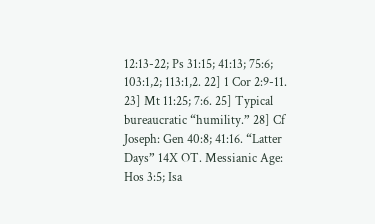12:13-22; Ps 31:15; 41:13; 75:6; 103:1,2; 113:1,2. 22] 1 Cor 2:9-11. 23] Mt 11:25; 7:6. 25] Typical bureaucratic “humility.” 28] Cf Joseph: Gen 40:8; 41:16. “Latter Days” 14X OT. Messianic Age: Hos 3:5; Isa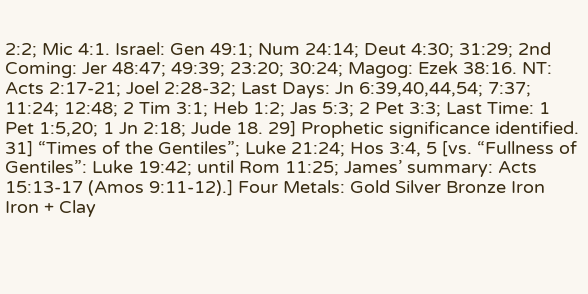2:2; Mic 4:1. Israel: Gen 49:1; Num 24:14; Deut 4:30; 31:29; 2nd Coming: Jer 48:47; 49:39; 23:20; 30:24; Magog: Ezek 38:16. NT: Acts 2:17-21; Joel 2:28-32; Last Days: Jn 6:39,40,44,54; 7:37; 11:24; 12:48; 2 Tim 3:1; Heb 1:2; Jas 5:3; 2 Pet 3:3; Last Time: 1 Pet 1:5,20; 1 Jn 2:18; Jude 18. 29] Prophetic significance identified. 31] “Times of the Gentiles”; Luke 21:24; Hos 3:4, 5 [vs. “Fullness of Gentiles”: Luke 19:42; until Rom 11:25; James’ summary: Acts 15:13-17 (Amos 9:11-12).] Four Metals: Gold Silver Bronze Iron Iron + Clay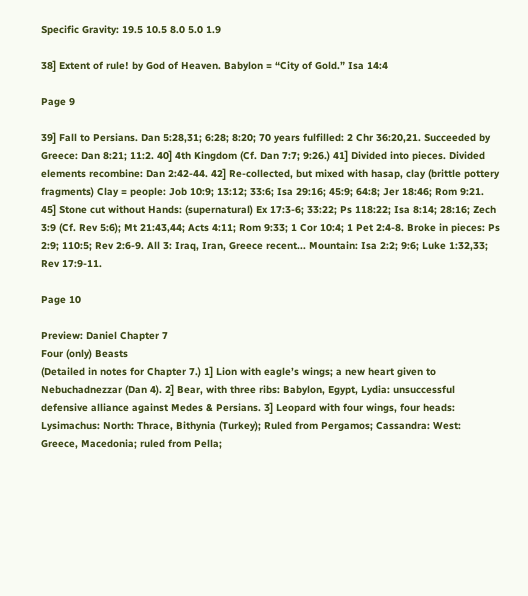Specific Gravity: 19.5 10.5 8.0 5.0 1.9

38] Extent of rule! by God of Heaven. Babylon = “City of Gold.” Isa 14:4

Page 9

39] Fall to Persians. Dan 5:28,31; 6:28; 8:20; 70 years fulfilled: 2 Chr 36:20,21. Succeeded by Greece: Dan 8:21; 11:2. 40] 4th Kingdom (Cf. Dan 7:7; 9:26.) 41] Divided into pieces. Divided elements recombine: Dan 2:42-44. 42] Re-collected, but mixed with hasap, clay (brittle pottery fragments) Clay = people: Job 10:9; 13:12; 33:6; Isa 29:16; 45:9; 64:8; Jer 18:46; Rom 9:21. 45] Stone cut without Hands: (supernatural) Ex 17:3-6; 33:22; Ps 118:22; Isa 8:14; 28:16; Zech 3:9 (Cf. Rev 5:6); Mt 21:43,44; Acts 4:11; Rom 9:33; 1 Cor 10:4; 1 Pet 2:4-8. Broke in pieces: Ps 2:9; 110:5; Rev 2:6-9. All 3: Iraq, Iran, Greece recent... Mountain: Isa 2:2; 9:6; Luke 1:32,33; Rev 17:9-11.

Page 10

Preview: Daniel Chapter 7
Four (only) Beasts
(Detailed in notes for Chapter 7.) 1] Lion with eagle’s wings; a new heart given to Nebuchadnezzar (Dan 4). 2] Bear, with three ribs: Babylon, Egypt, Lydia: unsuccessful defensive alliance against Medes & Persians. 3] Leopard with four wings, four heads: Lysimachus: North: Thrace, Bithynia (Turkey); Ruled from Pergamos; Cassandra: West: Greece, Macedonia; ruled from Pella;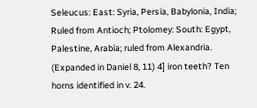Seleucus: East: Syria, Persia, Babylonia, India; Ruled from Antioch; Ptolomey: South: Egypt, Palestine, Arabia; ruled from Alexandria. (Expanded in Daniel 8, 11) 4] iron teeth? Ten horns identified in v. 24.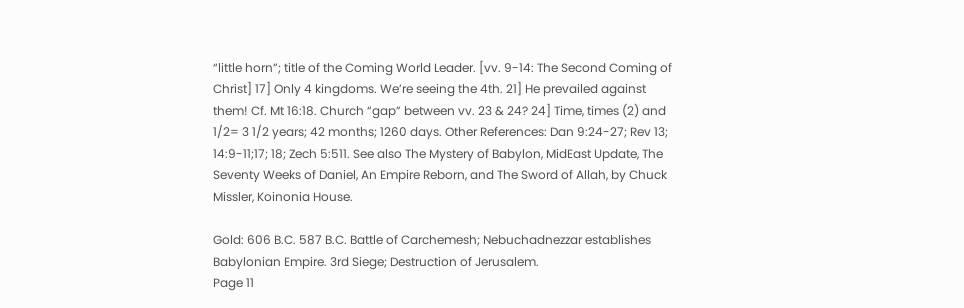“little horn”; title of the Coming World Leader. [vv. 9-14: The Second Coming of Christ] 17] Only 4 kingdoms. We’re seeing the 4th. 21] He prevailed against them! Cf. Mt 16:18. Church “gap” between vv. 23 & 24? 24] Time, times (2) and 1/2= 3 1/2 years; 42 months; 1260 days. Other References: Dan 9:24-27; Rev 13; 14:9-11;17; 18; Zech 5:511. See also The Mystery of Babylon, MidEast Update, The Seventy Weeks of Daniel, An Empire Reborn, and The Sword of Allah, by Chuck Missler, Koinonia House.

Gold: 606 B.C. 587 B.C. Battle of Carchemesh; Nebuchadnezzar establishes Babylonian Empire. 3rd Siege; Destruction of Jerusalem.
Page 11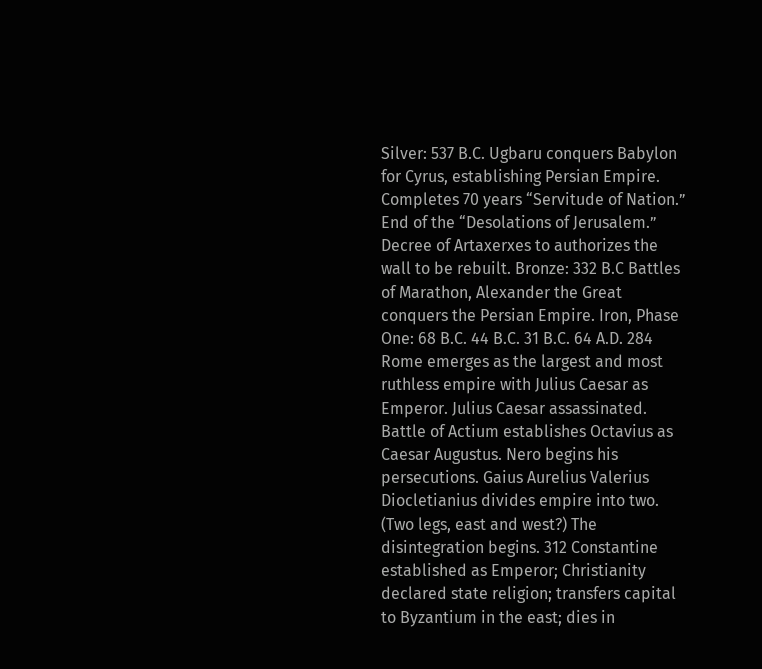Silver: 537 B.C. Ugbaru conquers Babylon for Cyrus, establishing Persian Empire. Completes 70 years “Servitude of Nation.” End of the “Desolations of Jerusalem.” Decree of Artaxerxes to authorizes the wall to be rebuilt. Bronze: 332 B.C Battles of Marathon, Alexander the Great conquers the Persian Empire. Iron, Phase One: 68 B.C. 44 B.C. 31 B.C. 64 A.D. 284 Rome emerges as the largest and most ruthless empire with Julius Caesar as Emperor. Julius Caesar assassinated. Battle of Actium establishes Octavius as Caesar Augustus. Nero begins his persecutions. Gaius Aurelius Valerius Diocletianius divides empire into two. (Two legs, east and west?) The disintegration begins. 312 Constantine established as Emperor; Christianity declared state religion; transfers capital to Byzantium in the east; dies in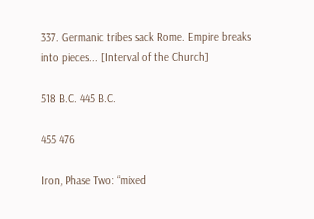337. Germanic tribes sack Rome. Empire breaks into pieces... [Interval of the Church]

518 B.C. 445 B.C.

455 476

Iron, Phase Two: “mixed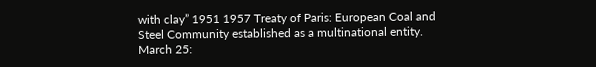with clay” 1951 1957 Treaty of Paris: European Coal and Steel Community established as a multinational entity. March 25: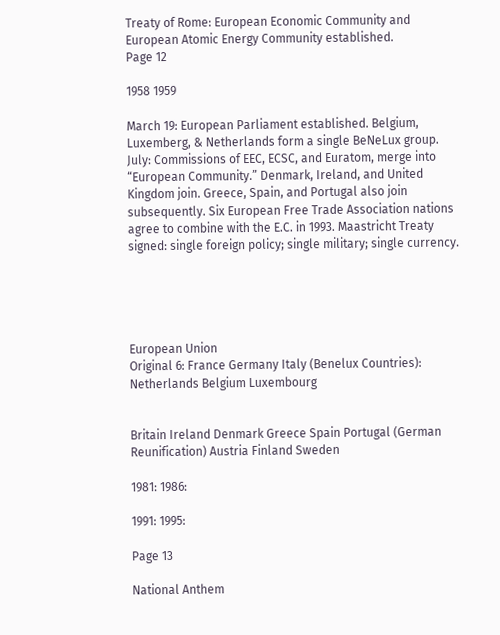Treaty of Rome: European Economic Community and European Atomic Energy Community established.
Page 12

1958 1959

March 19: European Parliament established. Belgium, Luxemberg, & Netherlands form a single BeNeLux group. July: Commissions of EEC, ECSC, and Euratom, merge into “European Community.” Denmark, Ireland, and United Kingdom join. Greece, Spain, and Portugal also join subsequently. Six European Free Trade Association nations agree to combine with the E.C. in 1993. Maastricht Treaty signed: single foreign policy; single military; single currency.





European Union
Original 6: France Germany Italy (Benelux Countries): Netherlands Belgium Luxembourg


Britain Ireland Denmark Greece Spain Portugal (German Reunification) Austria Finland Sweden

1981: 1986:

1991: 1995:

Page 13

National Anthem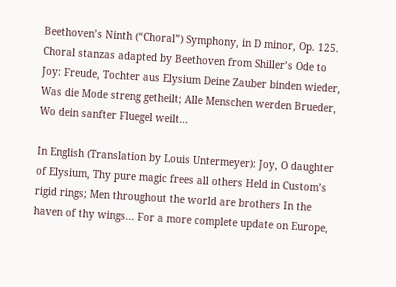Beethoven’s Ninth (“Choral”) Symphony, in D minor, Op. 125. Choral stanzas adapted by Beethoven from Shiller’s Ode to Joy: Freude, Tochter aus Elysium Deine Zauber binden wieder, Was die Mode streng getheilt; Alle Menschen werden Brueder, Wo dein sanfter Fluegel weilt...

In English (Translation by Louis Untermeyer): Joy, O daughter of Elysium, Thy pure magic frees all others Held in Custom’s rigid rings; Men throughout the world are brothers In the haven of thy wings... For a more complete update on Europe,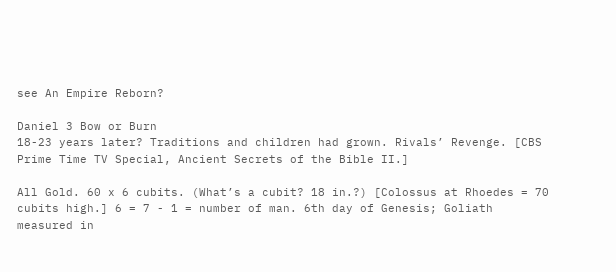see An Empire Reborn?

Daniel 3 Bow or Burn
18-23 years later? Traditions and children had grown. Rivals’ Revenge. [CBS Prime Time TV Special, Ancient Secrets of the Bible II.]

All Gold. 60 x 6 cubits. (What’s a cubit? 18 in.?) [Colossus at Rhoedes = 70 cubits high.] 6 = 7 - 1 = number of man. 6th day of Genesis; Goliath measured in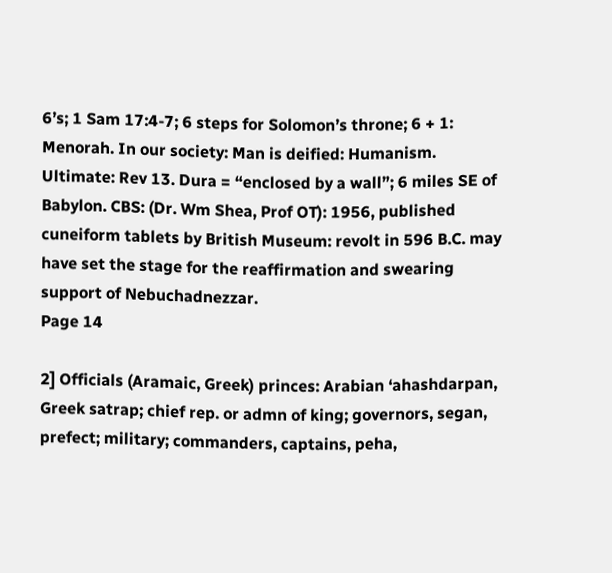6’s; 1 Sam 17:4-7; 6 steps for Solomon’s throne; 6 + 1: Menorah. In our society: Man is deified: Humanism. Ultimate: Rev 13. Dura = “enclosed by a wall”; 6 miles SE of Babylon. CBS: (Dr. Wm Shea, Prof OT): 1956, published cuneiform tablets by British Museum: revolt in 596 B.C. may have set the stage for the reaffirmation and swearing support of Nebuchadnezzar.
Page 14

2] Officials (Aramaic, Greek) princes: Arabian ‘ahashdarpan, Greek satrap; chief rep. or admn of king; governors, segan, prefect; military; commanders, captains, peha,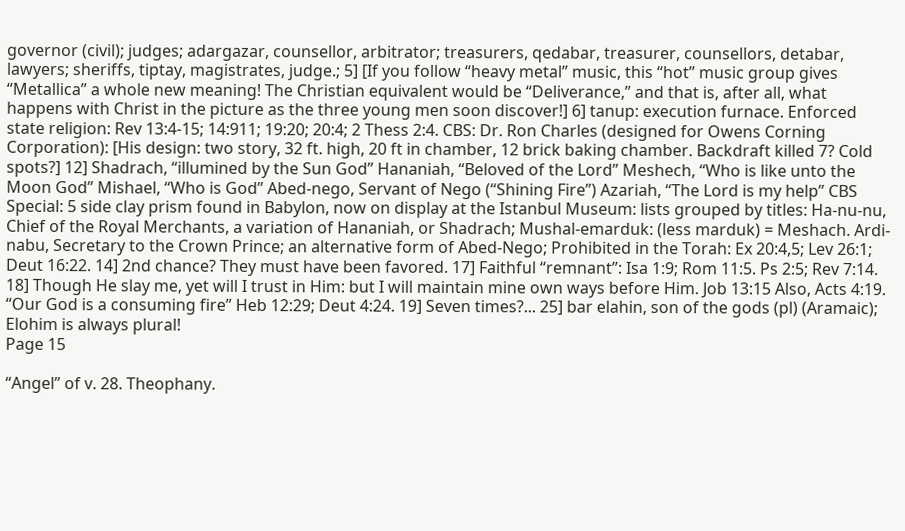governor (civil); judges; adargazar, counsellor, arbitrator; treasurers, qedabar, treasurer, counsellors, detabar, lawyers; sheriffs, tiptay, magistrates, judge.; 5] [If you follow “heavy metal” music, this “hot” music group gives “Metallica” a whole new meaning! The Christian equivalent would be “Deliverance,” and that is, after all, what happens with Christ in the picture as the three young men soon discover!] 6] tanup: execution furnace. Enforced state religion: Rev 13:4-15; 14:911; 19:20; 20:4; 2 Thess 2:4. CBS: Dr. Ron Charles (designed for Owens Corning Corporation): [His design: two story, 32 ft. high, 20 ft in chamber, 12 brick baking chamber. Backdraft killed 7? Cold spots?] 12] Shadrach, “illumined by the Sun God” Hananiah, “Beloved of the Lord” Meshech, “Who is like unto the Moon God” Mishael, “Who is God” Abed-nego, Servant of Nego (“Shining Fire”) Azariah, “The Lord is my help” CBS Special: 5 side clay prism found in Babylon, now on display at the Istanbul Museum: lists grouped by titles: Ha-nu-nu, Chief of the Royal Merchants, a variation of Hananiah, or Shadrach; Mushal-emarduk: (less marduk) = Meshach. Ardi-nabu, Secretary to the Crown Prince; an alternative form of Abed-Nego; Prohibited in the Torah: Ex 20:4,5; Lev 26:1; Deut 16:22. 14] 2nd chance? They must have been favored. 17] Faithful “remnant”: Isa 1:9; Rom 11:5. Ps 2:5; Rev 7:14. 18] Though He slay me, yet will I trust in Him: but I will maintain mine own ways before Him. Job 13:15 Also, Acts 4:19. “Our God is a consuming fire” Heb 12:29; Deut 4:24. 19] Seven times?... 25] bar elahin, son of the gods (pl) (Aramaic); Elohim is always plural!
Page 15

“Angel” of v. 28. Theophany.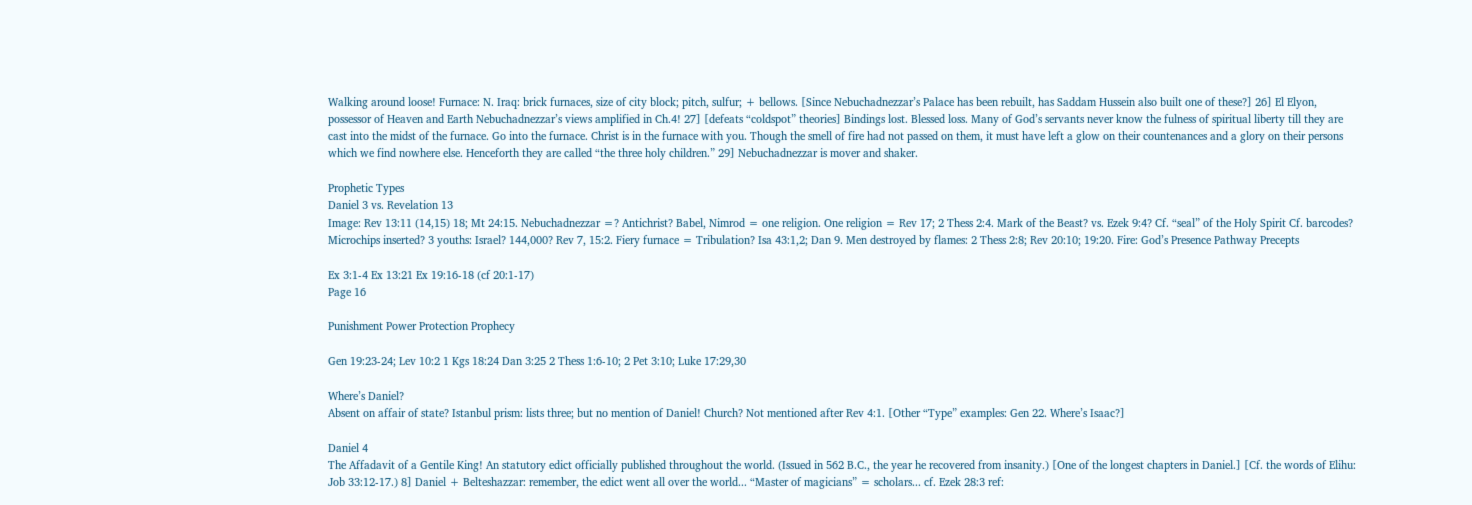Walking around loose! Furnace: N. Iraq: brick furnaces, size of city block; pitch, sulfur; + bellows. [Since Nebuchadnezzar’s Palace has been rebuilt, has Saddam Hussein also built one of these?] 26] El Elyon, possessor of Heaven and Earth Nebuchadnezzar’s views amplified in Ch.4! 27] [defeats “coldspot” theories] Bindings lost. Blessed loss. Many of God’s servants never know the fulness of spiritual liberty till they are cast into the midst of the furnace. Go into the furnace. Christ is in the furnace with you. Though the smell of fire had not passed on them, it must have left a glow on their countenances and a glory on their persons which we find nowhere else. Henceforth they are called “the three holy children.” 29] Nebuchadnezzar is mover and shaker.

Prophetic Types
Daniel 3 vs. Revelation 13
Image: Rev 13:11 (14,15) 18; Mt 24:15. Nebuchadnezzar =? Antichrist? Babel, Nimrod = one religion. One religion = Rev 17; 2 Thess 2:4. Mark of the Beast? vs. Ezek 9:4? Cf. “seal” of the Holy Spirit Cf. barcodes? Microchips inserted? 3 youths: Israel? 144,000? Rev 7, 15:2. Fiery furnace = Tribulation? Isa 43:1,2; Dan 9. Men destroyed by flames: 2 Thess 2:8; Rev 20:10; 19:20. Fire: God’s Presence Pathway Precepts

Ex 3:1-4 Ex 13:21 Ex 19:16-18 (cf 20:1-17)
Page 16

Punishment Power Protection Prophecy

Gen 19:23-24; Lev 10:2 1 Kgs 18:24 Dan 3:25 2 Thess 1:6-10; 2 Pet 3:10; Luke 17:29,30

Where’s Daniel?
Absent on affair of state? Istanbul prism: lists three; but no mention of Daniel! Church? Not mentioned after Rev 4:1. [Other “Type” examples: Gen 22. Where’s Isaac?]

Daniel 4
The Affadavit of a Gentile King! An statutory edict officially published throughout the world. (Issued in 562 B.C., the year he recovered from insanity.) [One of the longest chapters in Daniel.] [Cf. the words of Elihu: Job 33:12-17.) 8] Daniel + Belteshazzar: remember, the edict went all over the world... “Master of magicians” = scholars... cf. Ezek 28:3 ref: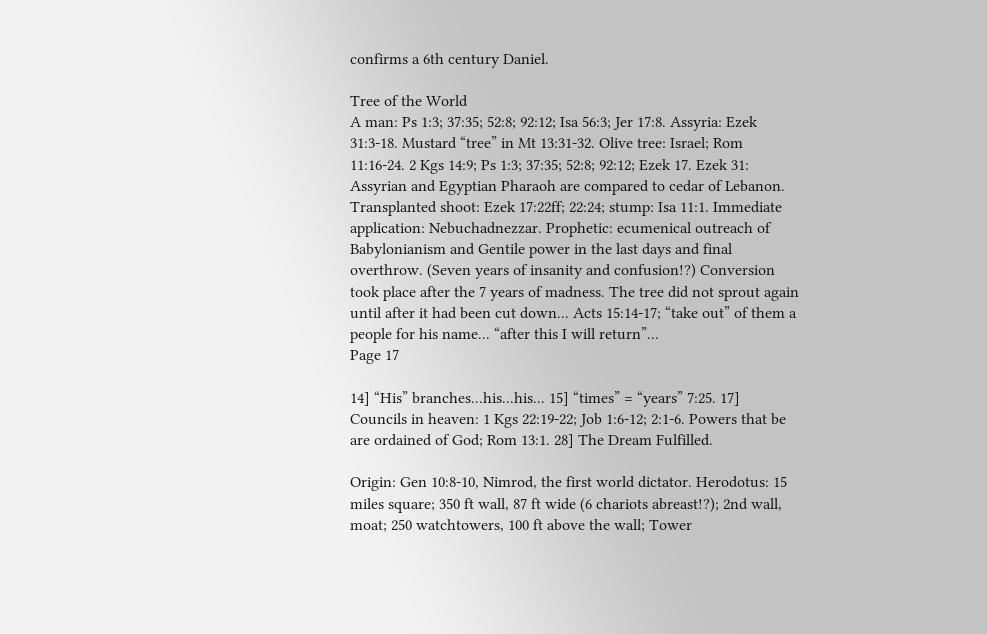confirms a 6th century Daniel.

Tree of the World
A man: Ps 1:3; 37:35; 52:8; 92:12; Isa 56:3; Jer 17:8. Assyria: Ezek 31:3-18. Mustard “tree” in Mt 13:31-32. Olive tree: Israel; Rom 11:16-24. 2 Kgs 14:9; Ps 1:3; 37:35; 52:8; 92:12; Ezek 17. Ezek 31: Assyrian and Egyptian Pharaoh are compared to cedar of Lebanon. Transplanted shoot: Ezek 17:22ff; 22:24; stump: Isa 11:1. Immediate application: Nebuchadnezzar. Prophetic: ecumenical outreach of Babylonianism and Gentile power in the last days and final overthrow. (Seven years of insanity and confusion!?) Conversion took place after the 7 years of madness. The tree did not sprout again until after it had been cut down... Acts 15:14-17; “take out” of them a people for his name... “after this I will return”...
Page 17

14] “His” branches...his...his... 15] “times” = “years” 7:25. 17] Councils in heaven: 1 Kgs 22:19-22; Job 1:6-12; 2:1-6. Powers that be are ordained of God; Rom 13:1. 28] The Dream Fulfilled.

Origin: Gen 10:8-10, Nimrod, the first world dictator. Herodotus: 15 miles square; 350 ft wall, 87 ft wide (6 chariots abreast!?); 2nd wall, moat; 250 watchtowers, 100 ft above the wall; Tower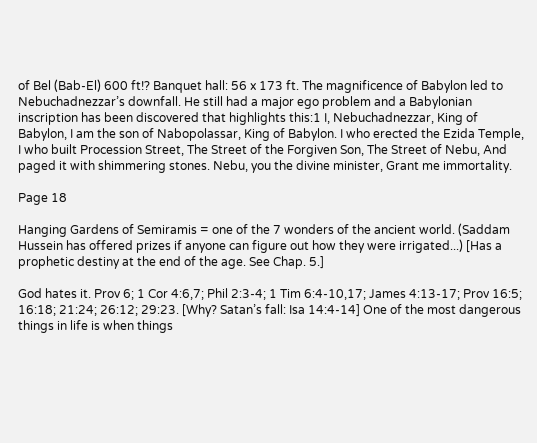of Bel (Bab-El) 600 ft!? Banquet hall: 56 x 173 ft. The magnificence of Babylon led to Nebuchadnezzar’s downfall. He still had a major ego problem and a Babylonian inscription has been discovered that highlights this:1 I, Nebuchadnezzar, King of Babylon, I am the son of Nabopolassar, King of Babylon. I who erected the Ezida Temple, I who built Procession Street, The Street of the Forgiven Son, The Street of Nebu, And paged it with shimmering stones. Nebu, you the divine minister, Grant me immortality.

Page 18

Hanging Gardens of Semiramis = one of the 7 wonders of the ancient world. (Saddam Hussein has offered prizes if anyone can figure out how they were irrigated...) [Has a prophetic destiny at the end of the age. See Chap. 5.]

God hates it. Prov 6; 1 Cor 4:6,7; Phil 2:3-4; 1 Tim 6:4-10,17; James 4:13-17; Prov 16:5; 16:18; 21:24; 26:12; 29:23. [Why? Satan’s fall: Isa 14:4-14] One of the most dangerous things in life is when things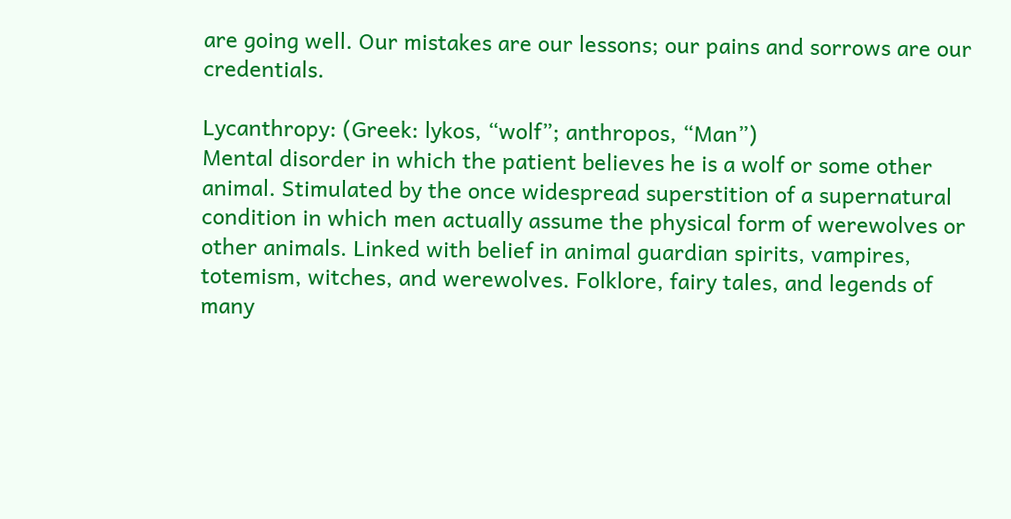are going well. Our mistakes are our lessons; our pains and sorrows are our credentials.

Lycanthropy: (Greek: lykos, “wolf”; anthropos, “Man”)
Mental disorder in which the patient believes he is a wolf or some other animal. Stimulated by the once widespread superstition of a supernatural condition in which men actually assume the physical form of werewolves or other animals. Linked with belief in animal guardian spirits, vampires, totemism, witches, and werewolves. Folklore, fairy tales, and legends of many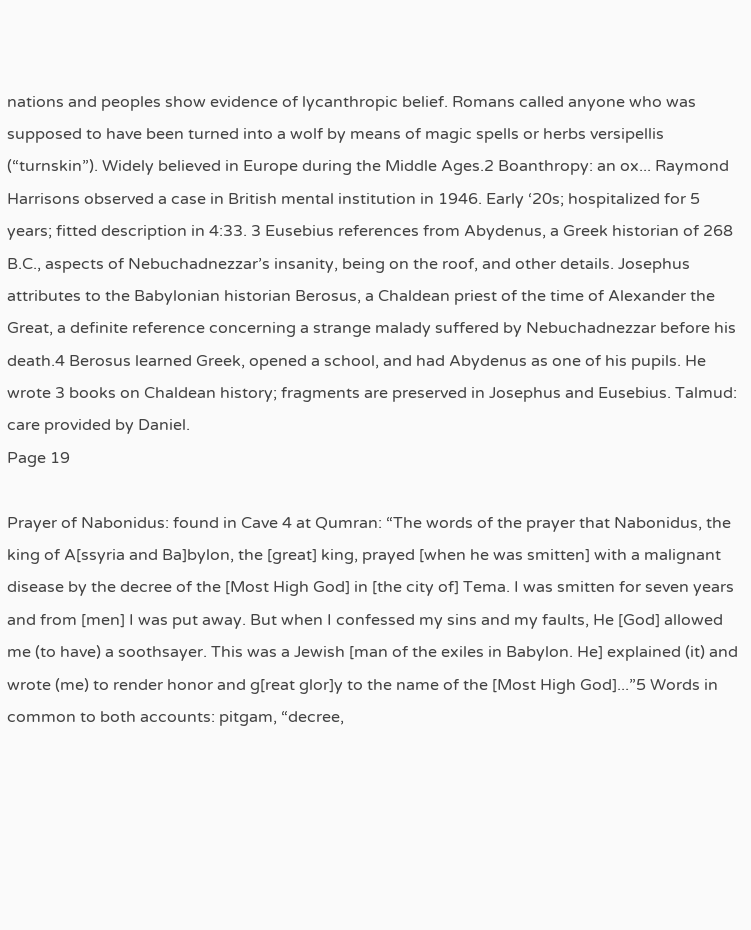nations and peoples show evidence of lycanthropic belief. Romans called anyone who was supposed to have been turned into a wolf by means of magic spells or herbs versipellis (“turnskin”). Widely believed in Europe during the Middle Ages.2 Boanthropy: an ox... Raymond Harrisons observed a case in British mental institution in 1946. Early ‘20s; hospitalized for 5 years; fitted description in 4:33. 3 Eusebius references from Abydenus, a Greek historian of 268 B.C., aspects of Nebuchadnezzar’s insanity, being on the roof, and other details. Josephus attributes to the Babylonian historian Berosus, a Chaldean priest of the time of Alexander the Great, a definite reference concerning a strange malady suffered by Nebuchadnezzar before his death.4 Berosus learned Greek, opened a school, and had Abydenus as one of his pupils. He wrote 3 books on Chaldean history; fragments are preserved in Josephus and Eusebius. Talmud: care provided by Daniel.
Page 19

Prayer of Nabonidus: found in Cave 4 at Qumran: “The words of the prayer that Nabonidus, the king of A[ssyria and Ba]bylon, the [great] king, prayed [when he was smitten] with a malignant disease by the decree of the [Most High God] in [the city of] Tema. I was smitten for seven years and from [men] I was put away. But when I confessed my sins and my faults, He [God] allowed me (to have) a soothsayer. This was a Jewish [man of the exiles in Babylon. He] explained (it) and wrote (me) to render honor and g[reat glor]y to the name of the [Most High God]...”5 Words in common to both accounts: pitgam, “decree,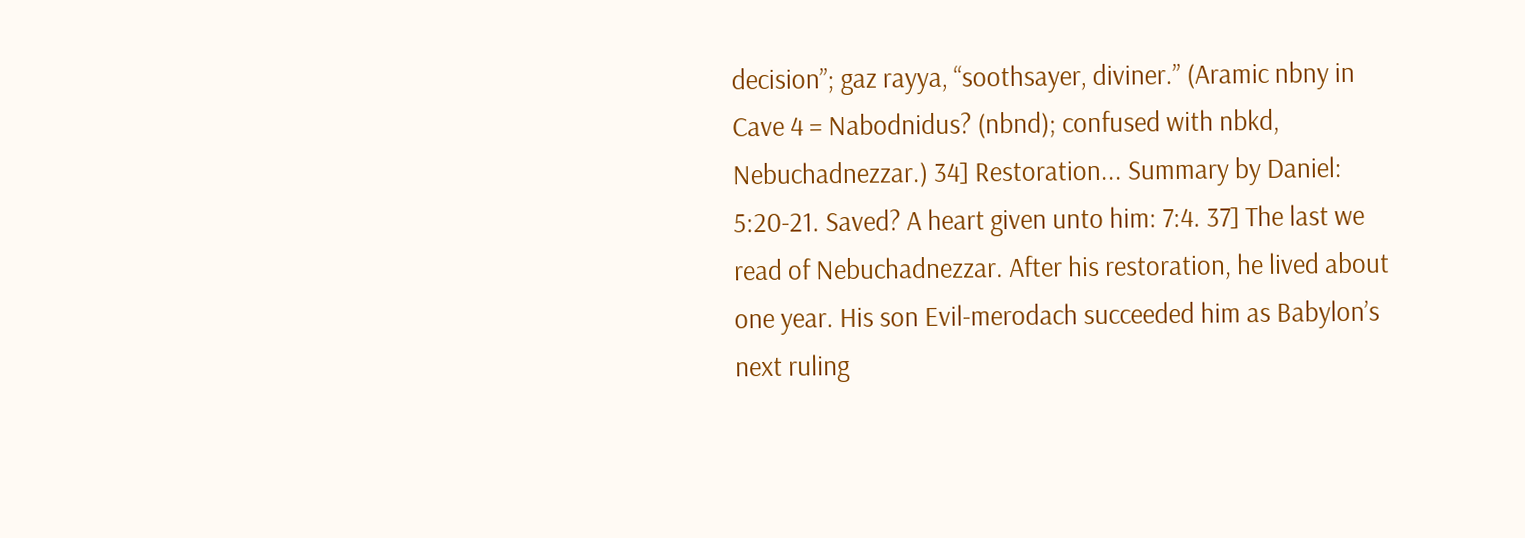decision”; gaz rayya, “soothsayer, diviner.” (Aramic nbny in Cave 4 = Nabodnidus? (nbnd); confused with nbkd, Nebuchadnezzar.) 34] Restoration... Summary by Daniel: 5:20-21. Saved? A heart given unto him: 7:4. 37] The last we read of Nebuchadnezzar. After his restoration, he lived about one year. His son Evil-merodach succeeded him as Babylon’s next ruling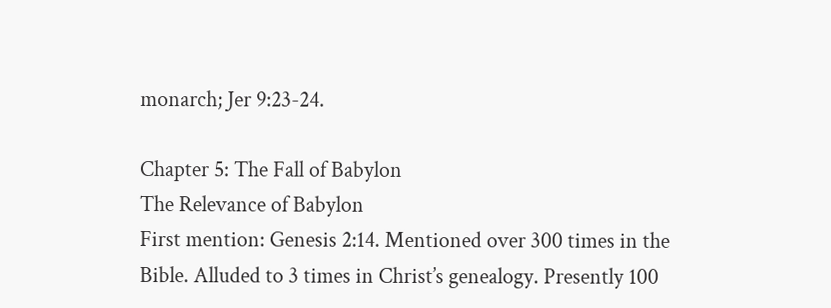monarch; Jer 9:23-24.

Chapter 5: The Fall of Babylon
The Relevance of Babylon
First mention: Genesis 2:14. Mentioned over 300 times in the Bible. Alluded to 3 times in Christ’s genealogy. Presently 100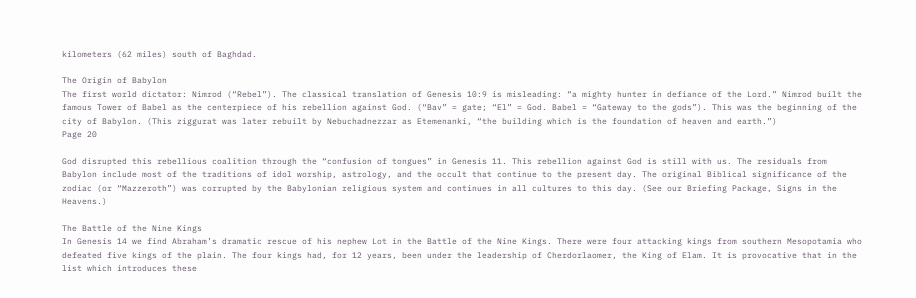kilometers (62 miles) south of Baghdad.

The Origin of Babylon
The first world dictator: Nimrod (“Rebel”). The classical translation of Genesis 10:9 is misleading: “a mighty hunter in defiance of the Lord.” Nimrod built the famous Tower of Babel as the centerpiece of his rebellion against God. (“Bav” = gate; “El” = God. Babel = “Gateway to the gods”). This was the beginning of the city of Babylon. (This ziggurat was later rebuilt by Nebuchadnezzar as Etemenanki, “the building which is the foundation of heaven and earth.”)
Page 20

God disrupted this rebellious coalition through the “confusion of tongues” in Genesis 11. This rebellion against God is still with us. The residuals from Babylon include most of the traditions of idol worship, astrology, and the occult that continue to the present day. The original Biblical significance of the zodiac (or “Mazzeroth”) was corrupted by the Babylonian religious system and continues in all cultures to this day. (See our Briefing Package, Signs in the Heavens.)

The Battle of the Nine Kings
In Genesis 14 we find Abraham’s dramatic rescue of his nephew Lot in the Battle of the Nine Kings. There were four attacking kings from southern Mesopotamia who defeated five kings of the plain. The four kings had, for 12 years, been under the leadership of Cherdorlaomer, the King of Elam. It is provocative that in the list which introduces these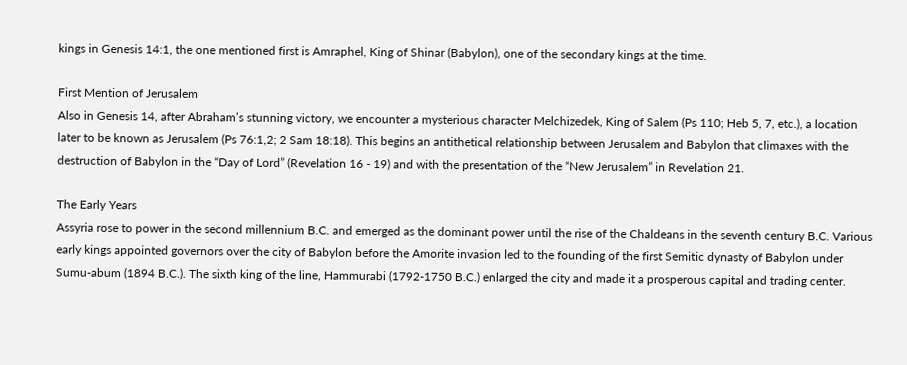kings in Genesis 14:1, the one mentioned first is Amraphel, King of Shinar (Babylon), one of the secondary kings at the time.

First Mention of Jerusalem
Also in Genesis 14, after Abraham’s stunning victory, we encounter a mysterious character Melchizedek, King of Salem (Ps 110; Heb 5, 7, etc.), a location later to be known as Jerusalem (Ps 76:1,2; 2 Sam 18:18). This begins an antithetical relationship between Jerusalem and Babylon that climaxes with the destruction of Babylon in the “Day of Lord” (Revelation 16 - 19) and with the presentation of the “New Jerusalem” in Revelation 21.

The Early Years
Assyria rose to power in the second millennium B.C. and emerged as the dominant power until the rise of the Chaldeans in the seventh century B.C. Various early kings appointed governors over the city of Babylon before the Amorite invasion led to the founding of the first Semitic dynasty of Babylon under Sumu-abum (1894 B.C.). The sixth king of the line, Hammurabi (1792-1750 B.C.) enlarged the city and made it a prosperous capital and trading center.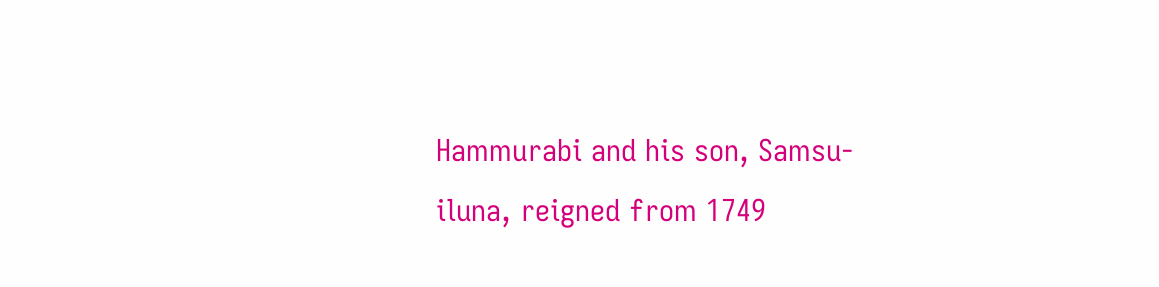Hammurabi and his son, Samsu-iluna, reigned from 1749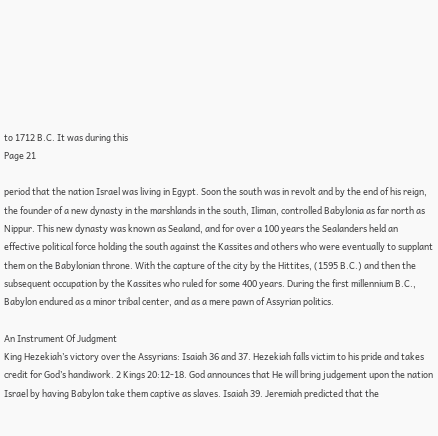to 1712 B.C. It was during this
Page 21

period that the nation Israel was living in Egypt. Soon the south was in revolt and by the end of his reign, the founder of a new dynasty in the marshlands in the south, Iliman, controlled Babylonia as far north as Nippur. This new dynasty was known as Sealand, and for over a 100 years the Sealanders held an effective political force holding the south against the Kassites and others who were eventually to supplant them on the Babylonian throne. With the capture of the city by the Hittites, (1595 B.C.) and then the subsequent occupation by the Kassites who ruled for some 400 years. During the first millennium B.C., Babylon endured as a minor tribal center, and as a mere pawn of Assyrian politics.

An Instrument Of Judgment
King Hezekiah’s victory over the Assyrians: Isaiah 36 and 37. Hezekiah falls victim to his pride and takes credit for God’s handiwork. 2 Kings 20:12-18. God announces that He will bring judgement upon the nation Israel by having Babylon take them captive as slaves. Isaiah 39. Jeremiah predicted that the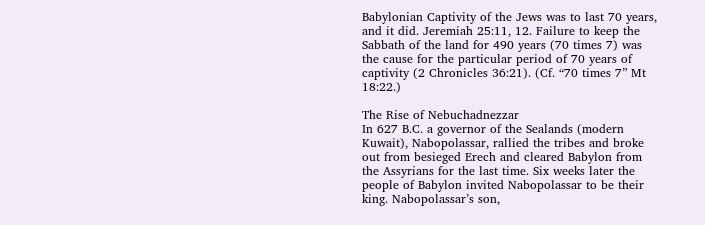Babylonian Captivity of the Jews was to last 70 years, and it did. Jeremiah 25:11, 12. Failure to keep the Sabbath of the land for 490 years (70 times 7) was the cause for the particular period of 70 years of captivity (2 Chronicles 36:21). (Cf. “70 times 7” Mt 18:22.)

The Rise of Nebuchadnezzar
In 627 B.C. a governor of the Sealands (modern Kuwait), Nabopolassar, rallied the tribes and broke out from besieged Erech and cleared Babylon from the Assyrians for the last time. Six weeks later the people of Babylon invited Nabopolassar to be their king. Nabopolassar’s son,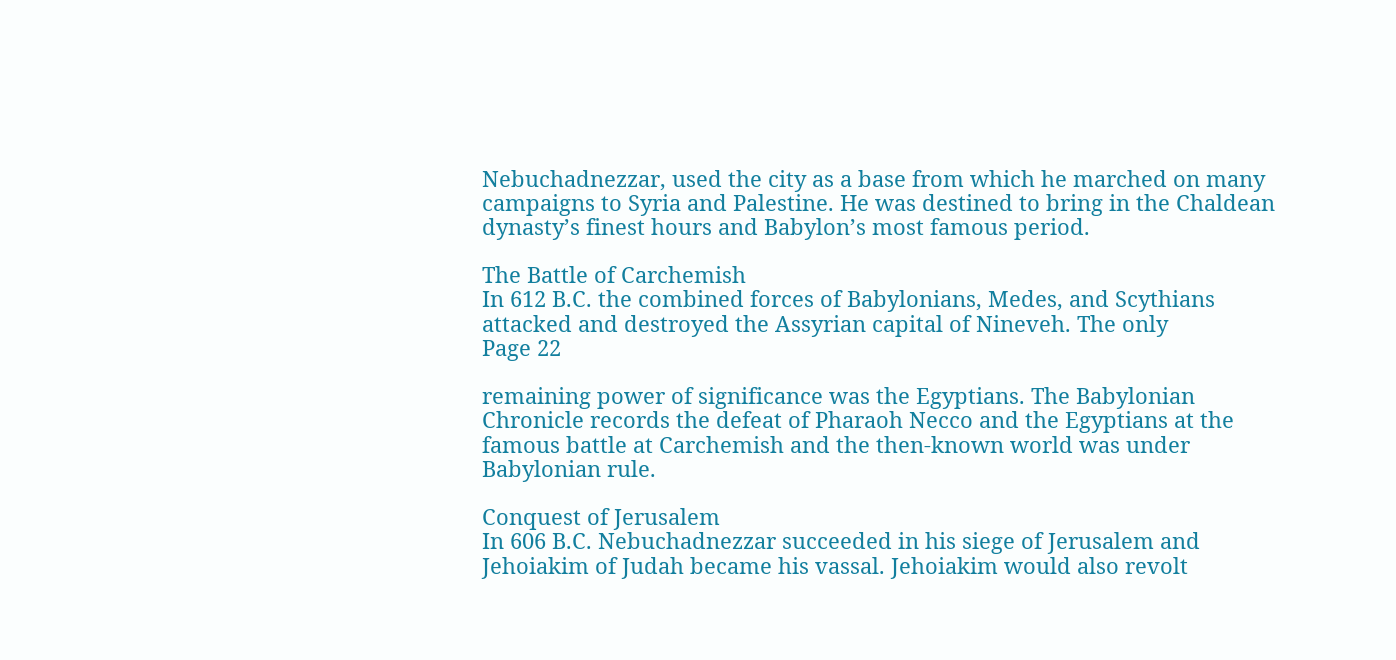Nebuchadnezzar, used the city as a base from which he marched on many campaigns to Syria and Palestine. He was destined to bring in the Chaldean dynasty’s finest hours and Babylon’s most famous period.

The Battle of Carchemish
In 612 B.C. the combined forces of Babylonians, Medes, and Scythians attacked and destroyed the Assyrian capital of Nineveh. The only
Page 22

remaining power of significance was the Egyptians. The Babylonian Chronicle records the defeat of Pharaoh Necco and the Egyptians at the famous battle at Carchemish and the then-known world was under Babylonian rule.

Conquest of Jerusalem
In 606 B.C. Nebuchadnezzar succeeded in his siege of Jerusalem and Jehoiakim of Judah became his vassal. Jehoiakim would also revolt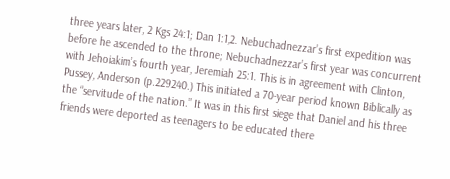three years later, 2 Kgs 24:1; Dan 1:1,2. Nebuchadnezzar’s first expedition was before he ascended to the throne; Nebuchadnezzar’s first year was concurrent with Jehoiakim’s fourth year, Jeremiah 25:1. This is in agreement with Clinton, Pussey, Anderson (p.229240.) This initiated a 70-year period known Biblically as the “servitude of the nation.” It was in this first siege that Daniel and his three friends were deported as teenagers to be educated there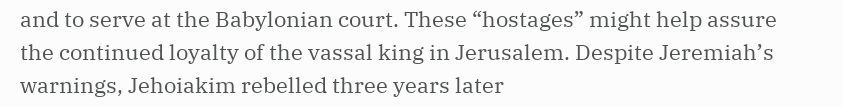and to serve at the Babylonian court. These “hostages” might help assure the continued loyalty of the vassal king in Jerusalem. Despite Jeremiah’s warnings, Jehoiakim rebelled three years later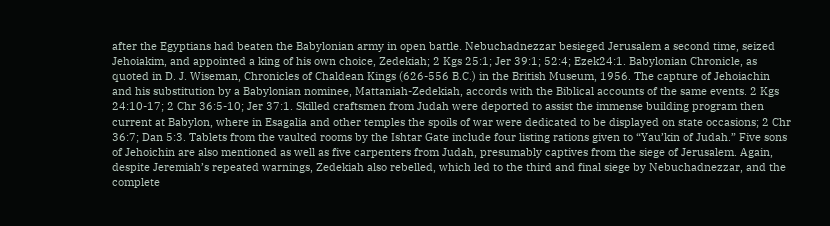after the Egyptians had beaten the Babylonian army in open battle. Nebuchadnezzar besieged Jerusalem a second time, seized Jehoiakim, and appointed a king of his own choice, Zedekiah; 2 Kgs 25:1; Jer 39:1; 52:4; Ezek24:1. Babylonian Chronicle, as quoted in D. J. Wiseman, Chronicles of Chaldean Kings (626-556 B.C.) in the British Museum, 1956. The capture of Jehoiachin and his substitution by a Babylonian nominee, Mattaniah-Zedekiah, accords with the Biblical accounts of the same events. 2 Kgs 24:10-17; 2 Chr 36:5-10; Jer 37:1. Skilled craftsmen from Judah were deported to assist the immense building program then current at Babylon, where in Esagalia and other temples the spoils of war were dedicated to be displayed on state occasions; 2 Chr 36:7; Dan 5:3. Tablets from the vaulted rooms by the Ishtar Gate include four listing rations given to “Yau’kin of Judah.” Five sons of Jehoichin are also mentioned as well as five carpenters from Judah, presumably captives from the siege of Jerusalem. Again, despite Jeremiah’s repeated warnings, Zedekiah also rebelled, which led to the third and final siege by Nebuchadnezzar, and the complete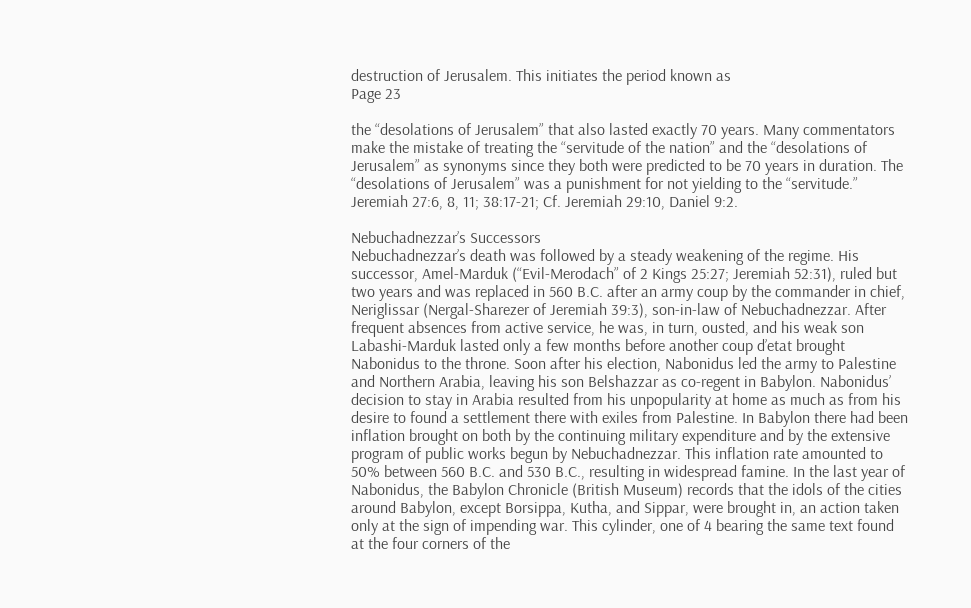destruction of Jerusalem. This initiates the period known as
Page 23

the “desolations of Jerusalem” that also lasted exactly 70 years. Many commentators make the mistake of treating the “servitude of the nation” and the “desolations of Jerusalem” as synonyms since they both were predicted to be 70 years in duration. The “desolations of Jerusalem” was a punishment for not yielding to the “servitude.” Jeremiah 27:6, 8, 11; 38:17-21; Cf. Jeremiah 29:10, Daniel 9:2.

Nebuchadnezzar’s Successors
Nebuchadnezzar’s death was followed by a steady weakening of the regime. His successor, Amel-Marduk (“Evil-Merodach” of 2 Kings 25:27; Jeremiah 52:31), ruled but two years and was replaced in 560 B.C. after an army coup by the commander in chief, Neriglissar (Nergal-Sharezer of Jeremiah 39:3), son-in-law of Nebuchadnezzar. After frequent absences from active service, he was, in turn, ousted, and his weak son Labashi-Marduk lasted only a few months before another coup d’etat brought Nabonidus to the throne. Soon after his election, Nabonidus led the army to Palestine and Northern Arabia, leaving his son Belshazzar as co-regent in Babylon. Nabonidus’ decision to stay in Arabia resulted from his unpopularity at home as much as from his desire to found a settlement there with exiles from Palestine. In Babylon there had been inflation brought on both by the continuing military expenditure and by the extensive program of public works begun by Nebuchadnezzar. This inflation rate amounted to 50% between 560 B.C. and 530 B.C., resulting in widespread famine. In the last year of Nabonidus, the Babylon Chronicle (British Museum) records that the idols of the cities around Babylon, except Borsippa, Kutha, and Sippar, were brought in, an action taken only at the sign of impending war. This cylinder, one of 4 bearing the same text found at the four corners of the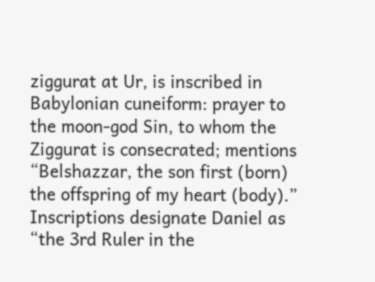ziggurat at Ur, is inscribed in Babylonian cuneiform: prayer to the moon-god Sin, to whom the Ziggurat is consecrated; mentions “Belshazzar, the son first (born) the offspring of my heart (body).” Inscriptions designate Daniel as “the 3rd Ruler in the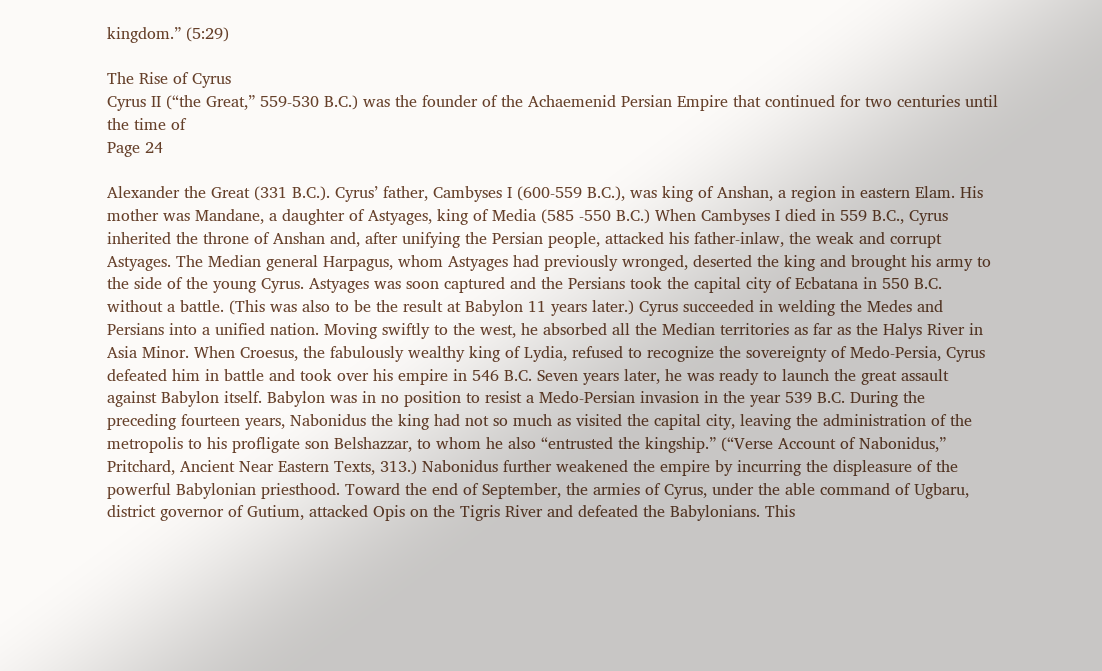kingdom.” (5:29)

The Rise of Cyrus
Cyrus II (“the Great,” 559-530 B.C.) was the founder of the Achaemenid Persian Empire that continued for two centuries until the time of
Page 24

Alexander the Great (331 B.C.). Cyrus’ father, Cambyses I (600-559 B.C.), was king of Anshan, a region in eastern Elam. His mother was Mandane, a daughter of Astyages, king of Media (585 -550 B.C.) When Cambyses I died in 559 B.C., Cyrus inherited the throne of Anshan and, after unifying the Persian people, attacked his father-inlaw, the weak and corrupt Astyages. The Median general Harpagus, whom Astyages had previously wronged, deserted the king and brought his army to the side of the young Cyrus. Astyages was soon captured and the Persians took the capital city of Ecbatana in 550 B.C. without a battle. (This was also to be the result at Babylon 11 years later.) Cyrus succeeded in welding the Medes and Persians into a unified nation. Moving swiftly to the west, he absorbed all the Median territories as far as the Halys River in Asia Minor. When Croesus, the fabulously wealthy king of Lydia, refused to recognize the sovereignty of Medo-Persia, Cyrus defeated him in battle and took over his empire in 546 B.C. Seven years later, he was ready to launch the great assault against Babylon itself. Babylon was in no position to resist a Medo-Persian invasion in the year 539 B.C. During the preceding fourteen years, Nabonidus the king had not so much as visited the capital city, leaving the administration of the metropolis to his profligate son Belshazzar, to whom he also “entrusted the kingship.” (“Verse Account of Nabonidus,” Pritchard, Ancient Near Eastern Texts, 313.) Nabonidus further weakened the empire by incurring the displeasure of the powerful Babylonian priesthood. Toward the end of September, the armies of Cyrus, under the able command of Ugbaru, district governor of Gutium, attacked Opis on the Tigris River and defeated the Babylonians. This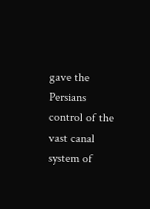gave the Persians control of the vast canal system of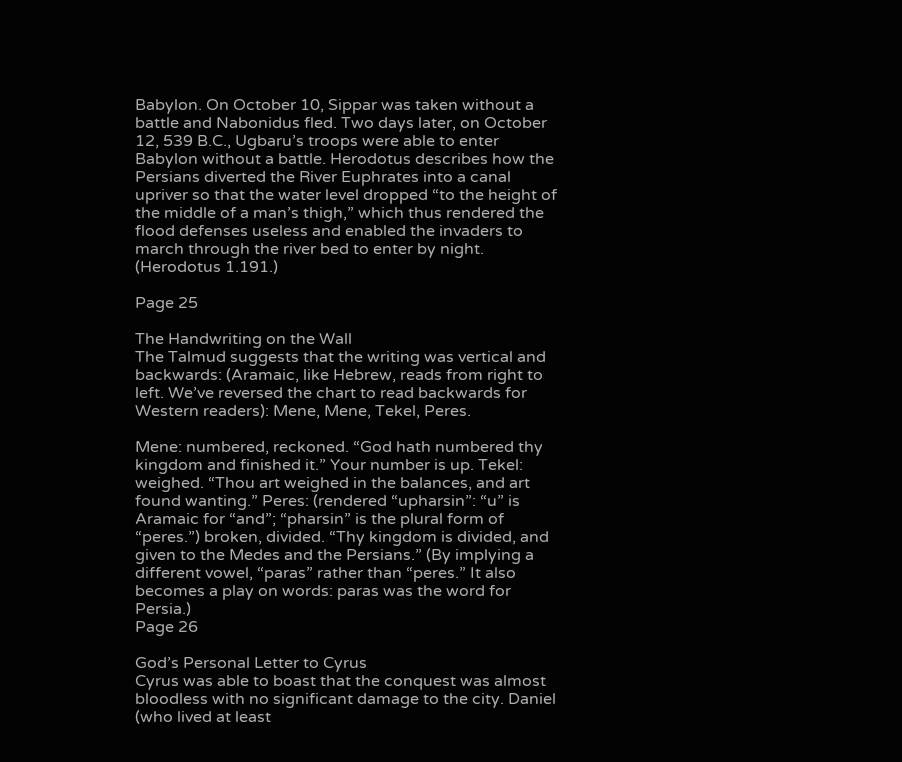Babylon. On October 10, Sippar was taken without a battle and Nabonidus fled. Two days later, on October 12, 539 B.C., Ugbaru’s troops were able to enter Babylon without a battle. Herodotus describes how the Persians diverted the River Euphrates into a canal upriver so that the water level dropped “to the height of the middle of a man’s thigh,” which thus rendered the flood defenses useless and enabled the invaders to march through the river bed to enter by night. (Herodotus 1.191.)

Page 25

The Handwriting on the Wall
The Talmud suggests that the writing was vertical and backwards: (Aramaic, like Hebrew, reads from right to left. We’ve reversed the chart to read backwards for Western readers): Mene, Mene, Tekel, Peres.

Mene: numbered, reckoned. “God hath numbered thy kingdom and finished it.” Your number is up. Tekel: weighed. “Thou art weighed in the balances, and art found wanting.” Peres: (rendered “upharsin”: “u” is Aramaic for “and”; “pharsin” is the plural form of “peres.”) broken, divided. “Thy kingdom is divided, and given to the Medes and the Persians.” (By implying a different vowel, “paras” rather than “peres.” It also becomes a play on words: paras was the word for Persia.)
Page 26

God’s Personal Letter to Cyrus
Cyrus was able to boast that the conquest was almost bloodless with no significant damage to the city. Daniel (who lived at least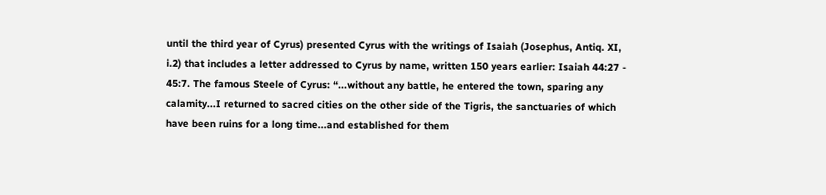until the third year of Cyrus) presented Cyrus with the writings of Isaiah (Josephus, Antiq. XI, i.2) that includes a letter addressed to Cyrus by name, written 150 years earlier: Isaiah 44:27 - 45:7. The famous Steele of Cyrus: “...without any battle, he entered the town, sparing any calamity...I returned to sacred cities on the other side of the Tigris, the sanctuaries of which have been ruins for a long time...and established for them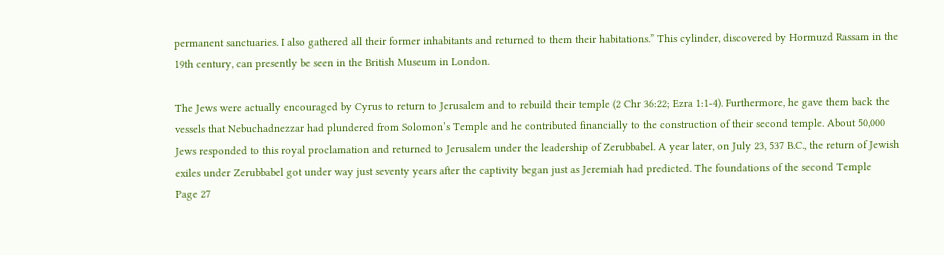permanent sanctuaries. I also gathered all their former inhabitants and returned to them their habitations.” This cylinder, discovered by Hormuzd Rassam in the 19th century, can presently be seen in the British Museum in London.

The Jews were actually encouraged by Cyrus to return to Jerusalem and to rebuild their temple (2 Chr 36:22; Ezra 1:1-4). Furthermore, he gave them back the vessels that Nebuchadnezzar had plundered from Solomon’s Temple and he contributed financially to the construction of their second temple. About 50,000 Jews responded to this royal proclamation and returned to Jerusalem under the leadership of Zerubbabel. A year later, on July 23, 537 B.C., the return of Jewish exiles under Zerubbabel got under way just seventy years after the captivity began just as Jeremiah had predicted. The foundations of the second Temple
Page 27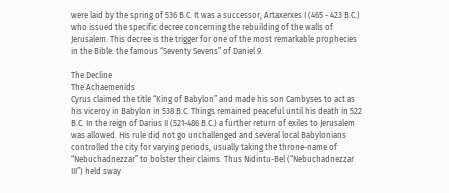were laid by the spring of 536 B.C. It was a successor, Artaxerxes I (465 - 423 B.C.) who issued the specific decree concerning the rebuilding of the walls of Jerusalem. This decree is the trigger for one of the most remarkable prophecies in the Bible: the famous “Seventy Sevens” of Daniel 9.

The Decline
The Achaemenids
Cyrus claimed the title “King of Babylon” and made his son Cambyses to act as his viceroy in Babylon in 538 B.C. Things remained peaceful until his death in 522 B.C. In the reign of Darius II (521-486 B.C.) a further return of exiles to Jerusalem was allowed. His rule did not go unchallenged and several local Babylonians controlled the city for varying periods, usually taking the throne-name of “Nebuchadnezzar” to bolster their claims. Thus Nidintu-Bel (“Nebuchadnezzar III”) held sway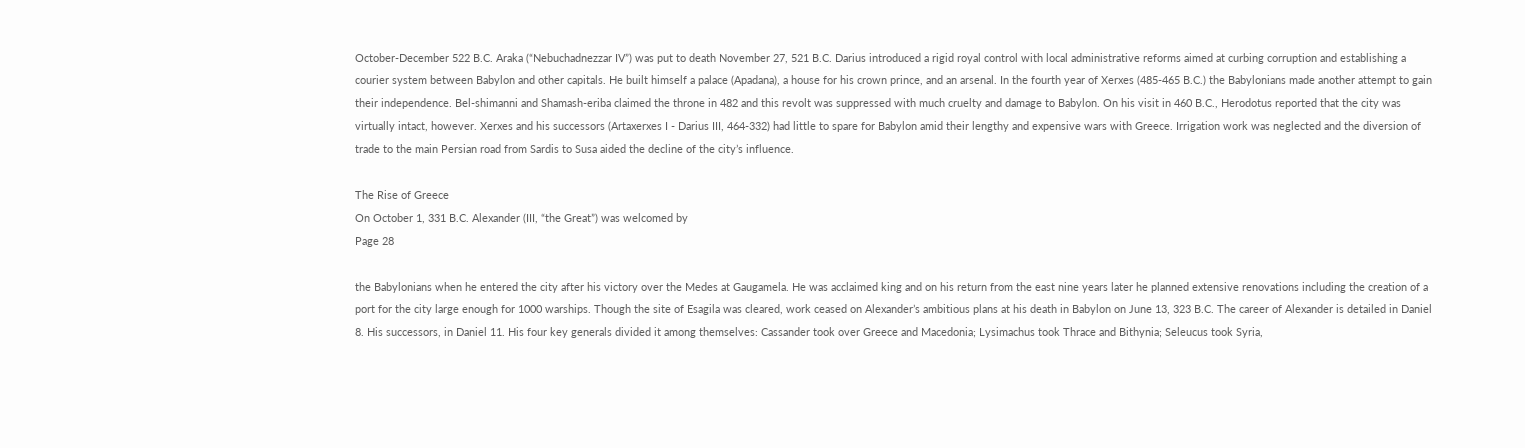October-December 522 B.C. Araka (“Nebuchadnezzar IV”) was put to death November 27, 521 B.C. Darius introduced a rigid royal control with local administrative reforms aimed at curbing corruption and establishing a courier system between Babylon and other capitals. He built himself a palace (Apadana), a house for his crown prince, and an arsenal. In the fourth year of Xerxes (485-465 B.C.) the Babylonians made another attempt to gain their independence. Bel-shimanni and Shamash-eriba claimed the throne in 482 and this revolt was suppressed with much cruelty and damage to Babylon. On his visit in 460 B.C., Herodotus reported that the city was virtually intact, however. Xerxes and his successors (Artaxerxes I - Darius III, 464-332) had little to spare for Babylon amid their lengthy and expensive wars with Greece. Irrigation work was neglected and the diversion of trade to the main Persian road from Sardis to Susa aided the decline of the city’s influence.

The Rise of Greece
On October 1, 331 B.C. Alexander (III, “the Great”) was welcomed by
Page 28

the Babylonians when he entered the city after his victory over the Medes at Gaugamela. He was acclaimed king and on his return from the east nine years later he planned extensive renovations including the creation of a port for the city large enough for 1000 warships. Though the site of Esagila was cleared, work ceased on Alexander’s ambitious plans at his death in Babylon on June 13, 323 B.C. The career of Alexander is detailed in Daniel 8. His successors, in Daniel 11. His four key generals divided it among themselves: Cassander took over Greece and Macedonia; Lysimachus took Thrace and Bithynia; Seleucus took Syria,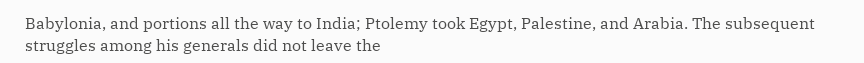Babylonia, and portions all the way to India; Ptolemy took Egypt, Palestine, and Arabia. The subsequent struggles among his generals did not leave the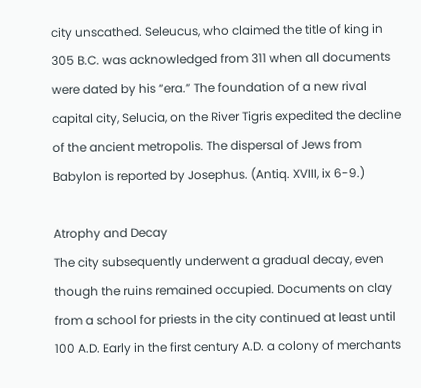city unscathed. Seleucus, who claimed the title of king in 305 B.C. was acknowledged from 311 when all documents were dated by his “era.” The foundation of a new rival capital city, Selucia, on the River Tigris expedited the decline of the ancient metropolis. The dispersal of Jews from Babylon is reported by Josephus. (Antiq. XVIII, ix 6-9.)

Atrophy and Decay
The city subsequently underwent a gradual decay, even though the ruins remained occupied. Documents on clay from a school for priests in the city continued at least until 100 A.D. Early in the first century A.D. a colony of merchants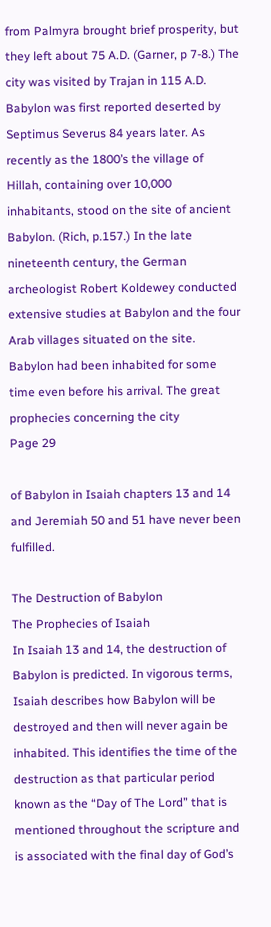from Palmyra brought brief prosperity, but they left about 75 A.D. (Garner, p 7-8.) The city was visited by Trajan in 115 A.D. Babylon was first reported deserted by Septimus Severus 84 years later. As recently as the 1800’s the village of Hillah, containing over 10,000 inhabitants, stood on the site of ancient Babylon. (Rich, p.157.) In the late nineteenth century, the German archeologist Robert Koldewey conducted extensive studies at Babylon and the four Arab villages situated on the site. Babylon had been inhabited for some time even before his arrival. The great prophecies concerning the city
Page 29

of Babylon in Isaiah chapters 13 and 14 and Jeremiah 50 and 51 have never been fulfilled.

The Destruction of Babylon
The Prophecies of Isaiah
In Isaiah 13 and 14, the destruction of Babylon is predicted. In vigorous terms, Isaiah describes how Babylon will be destroyed and then will never again be inhabited. This identifies the time of the destruction as that particular period known as the “Day of The Lord” that is mentioned throughout the scripture and is associated with the final day of God’s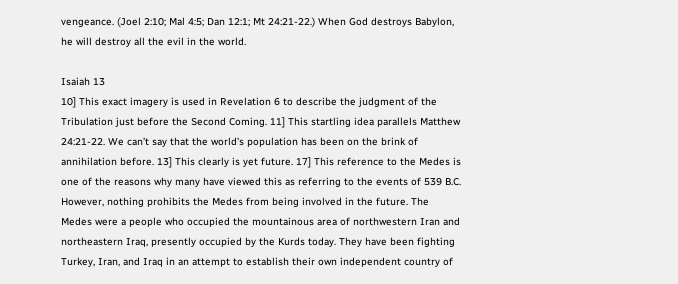vengeance. (Joel 2:10; Mal 4:5; Dan 12:1; Mt 24:21-22.) When God destroys Babylon, he will destroy all the evil in the world.

Isaiah 13
10] This exact imagery is used in Revelation 6 to describe the judgment of the Tribulation just before the Second Coming. 11] This startling idea parallels Matthew 24:21-22. We can’t say that the world’s population has been on the brink of annihilation before. 13] This clearly is yet future. 17] This reference to the Medes is one of the reasons why many have viewed this as referring to the events of 539 B.C. However, nothing prohibits the Medes from being involved in the future. The Medes were a people who occupied the mountainous area of northwestern Iran and northeastern Iraq, presently occupied by the Kurds today. They have been fighting Turkey, Iran, and Iraq in an attempt to establish their own independent country of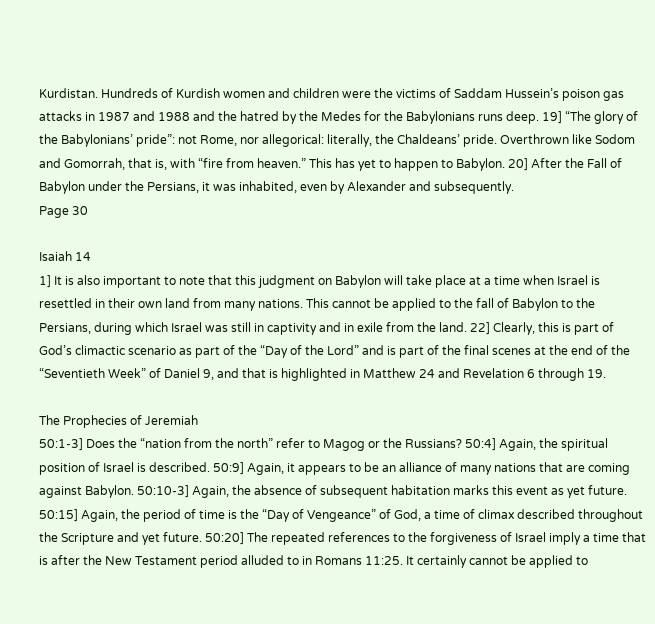Kurdistan. Hundreds of Kurdish women and children were the victims of Saddam Hussein’s poison gas attacks in 1987 and 1988 and the hatred by the Medes for the Babylonians runs deep. 19] “The glory of the Babylonians’ pride”: not Rome, nor allegorical: literally, the Chaldeans’ pride. Overthrown like Sodom and Gomorrah, that is, with “fire from heaven.” This has yet to happen to Babylon. 20] After the Fall of Babylon under the Persians, it was inhabited, even by Alexander and subsequently.
Page 30

Isaiah 14
1] It is also important to note that this judgment on Babylon will take place at a time when Israel is resettled in their own land from many nations. This cannot be applied to the fall of Babylon to the Persians, during which Israel was still in captivity and in exile from the land. 22] Clearly, this is part of God’s climactic scenario as part of the “Day of the Lord” and is part of the final scenes at the end of the “Seventieth Week” of Daniel 9, and that is highlighted in Matthew 24 and Revelation 6 through 19.

The Prophecies of Jeremiah
50:1-3] Does the “nation from the north” refer to Magog or the Russians? 50:4] Again, the spiritual position of Israel is described. 50:9] Again, it appears to be an alliance of many nations that are coming against Babylon. 50:10-3] Again, the absence of subsequent habitation marks this event as yet future. 50:15] Again, the period of time is the “Day of Vengeance” of God, a time of climax described throughout the Scripture and yet future. 50:20] The repeated references to the forgiveness of Israel imply a time that is after the New Testament period alluded to in Romans 11:25. It certainly cannot be applied to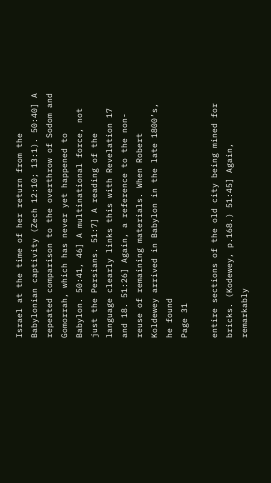Israel at the time of her return from the Babylonian captivity (Zech 12:10; 13:1). 50:40] A repeated comparison to the overthrow of Sodom and Gomorrah, which has never yet happened to Babylon. 50:41, 46] A multinational force, not just the Persians. 51:7] A reading of the language clearly links this with Revelation 17 and 18. 51:26] Again, a reference to the non-reuse of remaining materials. When Robert Koldewey arrived in Babylon in the late 1800’s, he found
Page 31

entire sections of the old city being mined for bricks. (Kodewey, p.168.) 51:45] Again, remarkably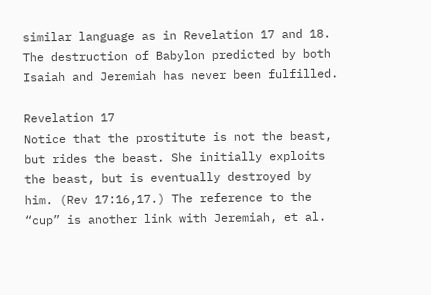similar language as in Revelation 17 and 18. The destruction of Babylon predicted by both Isaiah and Jeremiah has never been fulfilled.

Revelation 17
Notice that the prostitute is not the beast, but rides the beast. She initially exploits the beast, but is eventually destroyed by him. (Rev 17:16,17.) The reference to the “cup” is another link with Jeremiah, et al.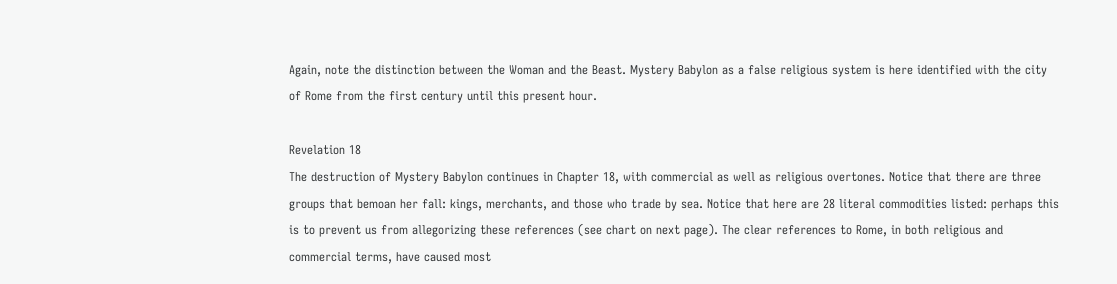Again, note the distinction between the Woman and the Beast. Mystery Babylon as a false religious system is here identified with the city of Rome from the first century until this present hour.

Revelation 18
The destruction of Mystery Babylon continues in Chapter 18, with commercial as well as religious overtones. Notice that there are three groups that bemoan her fall: kings, merchants, and those who trade by sea. Notice that here are 28 literal commodities listed: perhaps this is to prevent us from allegorizing these references (see chart on next page). The clear references to Rome, in both religious and commercial terms, have caused most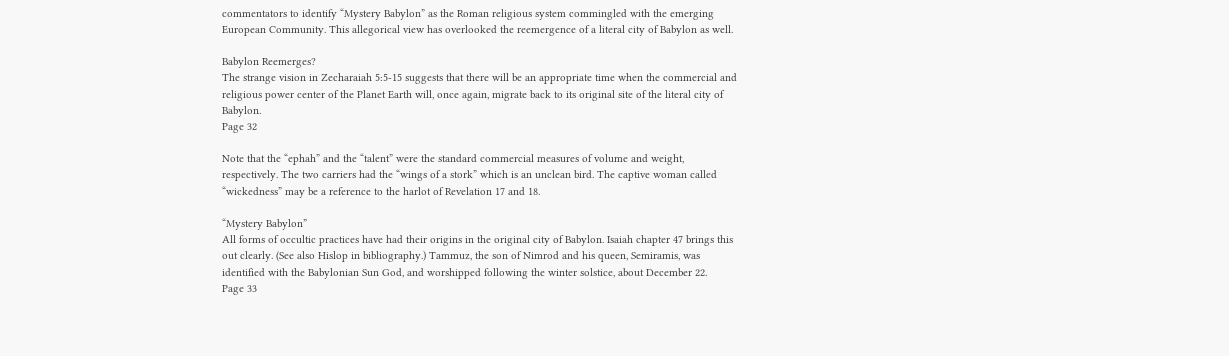commentators to identify “Mystery Babylon” as the Roman religious system commingled with the emerging European Community. This allegorical view has overlooked the reemergence of a literal city of Babylon as well.

Babylon Reemerges?
The strange vision in Zecharaiah 5:5-15 suggests that there will be an appropriate time when the commercial and religious power center of the Planet Earth will, once again, migrate back to its original site of the literal city of Babylon.
Page 32

Note that the “ephah” and the “talent” were the standard commercial measures of volume and weight, respectively. The two carriers had the “wings of a stork” which is an unclean bird. The captive woman called “wickedness” may be a reference to the harlot of Revelation 17 and 18.

“Mystery Babylon”
All forms of occultic practices have had their origins in the original city of Babylon. Isaiah chapter 47 brings this out clearly. (See also Hislop in bibliography.) Tammuz, the son of Nimrod and his queen, Semiramis, was identified with the Babylonian Sun God, and worshipped following the winter solstice, about December 22.
Page 33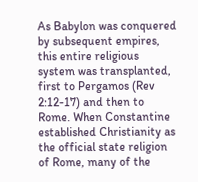As Babylon was conquered by subsequent empires, this entire religious system was transplanted, first to Pergamos (Rev 2:12-17) and then to Rome. When Constantine established Christianity as the official state religion of Rome, many of the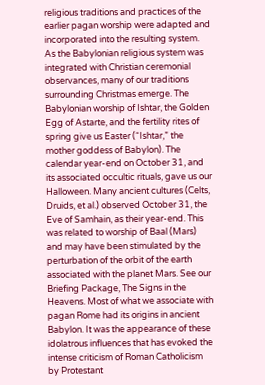religious traditions and practices of the earlier pagan worship were adapted and incorporated into the resulting system. As the Babylonian religious system was integrated with Christian ceremonial observances, many of our traditions surrounding Christmas emerge. The Babylonian worship of Ishtar, the Golden Egg of Astarte, and the fertility rites of spring give us Easter (“Ishtar,” the mother goddess of Babylon). The calendar year-end on October 31, and its associated occultic rituals, gave us our Halloween. Many ancient cultures (Celts, Druids, et al.) observed October 31, the Eve of Samhain, as their year-end. This was related to worship of Baal (Mars) and may have been stimulated by the perturbation of the orbit of the earth associated with the planet Mars. See our Briefing Package, The Signs in the Heavens. Most of what we associate with pagan Rome had its origins in ancient Babylon. It was the appearance of these idolatrous influences that has evoked the intense criticism of Roman Catholicism by Protestant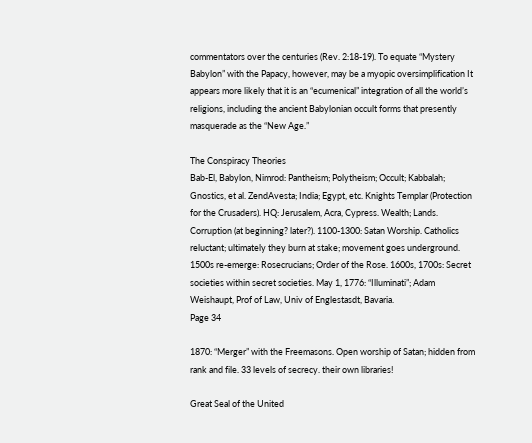commentators over the centuries (Rev. 2:18-19). To equate “Mystery Babylon” with the Papacy, however, may be a myopic oversimplification It appears more likely that it is an “ecumenical” integration of all the world’s religions, including the ancient Babylonian occult forms that presently masquerade as the “New Age.”

The Conspiracy Theories
Bab-El, Babylon, Nimrod: Pantheism; Polytheism; Occult; Kabbalah; Gnostics, et al. ZendAvesta; India; Egypt, etc. Knights Templar (Protection for the Crusaders). HQ: Jerusalem, Acra, Cypress. Wealth; Lands. Corruption (at beginning? later?). 1100-1300: Satan Worship. Catholics reluctant; ultimately they burn at stake; movement goes underground. 1500s re-emerge: Rosecrucians; Order of the Rose. 1600s, 1700s: Secret societies within secret societies. May 1, 1776: “Illuminati”; Adam Weishaupt, Prof of Law, Univ of Englestasdt, Bavaria.
Page 34

1870: “Merger” with the Freemasons. Open worship of Satan; hidden from rank and file. 33 levels of secrecy. their own libraries!

Great Seal of the United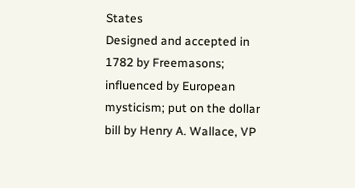States
Designed and accepted in 1782 by Freemasons; influenced by European mysticism; put on the dollar bill by Henry A. Wallace, VP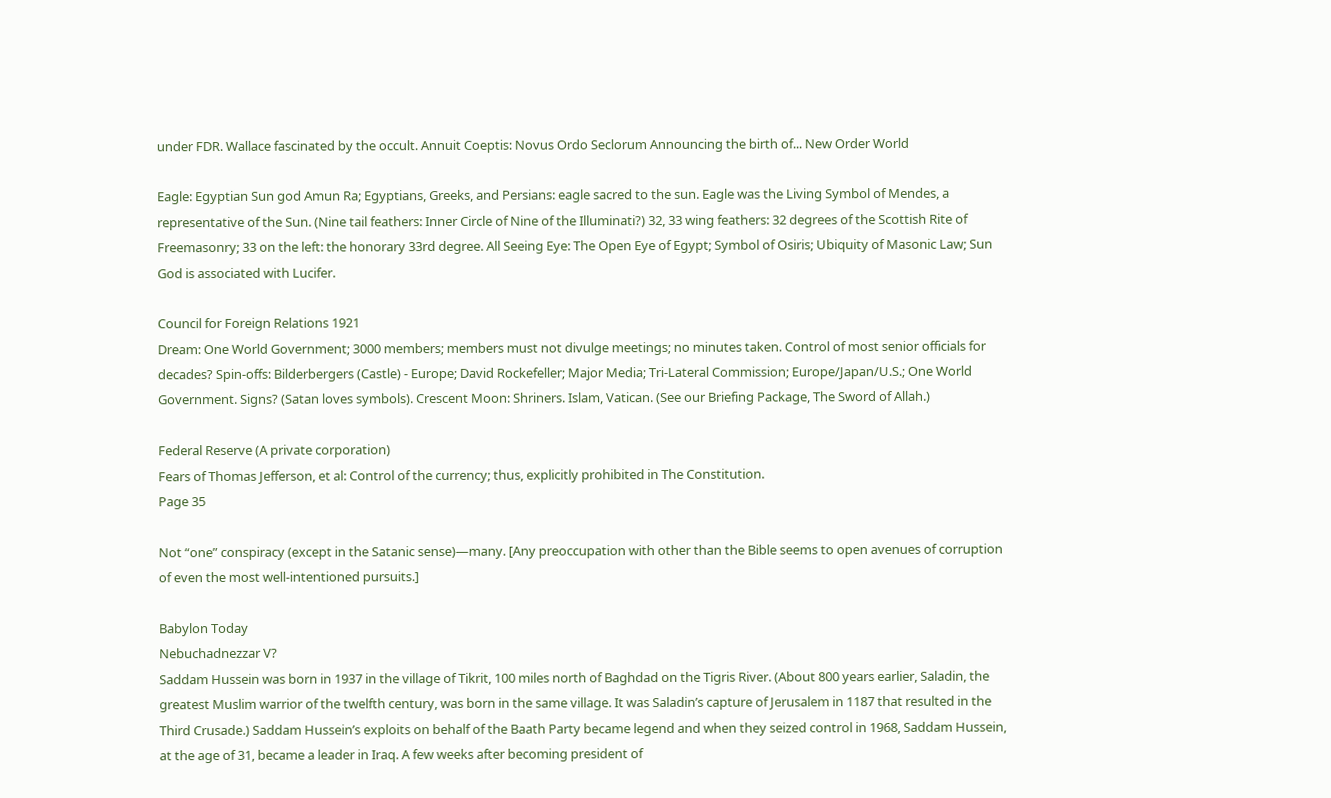under FDR. Wallace fascinated by the occult. Annuit Coeptis: Novus Ordo Seclorum Announcing the birth of... New Order World

Eagle: Egyptian Sun god Amun Ra; Egyptians, Greeks, and Persians: eagle sacred to the sun. Eagle was the Living Symbol of Mendes, a representative of the Sun. (Nine tail feathers: Inner Circle of Nine of the Illuminati?) 32, 33 wing feathers: 32 degrees of the Scottish Rite of Freemasonry; 33 on the left: the honorary 33rd degree. All Seeing Eye: The Open Eye of Egypt; Symbol of Osiris; Ubiquity of Masonic Law; Sun God is associated with Lucifer.

Council for Foreign Relations 1921
Dream: One World Government; 3000 members; members must not divulge meetings; no minutes taken. Control of most senior officials for decades? Spin-offs: Bilderbergers (Castle) - Europe; David Rockefeller; Major Media; Tri-Lateral Commission; Europe/Japan/U.S.; One World Government. Signs? (Satan loves symbols). Crescent Moon: Shriners. Islam, Vatican. (See our Briefing Package, The Sword of Allah.)

Federal Reserve (A private corporation)
Fears of Thomas Jefferson, et al: Control of the currency; thus, explicitly prohibited in The Constitution.
Page 35

Not “one” conspiracy (except in the Satanic sense)—many. [Any preoccupation with other than the Bible seems to open avenues of corruption of even the most well-intentioned pursuits.]

Babylon Today
Nebuchadnezzar V?
Saddam Hussein was born in 1937 in the village of Tikrit, 100 miles north of Baghdad on the Tigris River. (About 800 years earlier, Saladin, the greatest Muslim warrior of the twelfth century, was born in the same village. It was Saladin’s capture of Jerusalem in 1187 that resulted in the Third Crusade.) Saddam Hussein’s exploits on behalf of the Baath Party became legend and when they seized control in 1968, Saddam Hussein, at the age of 31, became a leader in Iraq. A few weeks after becoming president of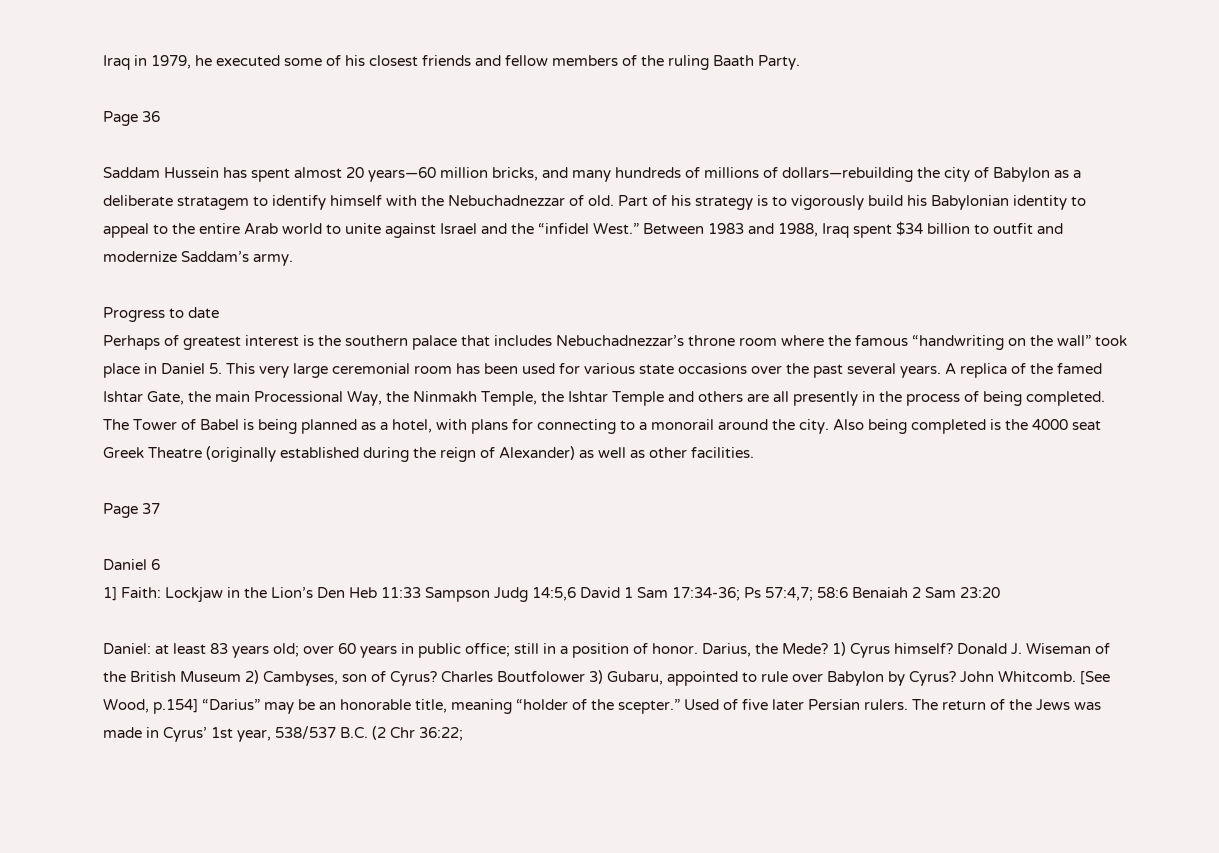Iraq in 1979, he executed some of his closest friends and fellow members of the ruling Baath Party.

Page 36

Saddam Hussein has spent almost 20 years—60 million bricks, and many hundreds of millions of dollars—rebuilding the city of Babylon as a deliberate stratagem to identify himself with the Nebuchadnezzar of old. Part of his strategy is to vigorously build his Babylonian identity to appeal to the entire Arab world to unite against Israel and the “infidel West.” Between 1983 and 1988, Iraq spent $34 billion to outfit and modernize Saddam’s army.

Progress to date
Perhaps of greatest interest is the southern palace that includes Nebuchadnezzar’s throne room where the famous “handwriting on the wall” took place in Daniel 5. This very large ceremonial room has been used for various state occasions over the past several years. A replica of the famed Ishtar Gate, the main Processional Way, the Ninmakh Temple, the Ishtar Temple and others are all presently in the process of being completed. The Tower of Babel is being planned as a hotel, with plans for connecting to a monorail around the city. Also being completed is the 4000 seat Greek Theatre (originally established during the reign of Alexander) as well as other facilities.

Page 37

Daniel 6
1] Faith: Lockjaw in the Lion’s Den Heb 11:33 Sampson Judg 14:5,6 David 1 Sam 17:34-36; Ps 57:4,7; 58:6 Benaiah 2 Sam 23:20

Daniel: at least 83 years old; over 60 years in public office; still in a position of honor. Darius, the Mede? 1) Cyrus himself? Donald J. Wiseman of the British Museum 2) Cambyses, son of Cyrus? Charles Boutfolower 3) Gubaru, appointed to rule over Babylon by Cyrus? John Whitcomb. [See Wood, p.154] “Darius” may be an honorable title, meaning “holder of the scepter.” Used of five later Persian rulers. The return of the Jews was made in Cyrus’ 1st year, 538/537 B.C. (2 Chr 36:22;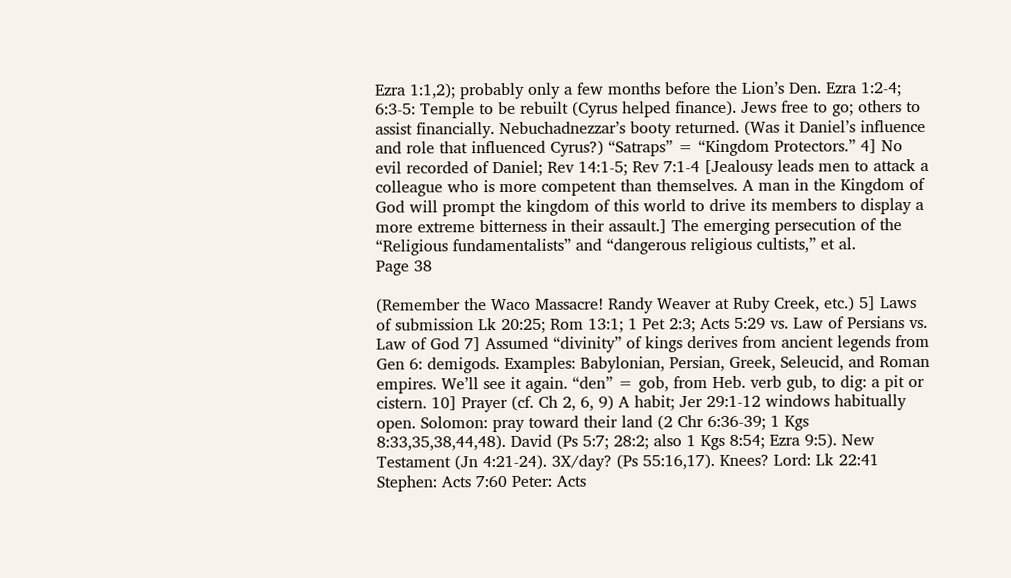Ezra 1:1,2); probably only a few months before the Lion’s Den. Ezra 1:2-4; 6:3-5: Temple to be rebuilt (Cyrus helped finance). Jews free to go; others to assist financially. Nebuchadnezzar’s booty returned. (Was it Daniel’s influence and role that influenced Cyrus?) “Satraps” = “Kingdom Protectors.” 4] No evil recorded of Daniel; Rev 14:1-5; Rev 7:1-4 [Jealousy leads men to attack a colleague who is more competent than themselves. A man in the Kingdom of God will prompt the kingdom of this world to drive its members to display a more extreme bitterness in their assault.] The emerging persecution of the “Religious fundamentalists” and “dangerous religious cultists,” et al.
Page 38

(Remember the Waco Massacre! Randy Weaver at Ruby Creek, etc.) 5] Laws of submission Lk 20:25; Rom 13:1; 1 Pet 2:3; Acts 5:29 vs. Law of Persians vs. Law of God 7] Assumed “divinity” of kings derives from ancient legends from Gen 6: demigods. Examples: Babylonian, Persian, Greek, Seleucid, and Roman empires. We’ll see it again. “den” = gob, from Heb. verb gub, to dig: a pit or cistern. 10] Prayer (cf. Ch 2, 6, 9) A habit; Jer 29:1-12 windows habitually open. Solomon: pray toward their land (2 Chr 6:36-39; 1 Kgs 8:33,35,38,44,48). David (Ps 5:7; 28:2; also 1 Kgs 8:54; Ezra 9:5). New Testament (Jn 4:21-24). 3X/day? (Ps 55:16,17). Knees? Lord: Lk 22:41 Stephen: Acts 7:60 Peter: Acts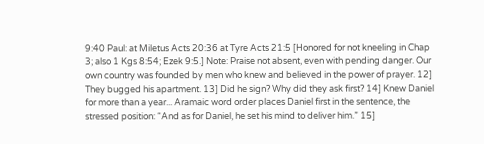9:40 Paul: at Miletus Acts 20:36 at Tyre Acts 21:5 [Honored for not kneeling in Chap 3; also 1 Kgs 8:54; Ezek 9:5.] Note: Praise not absent, even with pending danger. Our own country was founded by men who knew and believed in the power of prayer. 12] They bugged his apartment. 13] Did he sign? Why did they ask first? 14] Knew Daniel for more than a year... Aramaic word order places Daniel first in the sentence, the stressed position: “And as for Daniel, he set his mind to deliver him.” 15]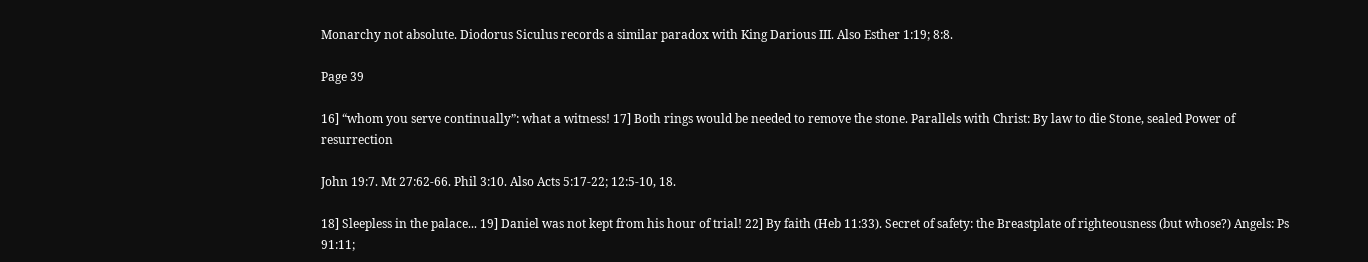Monarchy not absolute. Diodorus Siculus records a similar paradox with King Darious III. Also Esther 1:19; 8:8.

Page 39

16] “whom you serve continually”: what a witness! 17] Both rings would be needed to remove the stone. Parallels with Christ: By law to die Stone, sealed Power of resurrection

John 19:7. Mt 27:62-66. Phil 3:10. Also Acts 5:17-22; 12:5-10, 18.

18] Sleepless in the palace... 19] Daniel was not kept from his hour of trial! 22] By faith (Heb 11:33). Secret of safety: the Breastplate of righteousness (but whose?) Angels: Ps 91:11;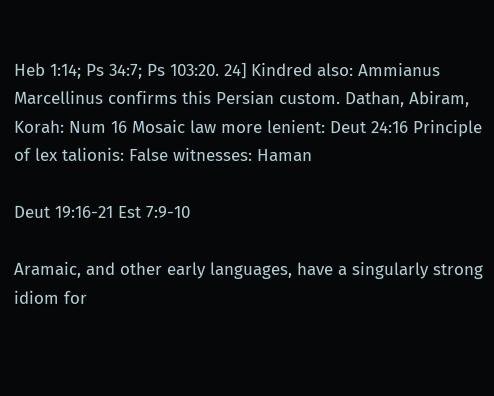Heb 1:14; Ps 34:7; Ps 103:20. 24] Kindred also: Ammianus Marcellinus confirms this Persian custom. Dathan, Abiram, Korah: Num 16 Mosaic law more lenient: Deut 24:16 Principle of lex talionis: False witnesses: Haman

Deut 19:16-21 Est 7:9-10

Aramaic, and other early languages, have a singularly strong idiom for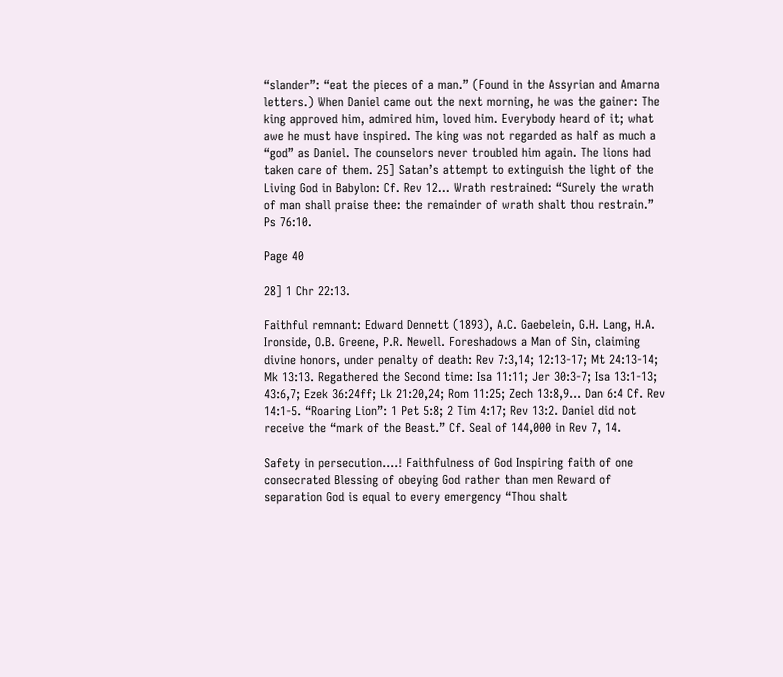“slander”: “eat the pieces of a man.” (Found in the Assyrian and Amarna letters.) When Daniel came out the next morning, he was the gainer: The king approved him, admired him, loved him. Everybody heard of it; what awe he must have inspired. The king was not regarded as half as much a “god” as Daniel. The counselors never troubled him again. The lions had taken care of them. 25] Satan’s attempt to extinguish the light of the Living God in Babylon: Cf. Rev 12... Wrath restrained: “Surely the wrath of man shall praise thee: the remainder of wrath shalt thou restrain.” Ps 76:10.

Page 40

28] 1 Chr 22:13.

Faithful remnant: Edward Dennett (1893), A.C. Gaebelein, G.H. Lang, H.A. Ironside, O.B. Greene, P.R. Newell. Foreshadows a Man of Sin, claiming divine honors, under penalty of death: Rev 7:3,14; 12:13-17; Mt 24:13-14; Mk 13:13. Regathered the Second time: Isa 11:11; Jer 30:3-7; Isa 13:1-13; 43:6,7; Ezek 36:24ff; Lk 21:20,24; Rom 11:25; Zech 13:8,9... Dan 6:4 Cf. Rev 14:1-5. “Roaring Lion”: 1 Pet 5:8; 2 Tim 4:17; Rev 13:2. Daniel did not receive the “mark of the Beast.” Cf. Seal of 144,000 in Rev 7, 14.

Safety in persecution....! Faithfulness of God Inspiring faith of one consecrated Blessing of obeying God rather than men Reward of separation God is equal to every emergency “Thou shalt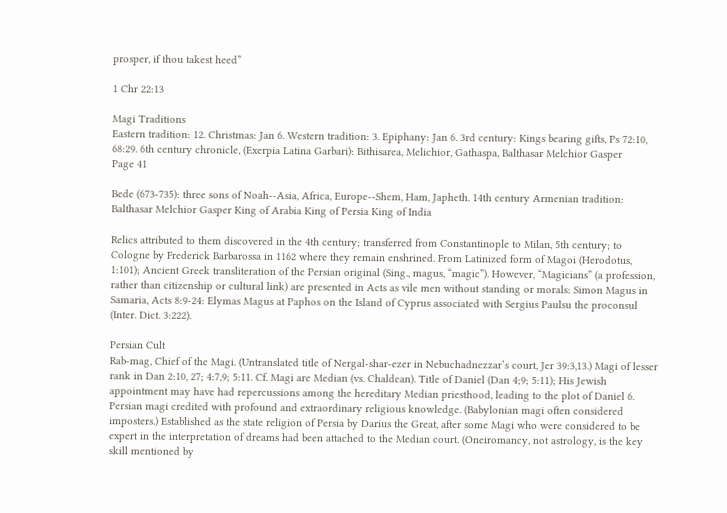prosper, if thou takest heed”

1 Chr 22:13

Magi Traditions
Eastern tradition: 12. Christmas: Jan 6. Western tradition: 3. Epiphany: Jan 6. 3rd century: Kings bearing gifts, Ps 72:10, 68:29. 6th century chronicle, (Exerpia Latina Garbari): Bithisarea, Melichior, Gathaspa, Balthasar Melchior Gasper
Page 41

Bede (673-735): three sons of Noah--Asia, Africa, Europe--Shem, Ham, Japheth. 14th century Armenian tradition: Balthasar Melchior Gasper King of Arabia King of Persia King of India

Relics attributed to them discovered in the 4th century; transferred from Constantinople to Milan, 5th century; to Cologne by Frederick Barbarossa in 1162 where they remain enshrined. From Latinized form of Magoi (Herodotus, 1:101); Ancient Greek transliteration of the Persian original (Sing., magus, “magic”). However, “Magicians” (a profession, rather than citizenship or cultural link) are presented in Acts as vile men without standing or morals: Simon Magus in Samaria, Acts 8:9-24: Elymas Magus at Paphos on the Island of Cyprus associated with Sergius Paulsu the proconsul (Inter. Dict. 3:222).

Persian Cult
Rab-mag, Chief of the Magi. (Untranslated title of Nergal-shar-ezer in Nebuchadnezzar’s court, Jer 39:3,13.) Magi of lesser rank in Dan 2:10, 27; 4:7,9; 5:11. Cf. Magi are Median (vs. Chaldean). Title of Daniel (Dan 4;9; 5:11); His Jewish appointment may have had repercussions among the hereditary Median priesthood, leading to the plot of Daniel 6. Persian magi credited with profound and extraordinary religious knowledge. (Babylonian magi often considered imposters.) Established as the state religion of Persia by Darius the Great, after some Magi who were considered to be expert in the interpretation of dreams had been attached to the Median court. (Oneiromancy, not astrology, is the key skill mentioned by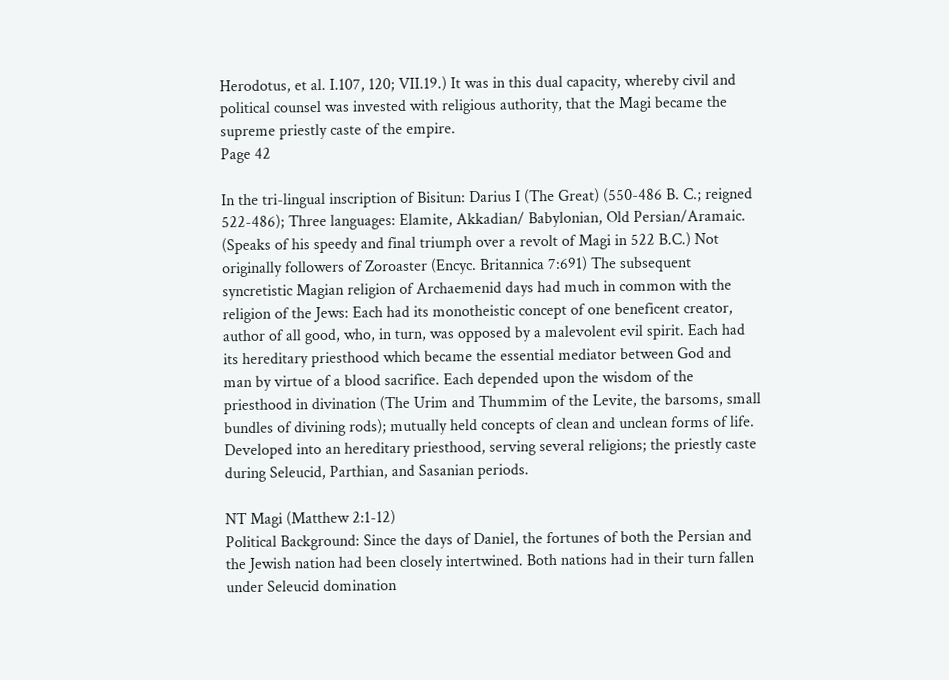Herodotus, et al. I.107, 120; VII.19.) It was in this dual capacity, whereby civil and political counsel was invested with religious authority, that the Magi became the supreme priestly caste of the empire.
Page 42

In the tri-lingual inscription of Bisitun: Darius I (The Great) (550-486 B. C.; reigned 522-486); Three languages: Elamite, Akkadian/ Babylonian, Old Persian/Aramaic. (Speaks of his speedy and final triumph over a revolt of Magi in 522 B.C.) Not originally followers of Zoroaster (Encyc. Britannica 7:691) The subsequent syncretistic Magian religion of Archaemenid days had much in common with the religion of the Jews: Each had its monotheistic concept of one beneficent creator, author of all good, who, in turn, was opposed by a malevolent evil spirit. Each had its hereditary priesthood which became the essential mediator between God and man by virtue of a blood sacrifice. Each depended upon the wisdom of the priesthood in divination (The Urim and Thummim of the Levite, the barsoms, small bundles of divining rods); mutually held concepts of clean and unclean forms of life. Developed into an hereditary priesthood, serving several religions; the priestly caste during Seleucid, Parthian, and Sasanian periods.

NT Magi (Matthew 2:1-12)
Political Background: Since the days of Daniel, the fortunes of both the Persian and the Jewish nation had been closely intertwined. Both nations had in their turn fallen under Seleucid domination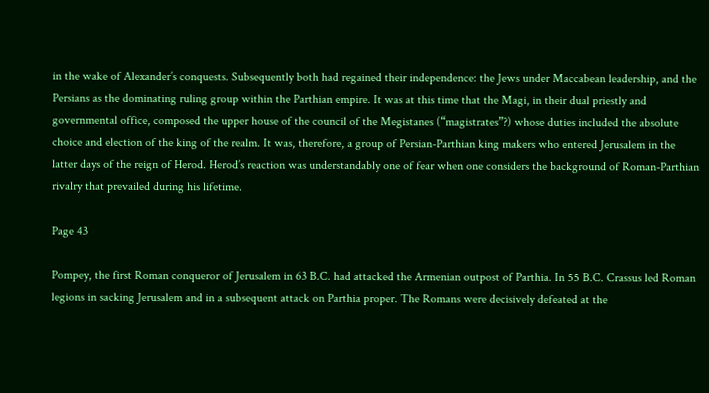in the wake of Alexander’s conquests. Subsequently both had regained their independence: the Jews under Maccabean leadership, and the Persians as the dominating ruling group within the Parthian empire. It was at this time that the Magi, in their dual priestly and governmental office, composed the upper house of the council of the Megistanes (“magistrates”?) whose duties included the absolute choice and election of the king of the realm. It was, therefore, a group of Persian-Parthian king makers who entered Jerusalem in the latter days of the reign of Herod. Herod’s reaction was understandably one of fear when one considers the background of Roman-Parthian rivalry that prevailed during his lifetime.

Page 43

Pompey, the first Roman conqueror of Jerusalem in 63 B.C. had attacked the Armenian outpost of Parthia. In 55 B.C. Crassus led Roman legions in sacking Jerusalem and in a subsequent attack on Parthia proper. The Romans were decisively defeated at the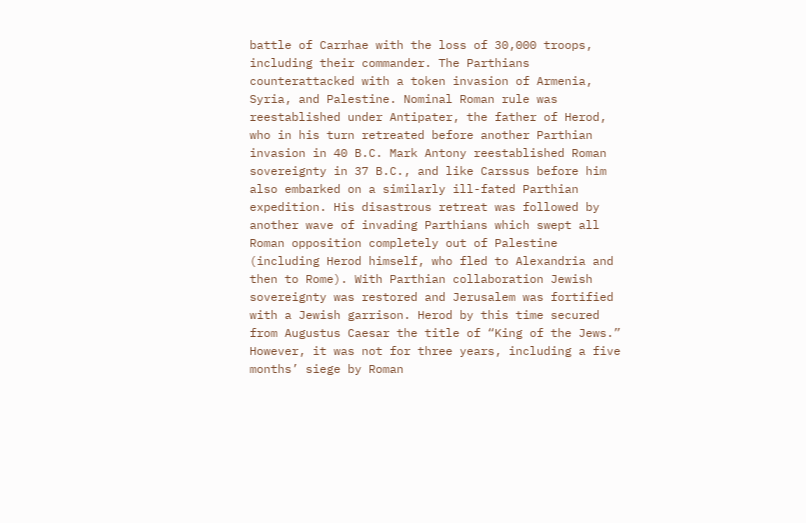battle of Carrhae with the loss of 30,000 troops, including their commander. The Parthians counterattacked with a token invasion of Armenia, Syria, and Palestine. Nominal Roman rule was reestablished under Antipater, the father of Herod, who in his turn retreated before another Parthian invasion in 40 B.C. Mark Antony reestablished Roman sovereignty in 37 B.C., and like Carssus before him also embarked on a similarly ill-fated Parthian expedition. His disastrous retreat was followed by another wave of invading Parthians which swept all Roman opposition completely out of Palestine (including Herod himself, who fled to Alexandria and then to Rome). With Parthian collaboration Jewish sovereignty was restored and Jerusalem was fortified with a Jewish garrison. Herod by this time secured from Augustus Caesar the title of “King of the Jews.” However, it was not for three years, including a five months’ siege by Roman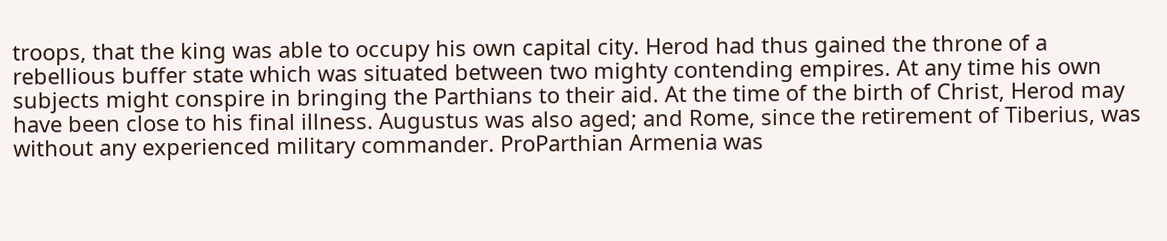troops, that the king was able to occupy his own capital city. Herod had thus gained the throne of a rebellious buffer state which was situated between two mighty contending empires. At any time his own subjects might conspire in bringing the Parthians to their aid. At the time of the birth of Christ, Herod may have been close to his final illness. Augustus was also aged; and Rome, since the retirement of Tiberius, was without any experienced military commander. ProParthian Armenia was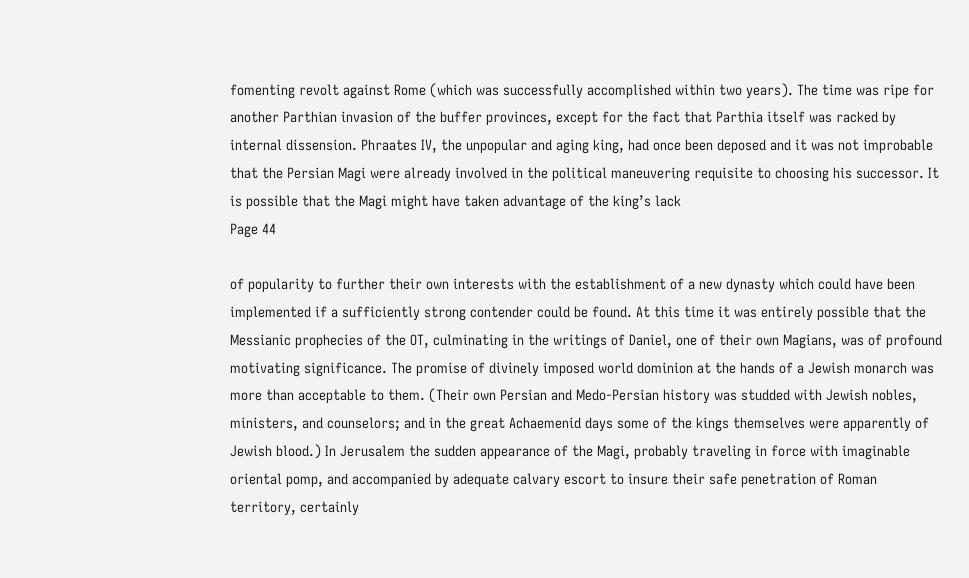fomenting revolt against Rome (which was successfully accomplished within two years). The time was ripe for another Parthian invasion of the buffer provinces, except for the fact that Parthia itself was racked by internal dissension. Phraates IV, the unpopular and aging king, had once been deposed and it was not improbable that the Persian Magi were already involved in the political maneuvering requisite to choosing his successor. It is possible that the Magi might have taken advantage of the king’s lack
Page 44

of popularity to further their own interests with the establishment of a new dynasty which could have been implemented if a sufficiently strong contender could be found. At this time it was entirely possible that the Messianic prophecies of the OT, culminating in the writings of Daniel, one of their own Magians, was of profound motivating significance. The promise of divinely imposed world dominion at the hands of a Jewish monarch was more than acceptable to them. (Their own Persian and Medo-Persian history was studded with Jewish nobles, ministers, and counselors; and in the great Achaemenid days some of the kings themselves were apparently of Jewish blood.) In Jerusalem the sudden appearance of the Magi, probably traveling in force with imaginable oriental pomp, and accompanied by adequate calvary escort to insure their safe penetration of Roman territory, certainly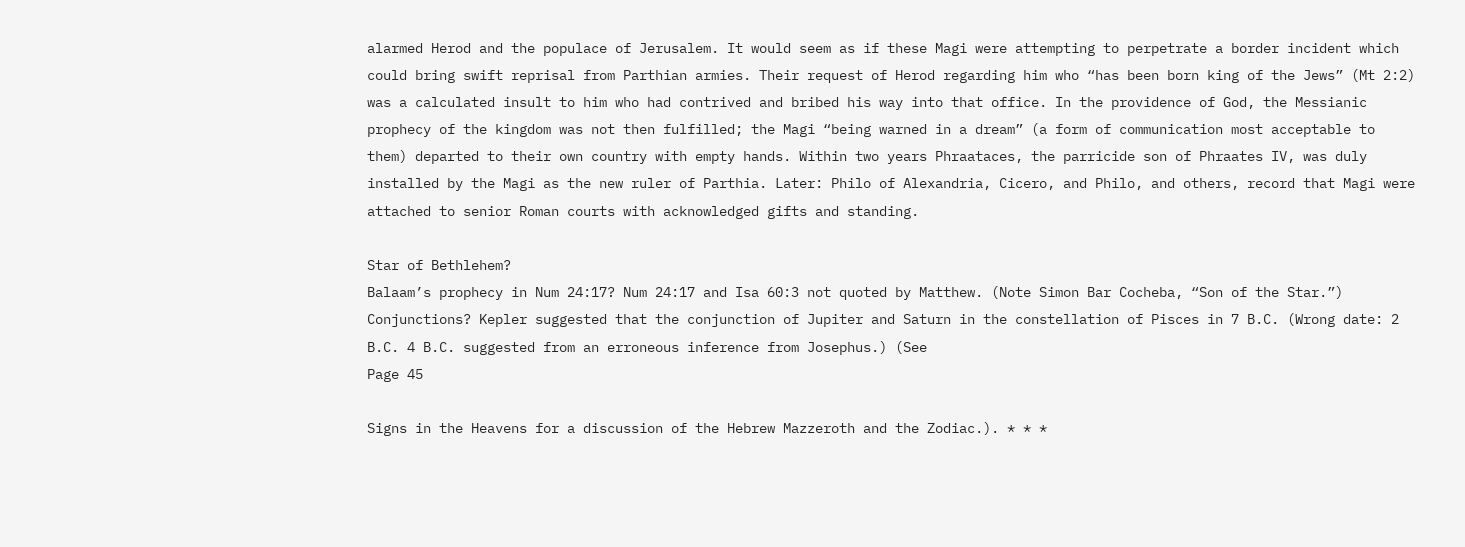alarmed Herod and the populace of Jerusalem. It would seem as if these Magi were attempting to perpetrate a border incident which could bring swift reprisal from Parthian armies. Their request of Herod regarding him who “has been born king of the Jews” (Mt 2:2) was a calculated insult to him who had contrived and bribed his way into that office. In the providence of God, the Messianic prophecy of the kingdom was not then fulfilled; the Magi “being warned in a dream” (a form of communication most acceptable to them) departed to their own country with empty hands. Within two years Phraataces, the parricide son of Phraates IV, was duly installed by the Magi as the new ruler of Parthia. Later: Philo of Alexandria, Cicero, and Philo, and others, record that Magi were attached to senior Roman courts with acknowledged gifts and standing.

Star of Bethlehem?
Balaam’s prophecy in Num 24:17? Num 24:17 and Isa 60:3 not quoted by Matthew. (Note Simon Bar Cocheba, “Son of the Star.”) Conjunctions? Kepler suggested that the conjunction of Jupiter and Saturn in the constellation of Pisces in 7 B.C. (Wrong date: 2 B.C. 4 B.C. suggested from an erroneous inference from Josephus.) (See
Page 45

Signs in the Heavens for a discussion of the Hebrew Mazzeroth and the Zodiac.). * * *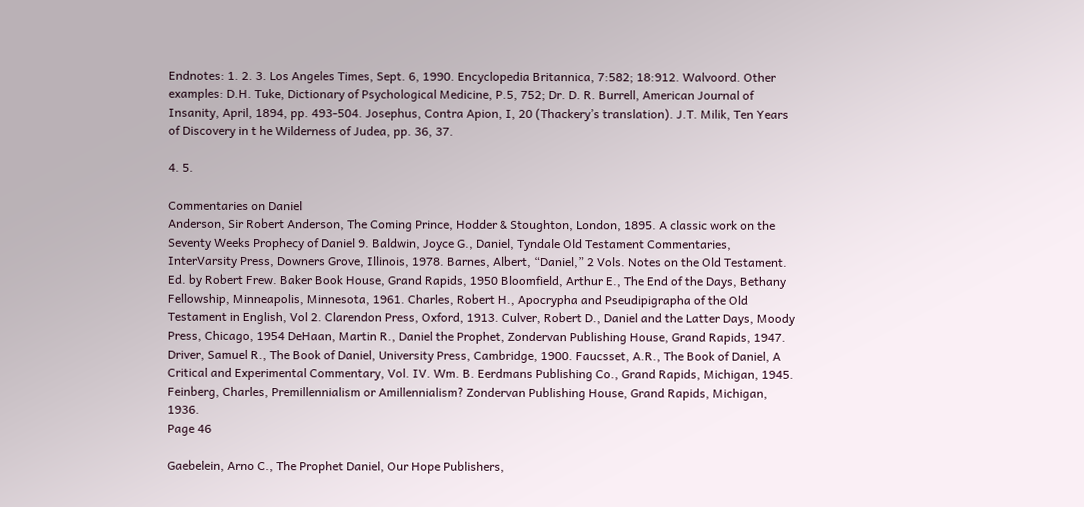Endnotes: 1. 2. 3. Los Angeles Times, Sept. 6, 1990. Encyclopedia Britannica, 7:582; 18:912. Walvoord. Other examples: D.H. Tuke, Dictionary of Psychological Medicine, P.5, 752; Dr. D. R. Burrell, American Journal of Insanity, April, 1894, pp. 493-504. Josephus, Contra Apion, I, 20 (Thackery’s translation). J.T. Milik, Ten Years of Discovery in t he Wilderness of Judea, pp. 36, 37.

4. 5.

Commentaries on Daniel
Anderson, Sir Robert Anderson, The Coming Prince, Hodder & Stoughton, London, 1895. A classic work on the Seventy Weeks Prophecy of Daniel 9. Baldwin, Joyce G., Daniel, Tyndale Old Testament Commentaries, InterVarsity Press, Downers Grove, Illinois, 1978. Barnes, Albert, “Daniel,” 2 Vols. Notes on the Old Testament. Ed. by Robert Frew. Baker Book House, Grand Rapids, 1950 Bloomfield, Arthur E., The End of the Days, Bethany Fellowship, Minneapolis, Minnesota, 1961. Charles, Robert H., Apocrypha and Pseudipigrapha of the Old Testament in English, Vol 2. Clarendon Press, Oxford, 1913. Culver, Robert D., Daniel and the Latter Days, Moody Press, Chicago, 1954 DeHaan, Martin R., Daniel the Prophet, Zondervan Publishing House, Grand Rapids, 1947. Driver, Samuel R., The Book of Daniel, University Press, Cambridge, 1900. Faucsset, A.R., The Book of Daniel, A Critical and Experimental Commentary, Vol. IV. Wm. B. Eerdmans Publishing Co., Grand Rapids, Michigan, 1945. Feinberg, Charles, Premillennialism or Amillennialism? Zondervan Publishing House, Grand Rapids, Michigan, 1936.
Page 46

Gaebelein, Arno C., The Prophet Daniel, Our Hope Publishers,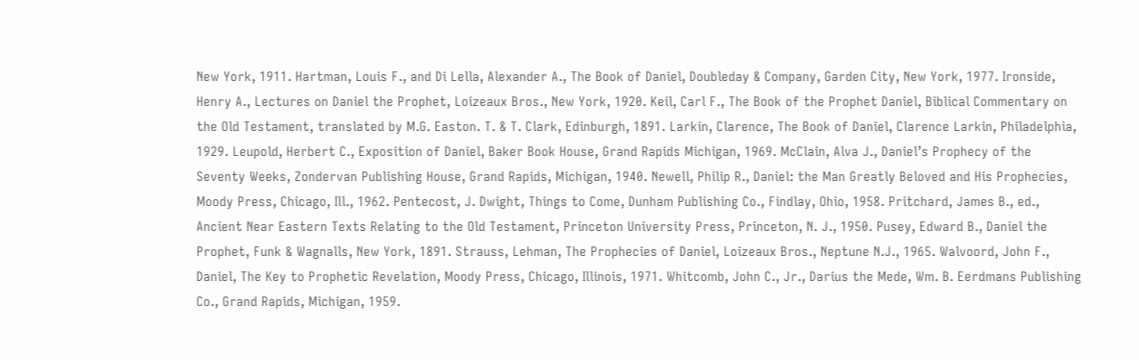New York, 1911. Hartman, Louis F., and Di Lella, Alexander A., The Book of Daniel, Doubleday & Company, Garden City, New York, 1977. Ironside, Henry A., Lectures on Daniel the Prophet, Loizeaux Bros., New York, 1920. Keil, Carl F., The Book of the Prophet Daniel, Biblical Commentary on the Old Testament, translated by M.G. Easton. T. & T. Clark, Edinburgh, 1891. Larkin, Clarence, The Book of Daniel, Clarence Larkin, Philadelphia, 1929. Leupold, Herbert C., Exposition of Daniel, Baker Book House, Grand Rapids Michigan, 1969. McClain, Alva J., Daniel’s Prophecy of the Seventy Weeks, Zondervan Publishing House, Grand Rapids, Michigan, 1940. Newell, Philip R., Daniel: the Man Greatly Beloved and His Prophecies, Moody Press, Chicago, Ill., 1962. Pentecost, J. Dwight, Things to Come, Dunham Publishing Co., Findlay, Ohio, 1958. Pritchard, James B., ed., Ancient Near Eastern Texts Relating to the Old Testament, Princeton University Press, Princeton, N. J., 1950. Pusey, Edward B., Daniel the Prophet, Funk & Wagnalls, New York, 1891. Strauss, Lehman, The Prophecies of Daniel, Loizeaux Bros., Neptune N.J., 1965. Walvoord, John F., Daniel, The Key to Prophetic Revelation, Moody Press, Chicago, Illinois, 1971. Whitcomb, John C., Jr., Darius the Mede, Wm. B. Eerdmans Publishing Co., Grand Rapids, Michigan, 1959.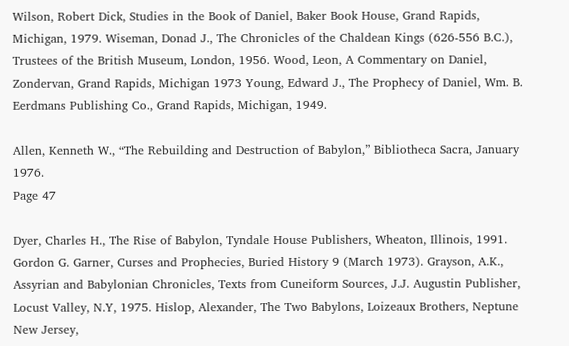Wilson, Robert Dick, Studies in the Book of Daniel, Baker Book House, Grand Rapids, Michigan, 1979. Wiseman, Donad J., The Chronicles of the Chaldean Kings (626-556 B.C.), Trustees of the British Museum, London, 1956. Wood, Leon, A Commentary on Daniel, Zondervan, Grand Rapids, Michigan 1973 Young, Edward J., The Prophecy of Daniel, Wm. B. Eerdmans Publishing Co., Grand Rapids, Michigan, 1949.

Allen, Kenneth W., “The Rebuilding and Destruction of Babylon,” Bibliotheca Sacra, January 1976.
Page 47

Dyer, Charles H., The Rise of Babylon, Tyndale House Publishers, Wheaton, Illinois, 1991. Gordon G. Garner, Curses and Prophecies, Buried History 9 (March 1973). Grayson, A.K., Assyrian and Babylonian Chronicles, Texts from Cuneiform Sources, J.J. Augustin Publisher, Locust Valley, N.Y, 1975. Hislop, Alexander, The Two Babylons, Loizeaux Brothers, Neptune New Jersey,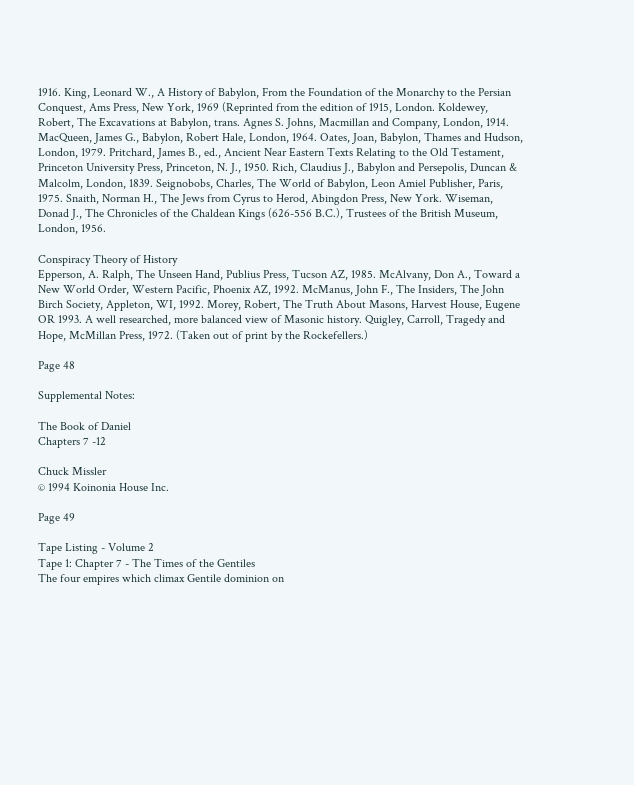1916. King, Leonard W., A History of Babylon, From the Foundation of the Monarchy to the Persian Conquest, Ams Press, New York, 1969 (Reprinted from the edition of 1915, London. Koldewey, Robert, The Excavations at Babylon, trans. Agnes S. Johns, Macmillan and Company, London, 1914. MacQueen, James G., Babylon, Robert Hale, London, 1964. Oates, Joan, Babylon, Thames and Hudson, London, 1979. Pritchard, James B., ed., Ancient Near Eastern Texts Relating to the Old Testament, Princeton University Press, Princeton, N. J., 1950. Rich, Claudius J., Babylon and Persepolis, Duncan & Malcolm, London, 1839. Seignobobs, Charles, The World of Babylon, Leon Amiel Publisher, Paris, 1975. Snaith, Norman H., The Jews from Cyrus to Herod, Abingdon Press, New York. Wiseman, Donad J., The Chronicles of the Chaldean Kings (626-556 B.C.), Trustees of the British Museum, London, 1956.

Conspiracy Theory of History
Epperson, A. Ralph, The Unseen Hand, Publius Press, Tucson AZ, 1985. McAlvany, Don A., Toward a New World Order, Western Pacific, Phoenix AZ, 1992. McManus, John F., The Insiders, The John Birch Society, Appleton, WI, 1992. Morey, Robert, The Truth About Masons, Harvest House, Eugene OR 1993. A well researched, more balanced view of Masonic history. Quigley, Carroll, Tragedy and Hope, McMillan Press, 1972. (Taken out of print by the Rockefellers.)

Page 48

Supplemental Notes:

The Book of Daniel
Chapters 7 -12

Chuck Missler
© 1994 Koinonia House Inc.

Page 49

Tape Listing - Volume 2
Tape 1: Chapter 7 - The Times of the Gentiles
The four empires which climax Gentile dominion on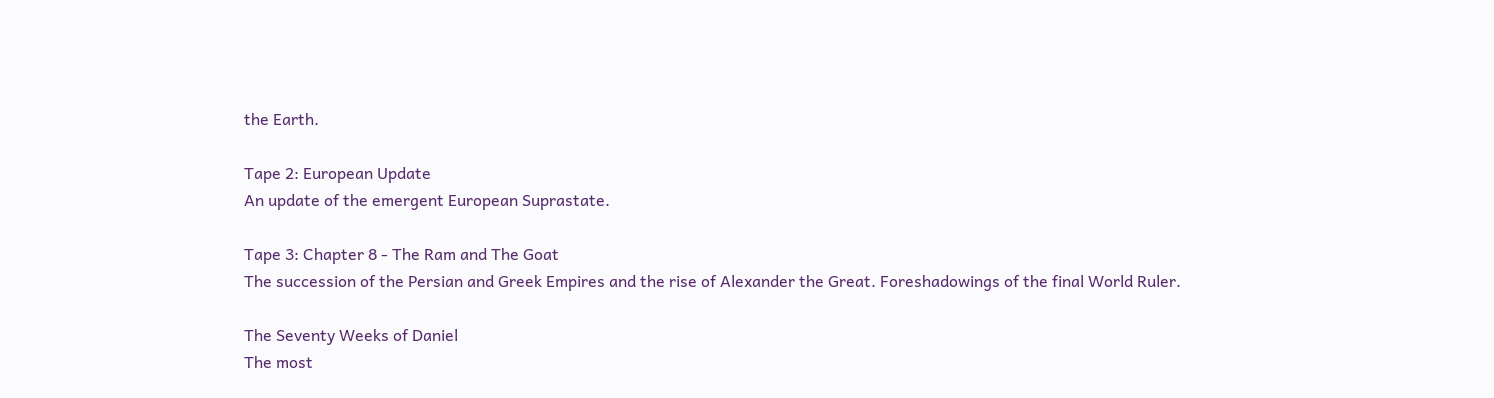the Earth.

Tape 2: European Update
An update of the emergent European Suprastate.

Tape 3: Chapter 8 - The Ram and The Goat
The succession of the Persian and Greek Empires and the rise of Alexander the Great. Foreshadowings of the final World Ruler.

The Seventy Weeks of Daniel
The most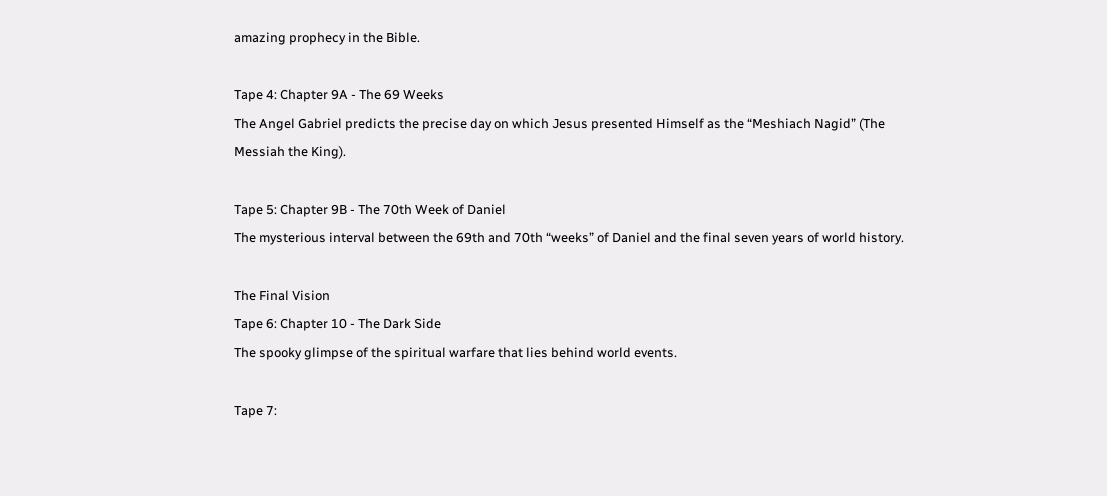amazing prophecy in the Bible.

Tape 4: Chapter 9A - The 69 Weeks
The Angel Gabriel predicts the precise day on which Jesus presented Himself as the “Meshiach Nagid” (The Messiah the King).

Tape 5: Chapter 9B - The 70th Week of Daniel
The mysterious interval between the 69th and 70th “weeks” of Daniel and the final seven years of world history.

The Final Vision
Tape 6: Chapter 10 - The Dark Side
The spooky glimpse of the spiritual warfare that lies behind world events.

Tape 7: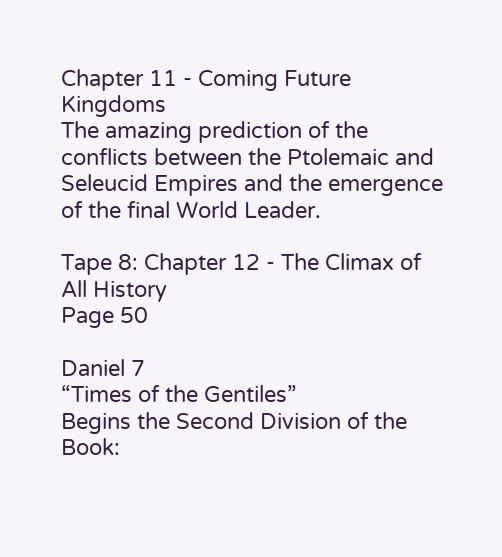Chapter 11 - Coming Future Kingdoms
The amazing prediction of the conflicts between the Ptolemaic and Seleucid Empires and the emergence of the final World Leader.

Tape 8: Chapter 12 - The Climax of All History
Page 50

Daniel 7
“Times of the Gentiles”
Begins the Second Division of the Book: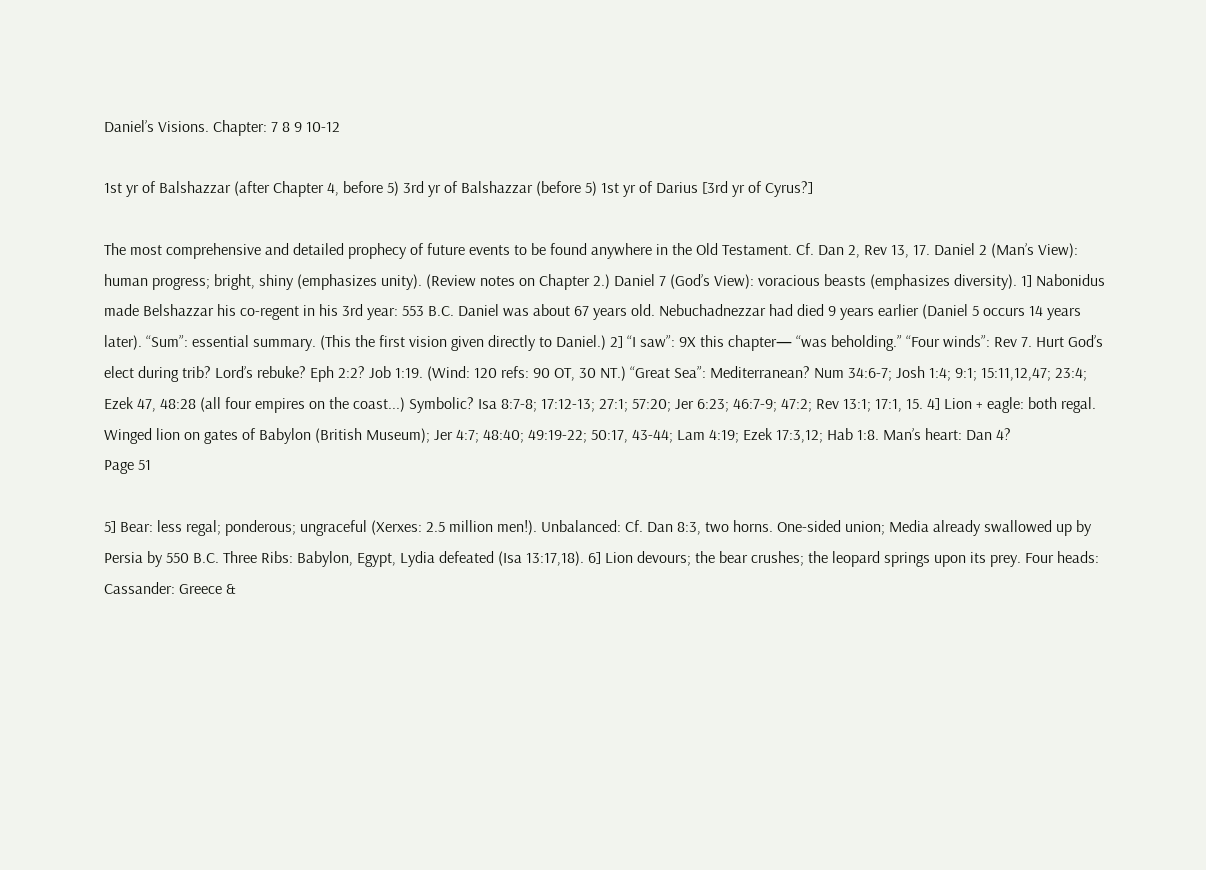Daniel’s Visions. Chapter: 7 8 9 10-12

1st yr of Balshazzar (after Chapter 4, before 5) 3rd yr of Balshazzar (before 5) 1st yr of Darius [3rd yr of Cyrus?]

The most comprehensive and detailed prophecy of future events to be found anywhere in the Old Testament. Cf. Dan 2, Rev 13, 17. Daniel 2 (Man’s View): human progress; bright, shiny (emphasizes unity). (Review notes on Chapter 2.) Daniel 7 (God’s View): voracious beasts (emphasizes diversity). 1] Nabonidus made Belshazzar his co-regent in his 3rd year: 553 B.C. Daniel was about 67 years old. Nebuchadnezzar had died 9 years earlier (Daniel 5 occurs 14 years later). “Sum”: essential summary. (This the first vision given directly to Daniel.) 2] “I saw”: 9X this chapter— “was beholding.” “Four winds”: Rev 7. Hurt God’s elect during trib? Lord’s rebuke? Eph 2:2? Job 1:19. (Wind: 120 refs: 90 OT, 30 NT.) “Great Sea”: Mediterranean? Num 34:6-7; Josh 1:4; 9:1; 15:11,12,47; 23:4; Ezek 47, 48:28 (all four empires on the coast...) Symbolic? Isa 8:7-8; 17:12-13; 27:1; 57:20; Jer 6:23; 46:7-9; 47:2; Rev 13:1; 17:1, 15. 4] Lion + eagle: both regal. Winged lion on gates of Babylon (British Museum); Jer 4:7; 48:40; 49:19-22; 50:17, 43-44; Lam 4:19; Ezek 17:3,12; Hab 1:8. Man’s heart: Dan 4?
Page 51

5] Bear: less regal; ponderous; ungraceful (Xerxes: 2.5 million men!). Unbalanced: Cf. Dan 8:3, two horns. One-sided union; Media already swallowed up by Persia by 550 B.C. Three Ribs: Babylon, Egypt, Lydia defeated (Isa 13:17,18). 6] Lion devours; the bear crushes; the leopard springs upon its prey. Four heads: Cassander: Greece &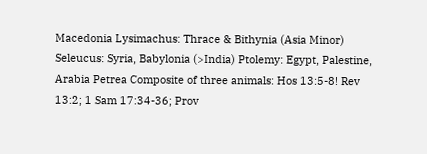Macedonia Lysimachus: Thrace & Bithynia (Asia Minor) Seleucus: Syria, Babylonia (>India) Ptolemy: Egypt, Palestine, Arabia Petrea Composite of three animals: Hos 13:5-8! Rev 13:2; 1 Sam 17:34-36; Prov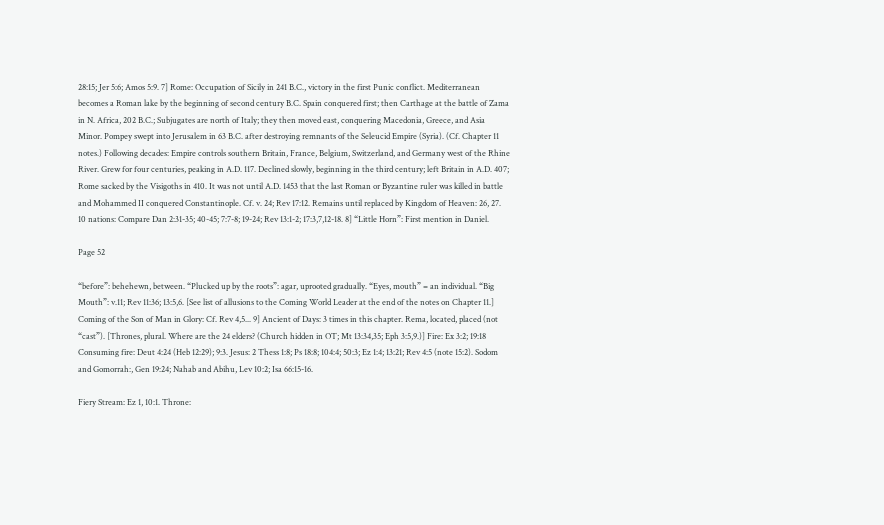28:15; Jer 5:6; Amos 5:9. 7] Rome: Occupation of Sicily in 241 B.C., victory in the first Punic conflict. Mediterranean becomes a Roman lake by the beginning of second century B.C. Spain conquered first; then Carthage at the battle of Zama in N. Africa, 202 B.C.; Subjugates are north of Italy; they then moved east, conquering Macedonia, Greece, and Asia Minor. Pompey swept into Jerusalem in 63 B.C. after destroying remnants of the Seleucid Empire (Syria). (Cf. Chapter 11 notes.) Following decades: Empire controls southern Britain, France, Belgium, Switzerland, and Germany west of the Rhine River. Grew for four centuries, peaking in A.D. 117. Declined slowly, beginning in the third century; left Britain in A.D. 407; Rome sacked by the Visigoths in 410. It was not until A.D. 1453 that the last Roman or Byzantine ruler was killed in battle and Mohammed II conquered Constantinople. Cf. v. 24; Rev 17:12. Remains until replaced by Kingdom of Heaven: 26, 27. 10 nations: Compare Dan 2:31-35; 40-45; 7:7-8; 19-24; Rev 13:1-2; 17:3,7,12-18. 8] “Little Horn”: First mention in Daniel.

Page 52

“before”: behehewn, between. “Plucked up by the roots”: agar, uprooted gradually. “Eyes, mouth” = an individual. “Big Mouth”: v.11; Rev 11:36; 13:5,6. [See list of allusions to the Coming World Leader at the end of the notes on Chapter 11.] Coming of the Son of Man in Glory: Cf. Rev 4,5... 9] Ancient of Days: 3 times in this chapter. Rema, located, placed (not “cast”). [Thrones, plural. Where are the 24 elders? (Church hidden in OT; Mt 13:34,35; Eph 3:5,9.)] Fire: Ex 3:2; 19:18 Consuming fire: Deut 4:24 (Heb 12:29); 9:3. Jesus: 2 Thess 1:8; Ps 18:8; 104:4; 50:3; Ez 1:4; 13:21; Rev 4:5 (note 15:2). Sodom and Gomorrah:, Gen 19:24; Nahab and Abihu, Lev 10:2; Isa 66:15-16.

Fiery Stream: Ez 1, 10:1. Throne: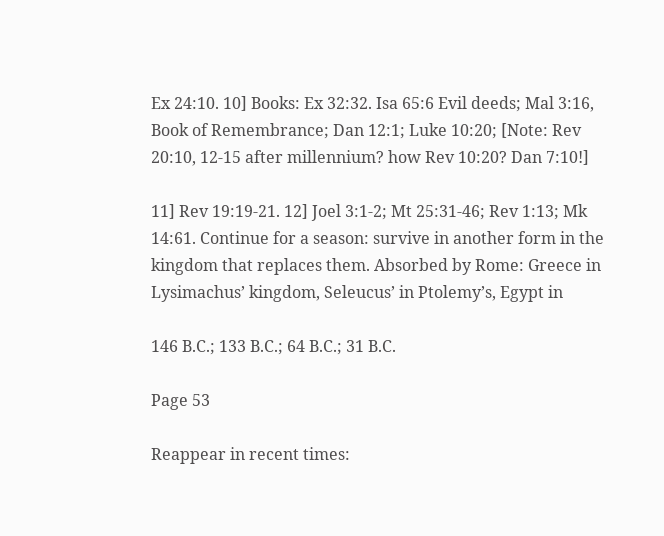Ex 24:10. 10] Books: Ex 32:32. Isa 65:6 Evil deeds; Mal 3:16, Book of Remembrance; Dan 12:1; Luke 10:20; [Note: Rev 20:10, 12-15 after millennium? how Rev 10:20? Dan 7:10!]

11] Rev 19:19-21. 12] Joel 3:1-2; Mt 25:31-46; Rev 1:13; Mk 14:61. Continue for a season: survive in another form in the kingdom that replaces them. Absorbed by Rome: Greece in Lysimachus’ kingdom, Seleucus’ in Ptolemy’s, Egypt in

146 B.C.; 133 B.C.; 64 B.C.; 31 B.C.

Page 53

Reappear in recent times: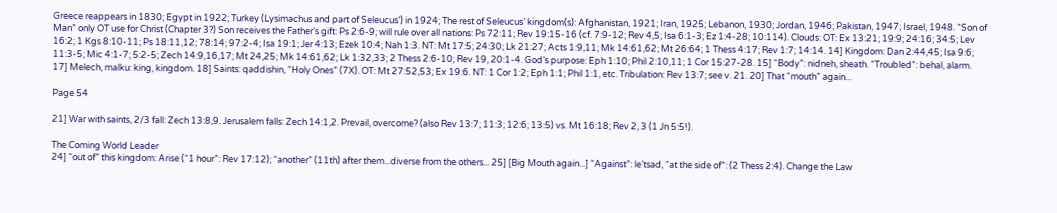Greece reappears in 1830; Egypt in 1922; Turkey (Lysimachus and part of Seleucus’) in 1924; The rest of Seleucus’ kingdom(s): Afghanistan, 1921; Iran, 1925; Lebanon, 1930; Jordan, 1946; Pakistan, 1947; Israel, 1948. “Son of Man” only OT use for Christ (Chapter 3?) Son receives the Father’s gift: Ps 2:6-9; will rule over all nations: Ps 72:11; Rev 19:15-16 (cf. 7:9-12; Rev 4,5; Isa 6:1-3; Ez 1:4-28; 10:114). Clouds: OT: Ex 13:21; 19:9; 24:16; 34:5; Lev 16:2; 1 Kgs 8:10-11; Ps 18:11,12; 78:14; 97:2-4; Isa 19:1; Jer 4:13; Ezek 10:4; Nah 1:3. NT: Mt 17:5; 24:30; Lk 21:27; Acts 1:9,11; Mk 14:61,62; Mt 26:64; 1 Thess 4:17; Rev 1:7; 14:14. 14] Kingdom: Dan 2:44,45; Isa 9:6; 11:3-5; Mic 4:1-7; 5:2-5; Zech 14:9,16,17; Mt 24,25; Mk 14:61,62; Lk 1:32,33; 2 Thess 2:6-10; Rev 19, 20:1-4. God’s purpose: Eph 1:10; Phil 2:10,11; 1 Cor 15:27-28. 15] “Body”: nidneh, sheath. “Troubled”: behal, alarm. 17] Melech, malku: king, kingdom. 18] Saints: qaddishin, “Holy Ones” (7X). OT: Mt 27:52,53; Ex 19:6. NT: 1 Cor 1:2; Eph 1:1; Phil 1:1, etc. Tribulation: Rev 13:7; see v. 21. 20] That “mouth” again...

Page 54

21] War with saints, 2/3 fall: Zech 13:8,9. Jerusalem falls: Zech 14:1,2. Prevail, overcome? (also Rev 13:7; 11:3; 12:6; 13:5) vs. Mt 16:18; Rev 2, 3 (1 Jn 5:5!).

The Coming World Leader
24] “out of” this kingdom: Arise (“1 hour”: Rev 17:12); “another” (11th) after them...diverse from the others... 25] [Big Mouth again...] “Against”: le’tsad, “at the side of”: (2 Thess 2:4). Change the Law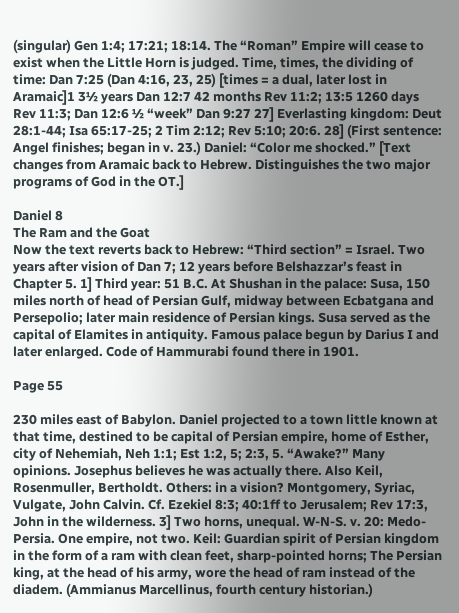(singular) Gen 1:4; 17:21; 18:14. The “Roman” Empire will cease to exist when the Little Horn is judged. Time, times, the dividing of time: Dan 7:25 (Dan 4:16, 23, 25) [times = a dual, later lost in Aramaic]1 3½ years Dan 12:7 42 months Rev 11:2; 13:5 1260 days Rev 11:3; Dan 12:6 ½ “week” Dan 9:27 27] Everlasting kingdom: Deut 28:1-44; Isa 65:17-25; 2 Tim 2:12; Rev 5:10; 20:6. 28] (First sentence: Angel finishes; began in v. 23.) Daniel: “Color me shocked.” [Text changes from Aramaic back to Hebrew. Distinguishes the two major programs of God in the OT.]

Daniel 8
The Ram and the Goat
Now the text reverts back to Hebrew: “Third section” = Israel. Two years after vision of Dan 7; 12 years before Belshazzar’s feast in Chapter 5. 1] Third year: 51 B.C. At Shushan in the palace: Susa, 150 miles north of head of Persian Gulf, midway between Ecbatgana and Persepolio; later main residence of Persian kings. Susa served as the capital of Elamites in antiquity. Famous palace begun by Darius I and later enlarged. Code of Hammurabi found there in 1901.

Page 55

230 miles east of Babylon. Daniel projected to a town little known at that time, destined to be capital of Persian empire, home of Esther, city of Nehemiah, Neh 1:1; Est 1:2, 5; 2:3, 5. “Awake?” Many opinions. Josephus believes he was actually there. Also Keil, Rosenmuller, Bertholdt. Others: in a vision? Montgomery, Syriac, Vulgate, John Calvin. Cf. Ezekiel 8:3; 40:1ff to Jerusalem; Rev 17:3, John in the wilderness. 3] Two horns, unequal. W-N-S. v. 20: Medo-Persia. One empire, not two. Keil: Guardian spirit of Persian kingdom in the form of a ram with clean feet, sharp-pointed horns; The Persian king, at the head of his army, wore the head of ram instead of the diadem. (Ammianus Marcellinus, fourth century historian.)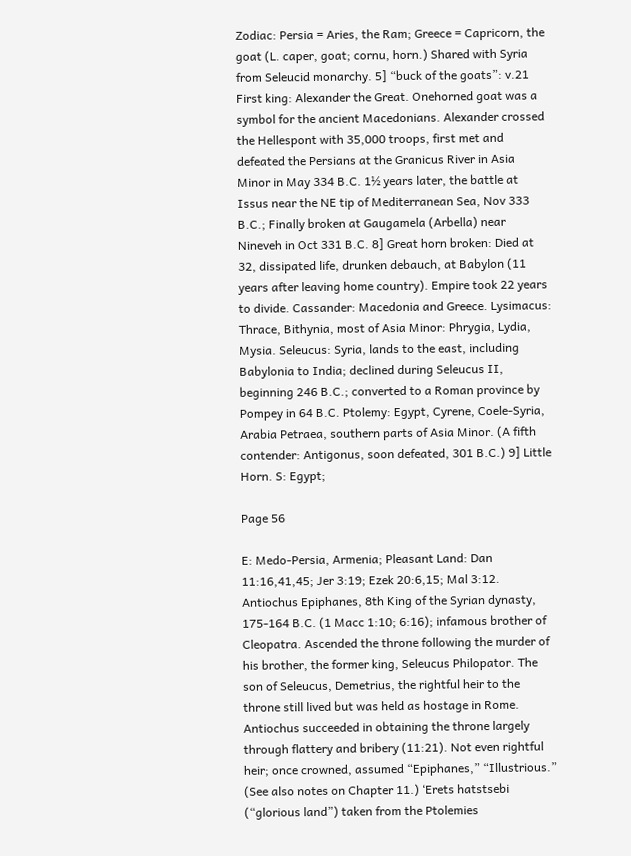Zodiac: Persia = Aries, the Ram; Greece = Capricorn, the goat (L. caper, goat; cornu, horn.) Shared with Syria from Seleucid monarchy. 5] “buck of the goats”: v.21 First king: Alexander the Great. Onehorned goat was a symbol for the ancient Macedonians. Alexander crossed the Hellespont with 35,000 troops, first met and defeated the Persians at the Granicus River in Asia Minor in May 334 B.C. 1½ years later, the battle at Issus near the NE tip of Mediterranean Sea, Nov 333 B.C.; Finally broken at Gaugamela (Arbella) near Nineveh in Oct 331 B.C. 8] Great horn broken: Died at 32, dissipated life, drunken debauch, at Babylon (11 years after leaving home country). Empire took 22 years to divide. Cassander: Macedonia and Greece. Lysimacus: Thrace, Bithynia, most of Asia Minor: Phrygia, Lydia, Mysia. Seleucus: Syria, lands to the east, including Babylonia to India; declined during Seleucus II, beginning 246 B.C.; converted to a Roman province by Pompey in 64 B.C. Ptolemy: Egypt, Cyrene, Coele-Syria, Arabia Petraea, southern parts of Asia Minor. (A fifth contender: Antigonus, soon defeated, 301 B.C.) 9] Little Horn. S: Egypt;

Page 56

E: Medo-Persia, Armenia; Pleasant Land: Dan 11:16,41,45; Jer 3:19; Ezek 20:6,15; Mal 3:12. Antiochus Epiphanes, 8th King of the Syrian dynasty, 175-164 B.C. (1 Macc 1:10; 6:16); infamous brother of Cleopatra. Ascended the throne following the murder of his brother, the former king, Seleucus Philopator. The son of Seleucus, Demetrius, the rightful heir to the throne still lived but was held as hostage in Rome. Antiochus succeeded in obtaining the throne largely through flattery and bribery (11:21). Not even rightful heir; once crowned, assumed “Epiphanes,” “Illustrious.” (See also notes on Chapter 11.) ‘Erets hatstsebi (“glorious land”) taken from the Ptolemies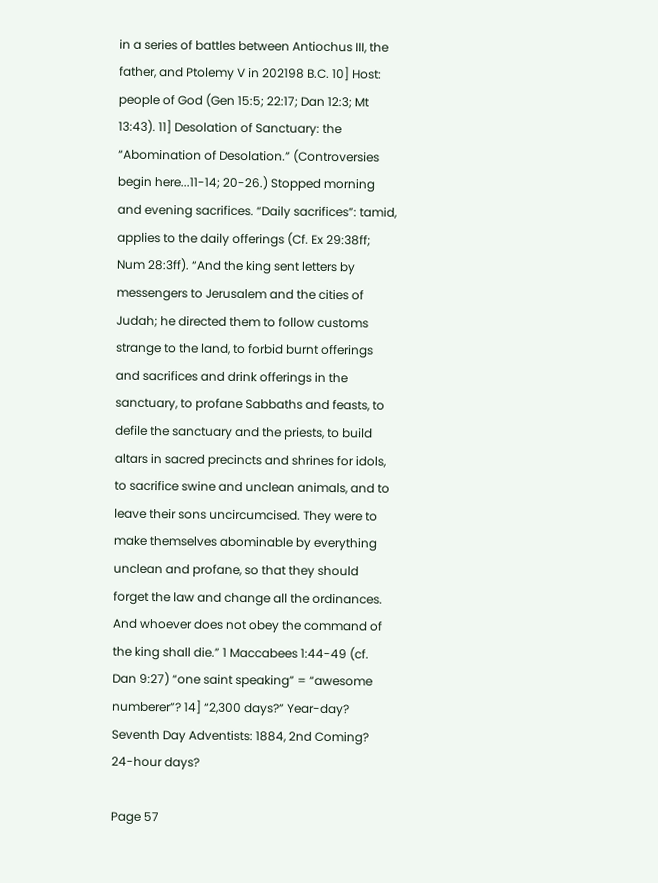in a series of battles between Antiochus III, the father, and Ptolemy V in 202198 B.C. 10] Host: people of God (Gen 15:5; 22:17; Dan 12:3; Mt 13:43). 11] Desolation of Sanctuary: the “Abomination of Desolation.” (Controversies begin here...11-14; 20-26.) Stopped morning and evening sacrifices. “Daily sacrifices”: tamid, applies to the daily offerings (Cf. Ex 29:38ff; Num 28:3ff). “And the king sent letters by messengers to Jerusalem and the cities of Judah; he directed them to follow customs strange to the land, to forbid burnt offerings and sacrifices and drink offerings in the sanctuary, to profane Sabbaths and feasts, to defile the sanctuary and the priests, to build altars in sacred precincts and shrines for idols, to sacrifice swine and unclean animals, and to leave their sons uncircumcised. They were to make themselves abominable by everything unclean and profane, so that they should forget the law and change all the ordinances. And whoever does not obey the command of the king shall die.” 1 Maccabees 1:44-49 (cf. Dan 9:27) “one saint speaking” = “awesome numberer”? 14] “2,300 days?” Year-day? Seventh Day Adventists: 1884, 2nd Coming? 24-hour days?

Page 57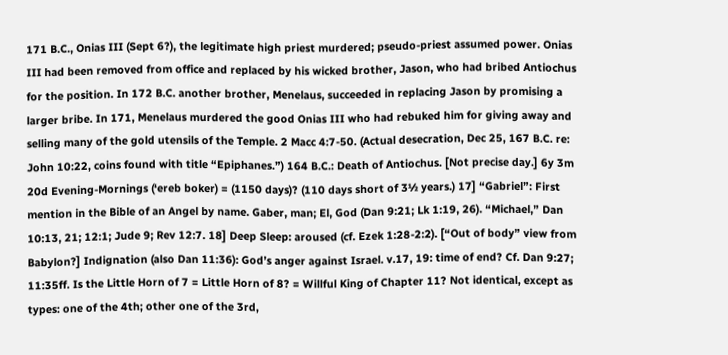171 B.C., Onias III (Sept 6?), the legitimate high priest murdered; pseudo-priest assumed power. Onias III had been removed from office and replaced by his wicked brother, Jason, who had bribed Antiochus for the position. In 172 B.C. another brother, Menelaus, succeeded in replacing Jason by promising a larger bribe. In 171, Menelaus murdered the good Onias III who had rebuked him for giving away and selling many of the gold utensils of the Temple. 2 Macc 4:7-50. (Actual desecration, Dec 25, 167 B.C. re: John 10:22, coins found with title “Epiphanes.”) 164 B.C.: Death of Antiochus. [Not precise day.] 6y 3m 20d Evening-Mornings (‘ereb boker) = (1150 days)? (110 days short of 3½ years.) 17] “Gabriel”: First mention in the Bible of an Angel by name. Gaber, man; El, God (Dan 9:21; Lk 1:19, 26). “Michael,” Dan 10:13, 21; 12:1; Jude 9; Rev 12:7. 18] Deep Sleep: aroused (cf. Ezek 1:28-2:2). [“Out of body” view from Babylon?] Indignation (also Dan 11:36): God’s anger against Israel. v.17, 19: time of end? Cf. Dan 9:27; 11:35ff. Is the Little Horn of 7 = Little Horn of 8? = Willful King of Chapter 11? Not identical, except as types: one of the 4th; other one of the 3rd,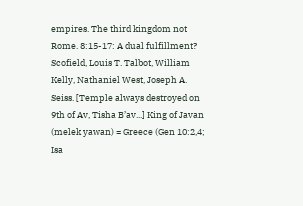empires. The third kingdom not Rome. 8:15-17: A dual fulfillment? Scofield, Louis T. Talbot, William Kelly, Nathaniel West, Joseph A. Seiss. [Temple always destroyed on 9th of Av, Tisha B’av...] King of Javan (melek yawan) = Greece (Gen 10:2,4; Isa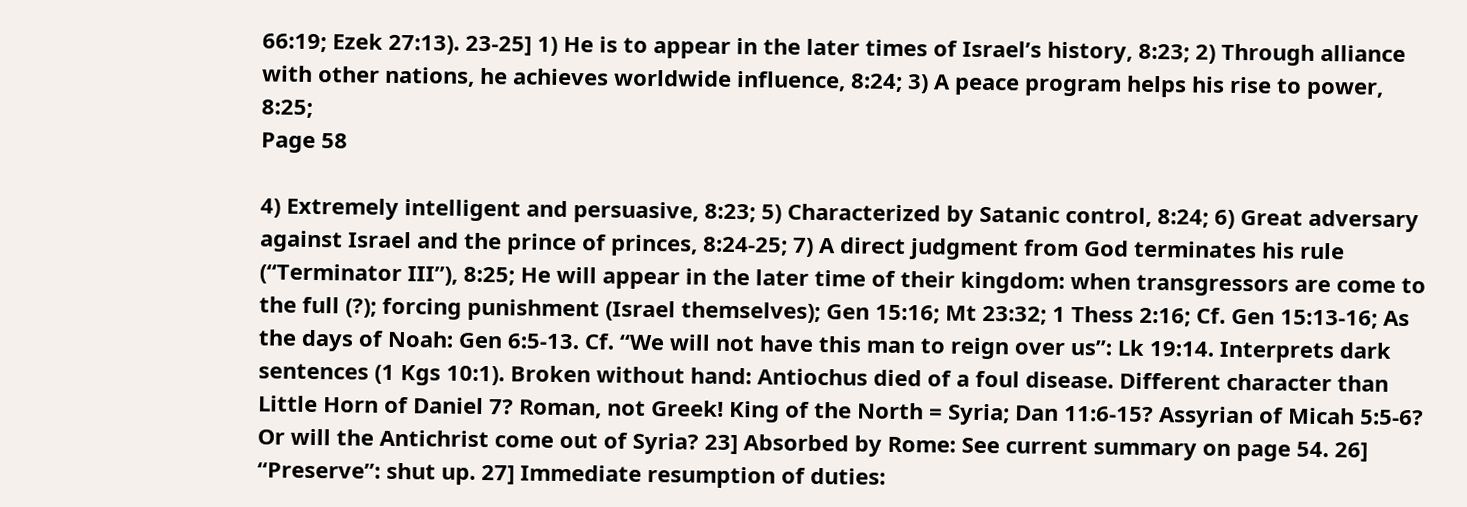66:19; Ezek 27:13). 23-25] 1) He is to appear in the later times of Israel’s history, 8:23; 2) Through alliance with other nations, he achieves worldwide influence, 8:24; 3) A peace program helps his rise to power, 8:25;
Page 58

4) Extremely intelligent and persuasive, 8:23; 5) Characterized by Satanic control, 8:24; 6) Great adversary against Israel and the prince of princes, 8:24-25; 7) A direct judgment from God terminates his rule (“Terminator III”), 8:25; He will appear in the later time of their kingdom: when transgressors are come to the full (?); forcing punishment (Israel themselves); Gen 15:16; Mt 23:32; 1 Thess 2:16; Cf. Gen 15:13-16; As the days of Noah: Gen 6:5-13. Cf. “We will not have this man to reign over us”: Lk 19:14. Interprets dark sentences (1 Kgs 10:1). Broken without hand: Antiochus died of a foul disease. Different character than Little Horn of Daniel 7? Roman, not Greek! King of the North = Syria; Dan 11:6-15? Assyrian of Micah 5:5-6? Or will the Antichrist come out of Syria? 23] Absorbed by Rome: See current summary on page 54. 26] “Preserve”: shut up. 27] Immediate resumption of duties: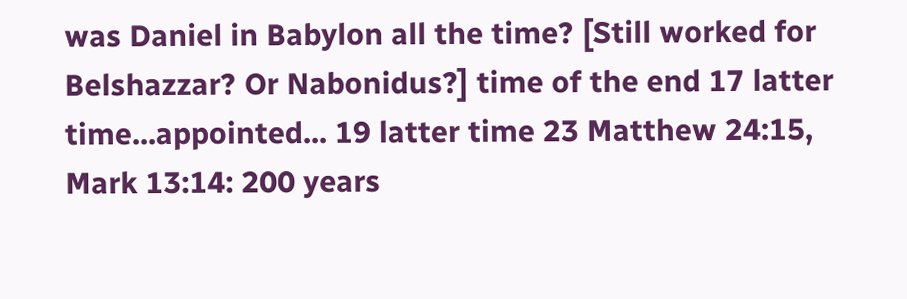was Daniel in Babylon all the time? [Still worked for Belshazzar? Or Nabonidus?] time of the end 17 latter time...appointed... 19 latter time 23 Matthew 24:15, Mark 13:14: 200 years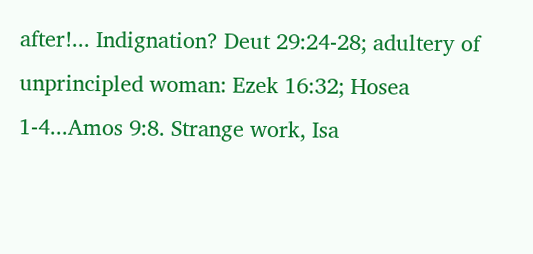after!... Indignation? Deut 29:24-28; adultery of unprincipled woman: Ezek 16:32; Hosea 1-4...Amos 9:8. Strange work, Isa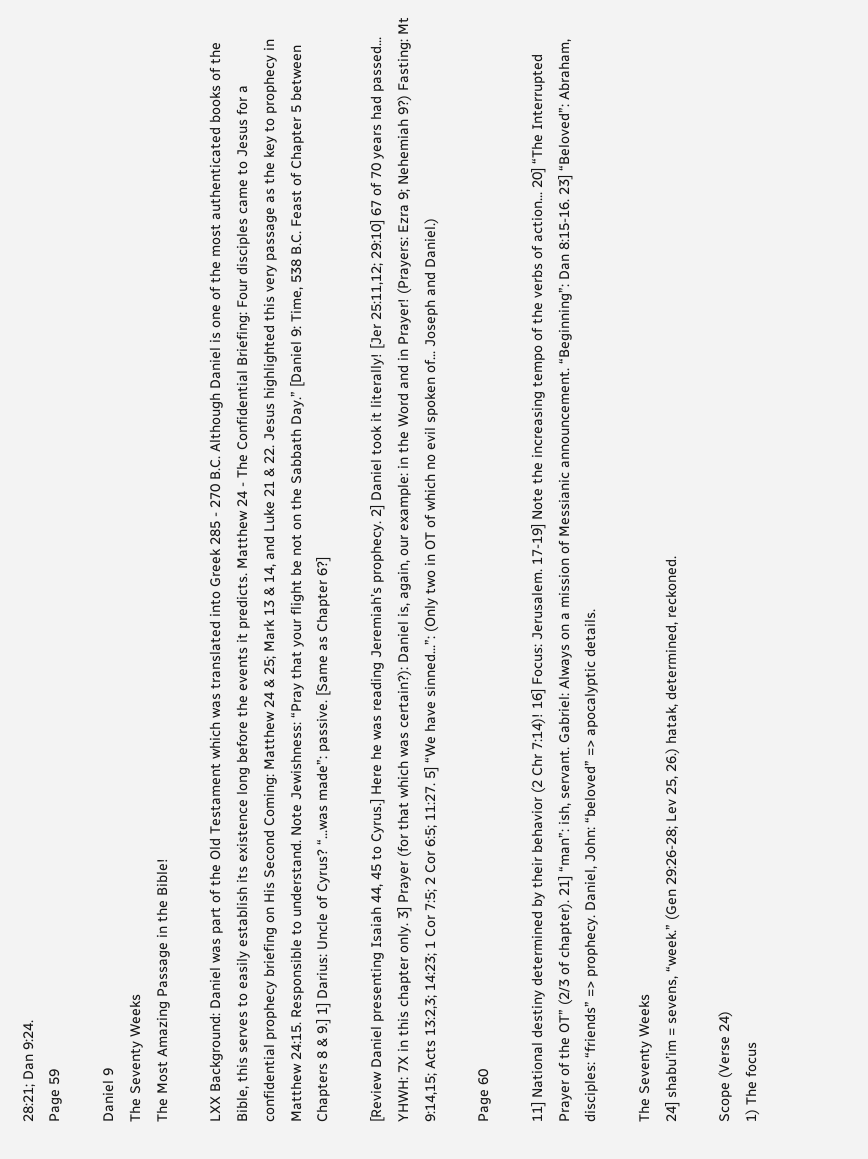28:21; Dan 9:24.
Page 59

Daniel 9
The Seventy Weeks
The Most Amazing Passage in the Bible!

LXX Background: Daniel was part of the Old Testament which was translated into Greek 285 - 270 B.C. Although Daniel is one of the most authenticated books of the Bible, this serves to easily establish its existence long before the events it predicts. Matthew 24 - The Confidential Briefing: Four disciples came to Jesus for a confidential prophecy briefing on His Second Coming: Matthew 24 & 25; Mark 13 & 14, and Luke 21 & 22. Jesus highlighted this very passage as the key to prophecy in Matthew 24:15. Responsible to understand. Note Jewishness: “Pray that your flight be not on the Sabbath Day.” [Daniel 9: Time, 538 B.C. Feast of Chapter 5 between Chapters 8 & 9.] 1] Darius: Uncle of Cyrus? “...was made”: passive. [Same as Chapter 6?]

[Review Daniel presenting Isaiah 44, 45 to Cyrus.] Here he was reading Jeremiah’s prophecy. 2] Daniel took it literally! [Jer 25:11,12; 29:10] 67 of 70 years had passed... YHWH: 7X in this chapter only. 3] Prayer (for that which was certain?): Daniel is, again, our example: in the Word and in Prayer! (Prayers: Ezra 9; Nehemiah 9?) Fasting: Mt 9:14,15; Acts 13:2,3; 14:23; 1 Cor 7:5; 2 Cor 6:5; 11:27. 5] “We have sinned...”: (Only two in OT of which no evil spoken of... Joseph and Daniel.)

Page 60

11] National destiny determined by their behavior (2 Chr 7:14)! 16] Focus: Jerusalem. 17-19] Note the increasing tempo of the verbs of action... 20] “The Interrupted Prayer of the OT” (2/3 of chapter). 21] “man”: ish, servant. Gabriel: Always on a mission of Messianic announcement. “Beginning”: Dan 8:15-16. 23] “Beloved”: Abraham, disciples: “friends” => prophecy. Daniel, John: “beloved” => apocalyptic details.

The Seventy Weeks
24] shabu’im = sevens, “week.” (Gen 29:26-28; Lev 25, 26.) hatak, determined, reckoned.

Scope (Verse 24)
1) The focus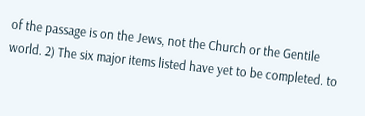of the passage is on the Jews, not the Church or the Gentile world. 2) The six major items listed have yet to be completed. to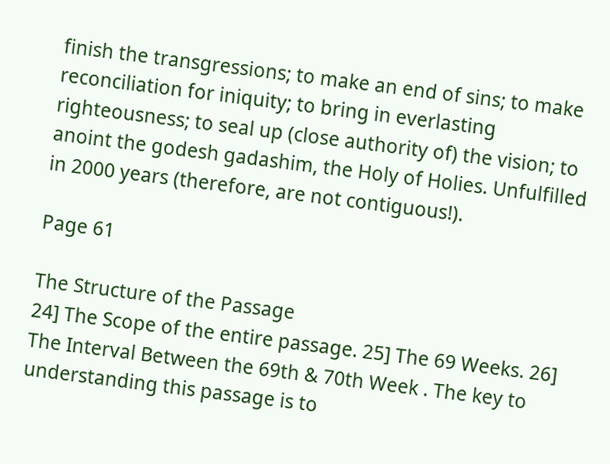finish the transgressions; to make an end of sins; to make reconciliation for iniquity; to bring in everlasting righteousness; to seal up (close authority of) the vision; to anoint the godesh gadashim, the Holy of Holies. Unfulfilled in 2000 years (therefore, are not contiguous!).

Page 61

The Structure of the Passage
24] The Scope of the entire passage. 25] The 69 Weeks. 26] The Interval Between the 69th & 70th Week . The key to understanding this passage is to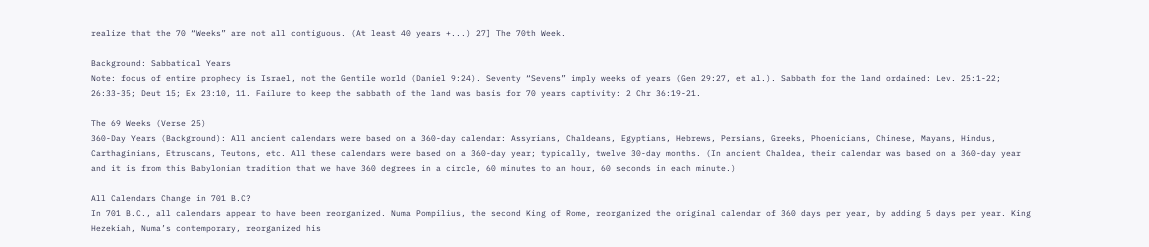realize that the 70 “Weeks” are not all contiguous. (At least 40 years +...) 27] The 70th Week.

Background: Sabbatical Years
Note: focus of entire prophecy is Israel, not the Gentile world (Daniel 9:24). Seventy “Sevens” imply weeks of years (Gen 29:27, et al.). Sabbath for the land ordained: Lev. 25:1-22; 26:33-35; Deut 15; Ex 23:10, 11. Failure to keep the sabbath of the land was basis for 70 years captivity: 2 Chr 36:19-21.

The 69 Weeks (Verse 25)
360-Day Years (Background): All ancient calendars were based on a 360-day calendar: Assyrians, Chaldeans, Egyptians, Hebrews, Persians, Greeks, Phoenicians, Chinese, Mayans, Hindus, Carthaginians, Etruscans, Teutons, etc. All these calendars were based on a 360-day year; typically, twelve 30-day months. (In ancient Chaldea, their calendar was based on a 360-day year and it is from this Babylonian tradition that we have 360 degrees in a circle, 60 minutes to an hour, 60 seconds in each minute.)

All Calendars Change in 701 B.C?
In 701 B.C., all calendars appear to have been reorganized. Numa Pompilius, the second King of Rome, reorganized the original calendar of 360 days per year, by adding 5 days per year. King Hezekiah, Numa’s contemporary, reorganized his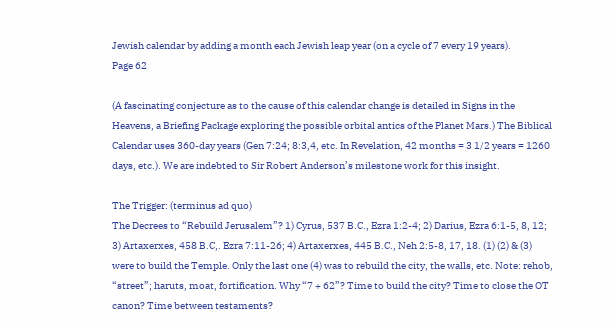Jewish calendar by adding a month each Jewish leap year (on a cycle of 7 every 19 years).
Page 62

(A fascinating conjecture as to the cause of this calendar change is detailed in Signs in the Heavens, a Briefing Package exploring the possible orbital antics of the Planet Mars.) The Biblical Calendar uses 360-day years (Gen 7:24; 8:3,4, etc. In Revelation, 42 months = 3 1/2 years = 1260 days, etc.). We are indebted to Sir Robert Anderson’s milestone work for this insight.

The Trigger: (terminus ad quo)
The Decrees to “Rebuild Jerusalem”? 1) Cyrus, 537 B.C., Ezra 1:2-4; 2) Darius, Ezra 6:1-5, 8, 12; 3) Artaxerxes, 458 B.C,. Ezra 7:11-26; 4) Artaxerxes, 445 B.C., Neh 2:5-8, 17, 18. (1) (2) & (3) were to build the Temple. Only the last one (4) was to rebuild the city, the walls, etc. Note: rehob, “street”; haruts, moat, fortification. Why “7 + 62”? Time to build the city? Time to close the OT canon? Time between testaments?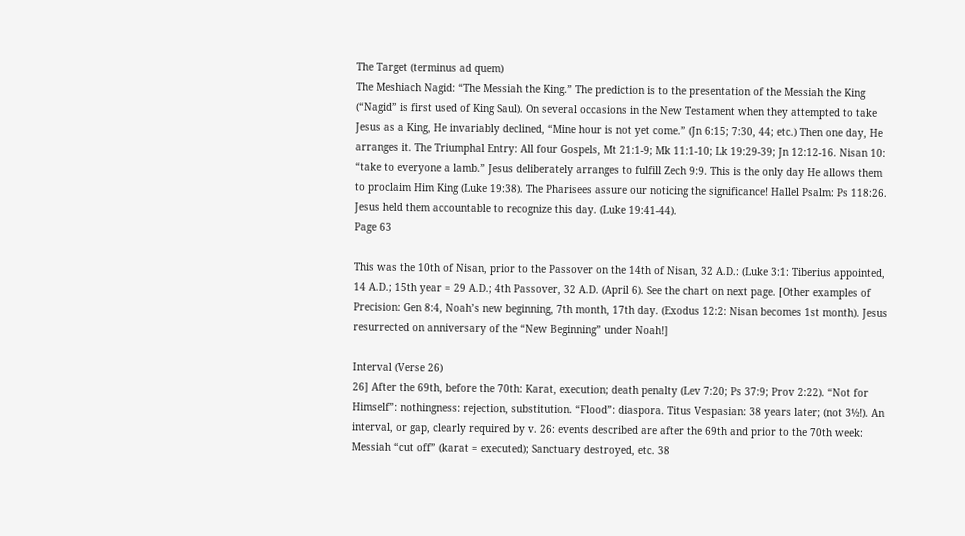The Target (terminus ad quem)
The Meshiach Nagid: “The Messiah the King.” The prediction is to the presentation of the Messiah the King (“Nagid” is first used of King Saul). On several occasions in the New Testament when they attempted to take Jesus as a King, He invariably declined, “Mine hour is not yet come.” (Jn 6:15; 7:30, 44; etc.) Then one day, He arranges it. The Triumphal Entry: All four Gospels, Mt 21:1-9; Mk 11:1-10; Lk 19:29-39; Jn 12:12-16. Nisan 10: “take to everyone a lamb.” Jesus deliberately arranges to fulfill Zech 9:9. This is the only day He allows them to proclaim Him King (Luke 19:38). The Pharisees assure our noticing the significance! Hallel Psalm: Ps 118:26. Jesus held them accountable to recognize this day. (Luke 19:41-44).
Page 63

This was the 10th of Nisan, prior to the Passover on the 14th of Nisan, 32 A.D.: (Luke 3:1: Tiberius appointed, 14 A.D.; 15th year = 29 A.D.; 4th Passover, 32 A.D. (April 6). See the chart on next page. [Other examples of Precision: Gen 8:4, Noah’s new beginning, 7th month, 17th day. (Exodus 12:2: Nisan becomes 1st month). Jesus resurrected on anniversary of the “New Beginning” under Noah!]

Interval (Verse 26)
26] After the 69th, before the 70th: Karat, execution; death penalty (Lev 7:20; Ps 37:9; Prov 2:22). “Not for Himself”: nothingness: rejection, substitution. “Flood”: diaspora. Titus Vespasian: 38 years later; (not 3½!). An interval, or gap, clearly required by v. 26: events described are after the 69th and prior to the 70th week: Messiah “cut off” (karat = executed); Sanctuary destroyed, etc. 38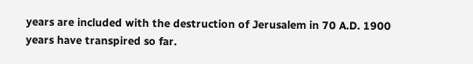years are included with the destruction of Jerusalem in 70 A.D. 1900 years have transpired so far.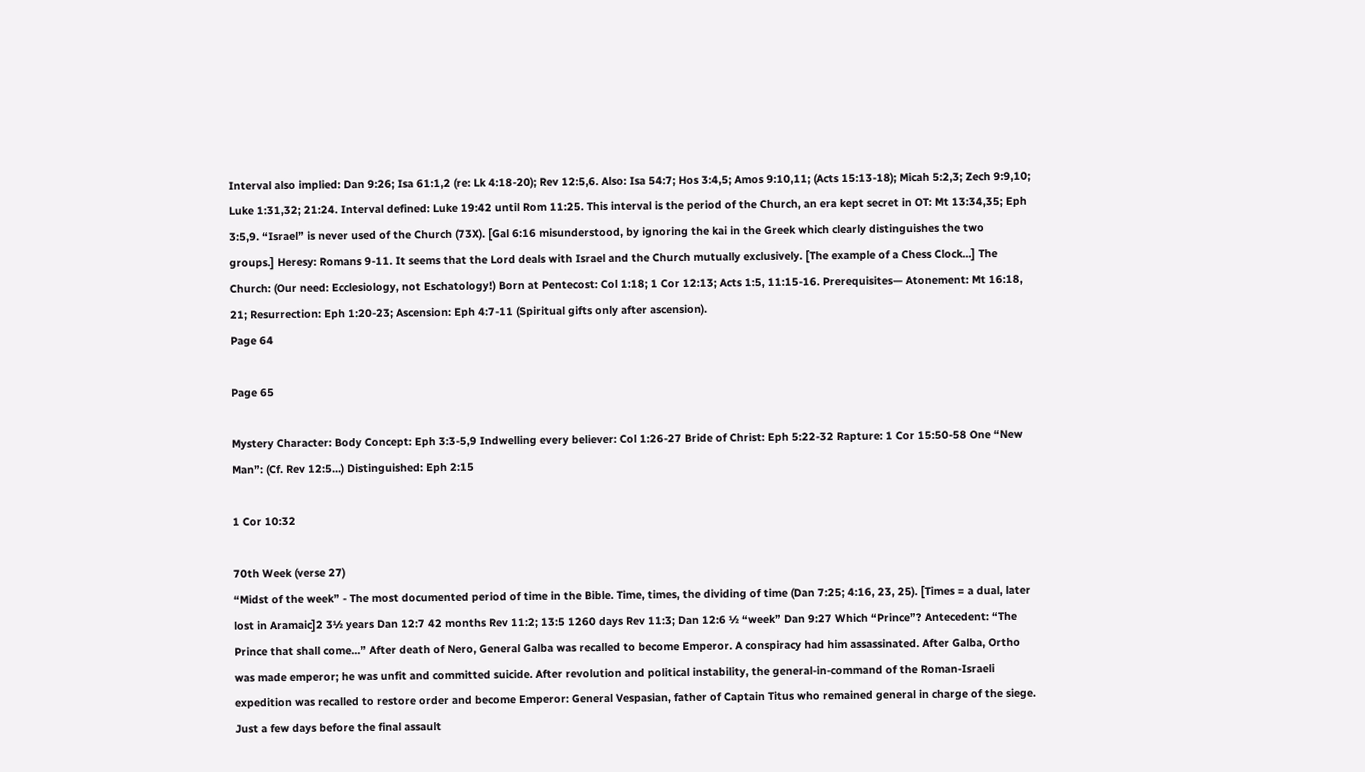Interval also implied: Dan 9:26; Isa 61:1,2 (re: Lk 4:18-20); Rev 12:5,6. Also: Isa 54:7; Hos 3:4,5; Amos 9:10,11; (Acts 15:13-18); Micah 5:2,3; Zech 9:9,10; Luke 1:31,32; 21:24. Interval defined: Luke 19:42 until Rom 11:25. This interval is the period of the Church, an era kept secret in OT: Mt 13:34,35; Eph 3:5,9. “Israel” is never used of the Church (73X). [Gal 6:16 misunderstood, by ignoring the kai in the Greek which clearly distinguishes the two groups.] Heresy: Romans 9-11. It seems that the Lord deals with Israel and the Church mutually exclusively. [The example of a Chess Clock...] The Church: (Our need: Ecclesiology, not Eschatology!) Born at Pentecost: Col 1:18; 1 Cor 12:13; Acts 1:5, 11:15-16. Prerequisites— Atonement: Mt 16:18, 21; Resurrection: Eph 1:20-23; Ascension: Eph 4:7-11 (Spiritual gifts only after ascension).
Page 64

Page 65

Mystery Character: Body Concept: Eph 3:3-5,9 Indwelling every believer: Col 1:26-27 Bride of Christ: Eph 5:22-32 Rapture: 1 Cor 15:50-58 One “New Man”: (Cf. Rev 12:5...) Distinguished: Eph 2:15

1 Cor 10:32

70th Week (verse 27)
“Midst of the week” - The most documented period of time in the Bible. Time, times, the dividing of time (Dan 7:25; 4:16, 23, 25). [Times = a dual, later lost in Aramaic]2 3½ years Dan 12:7 42 months Rev 11:2; 13:5 1260 days Rev 11:3; Dan 12:6 ½ “week” Dan 9:27 Which “Prince”? Antecedent: “The Prince that shall come...” After death of Nero, General Galba was recalled to become Emperor. A conspiracy had him assassinated. After Galba, Ortho was made emperor; he was unfit and committed suicide. After revolution and political instability, the general-in-command of the Roman-Israeli expedition was recalled to restore order and become Emperor: General Vespasian, father of Captain Titus who remained general in charge of the siege. Just a few days before the final assault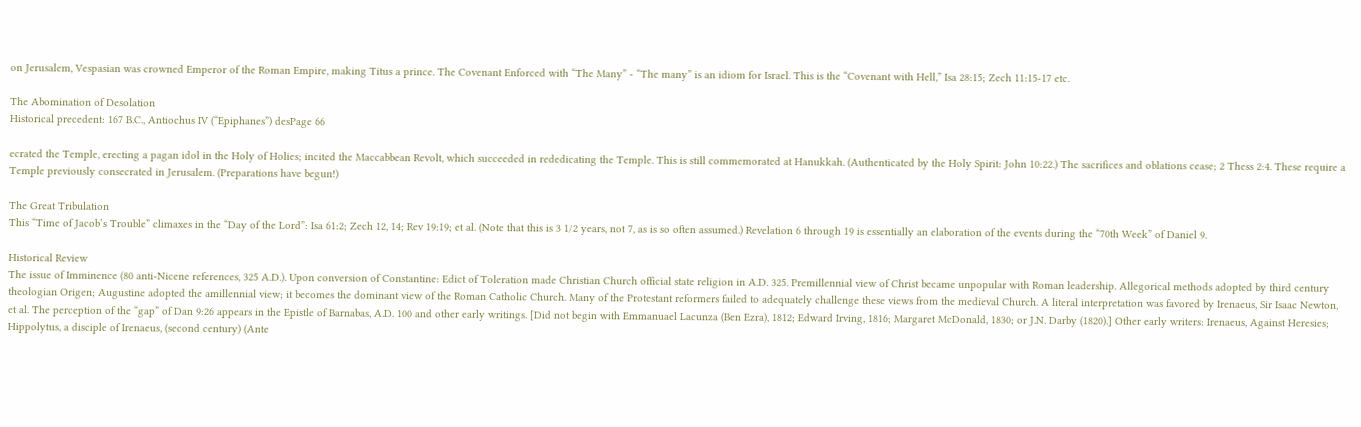on Jerusalem, Vespasian was crowned Emperor of the Roman Empire, making Titus a prince. The Covenant Enforced with “The Many” - “The many” is an idiom for Israel. This is the “Covenant with Hell,” Isa 28:15; Zech 11:15-17 etc.

The Abomination of Desolation
Historical precedent: 167 B.C., Antiochus IV (“Epiphanes”) desPage 66

ecrated the Temple, erecting a pagan idol in the Holy of Holies; incited the Maccabbean Revolt, which succeeded in rededicating the Temple. This is still commemorated at Hanukkah. (Authenticated by the Holy Spirit: John 10:22.) The sacrifices and oblations cease; 2 Thess 2:4. These require a Temple previously consecrated in Jerusalem. (Preparations have begun!)

The Great Tribulation
This “Time of Jacob’s Trouble” climaxes in the “Day of the Lord”: Isa 61:2; Zech 12, 14; Rev 19:19; et al. (Note that this is 3 1/2 years, not 7, as is so often assumed.) Revelation 6 through 19 is essentially an elaboration of the events during the “70th Week” of Daniel 9.

Historical Review
The issue of Imminence (80 anti-Nicene references, 325 A.D.). Upon conversion of Constantine: Edict of Toleration made Christian Church official state religion in A.D. 325. Premillennial view of Christ became unpopular with Roman leadership. Allegorical methods adopted by third century theologian Origen; Augustine adopted the amillennial view; it becomes the dominant view of the Roman Catholic Church. Many of the Protestant reformers failed to adequately challenge these views from the medieval Church. A literal interpretation was favored by Irenaeus, Sir Isaac Newton, et al. The perception of the “gap” of Dan 9:26 appears in the Epistle of Barnabas, A.D. 100 and other early writings. [Did not begin with Emmanuael Lacunza (Ben Ezra), 1812; Edward Irving, 1816; Margaret McDonald, 1830; or J.N. Darby (1820).] Other early writers: Irenaeus, Against Heresies; Hippolytus, a disciple of Irenaeus, (second century) (Ante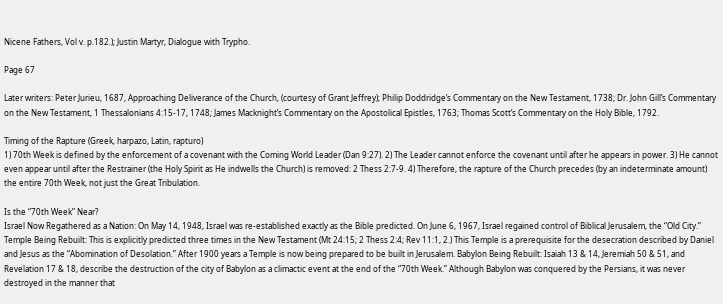Nicene Fathers, Vol v. p.182.); Justin Martyr, Dialogue with Trypho.

Page 67

Later writers: Peter Jurieu, 1687, Approaching Deliverance of the Church, (courtesy of Grant Jeffrey); Philip Doddridge’s Commentary on the New Testament, 1738; Dr. John Gill’s Commentary on the New Testament, 1 Thessalonians 4:15-17, 1748; James Macknight’s Commentary on the Apostolical Epistles, 1763; Thomas Scott’s Commentary on the Holy Bible, 1792.

Timing of the Rapture (Greek, harpazo, Latin, rapturo)
1) 70th Week is defined by the enforcement of a covenant with the Coming World Leader (Dan 9:27). 2) The Leader cannot enforce the covenant until after he appears in power. 3) He cannot even appear until after the Restrainer (the Holy Spirit as He indwells the Church) is removed: 2 Thess 2:7-9. 4) Therefore, the rapture of the Church precedes (by an indeterminate amount) the entire 70th Week, not just the Great Tribulation.

Is the “70th Week” Near?
Israel Now Regathered as a Nation: On May 14, 1948, Israel was re-established exactly as the Bible predicted. On June 6, 1967, Israel regained control of Biblical Jerusalem, the “Old City.” Temple Being Rebuilt: This is explicitly predicted three times in the New Testament (Mt 24:15; 2 Thess 2:4; Rev 11:1, 2.) This Temple is a prerequisite for the desecration described by Daniel and Jesus as the “Abomination of Desolation.” After 1900 years a Temple is now being prepared to be built in Jerusalem. Babylon Being Rebuilt: Isaiah 13 & 14, Jeremiah 50 & 51, and Revelation 17 & 18, describe the destruction of the city of Babylon as a climactic event at the end of the “70th Week.” Although Babylon was conquered by the Persians, it was never destroyed in the manner that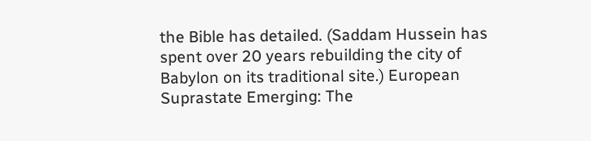the Bible has detailed. (Saddam Hussein has spent over 20 years rebuilding the city of Babylon on its traditional site.) European Suprastate Emerging: The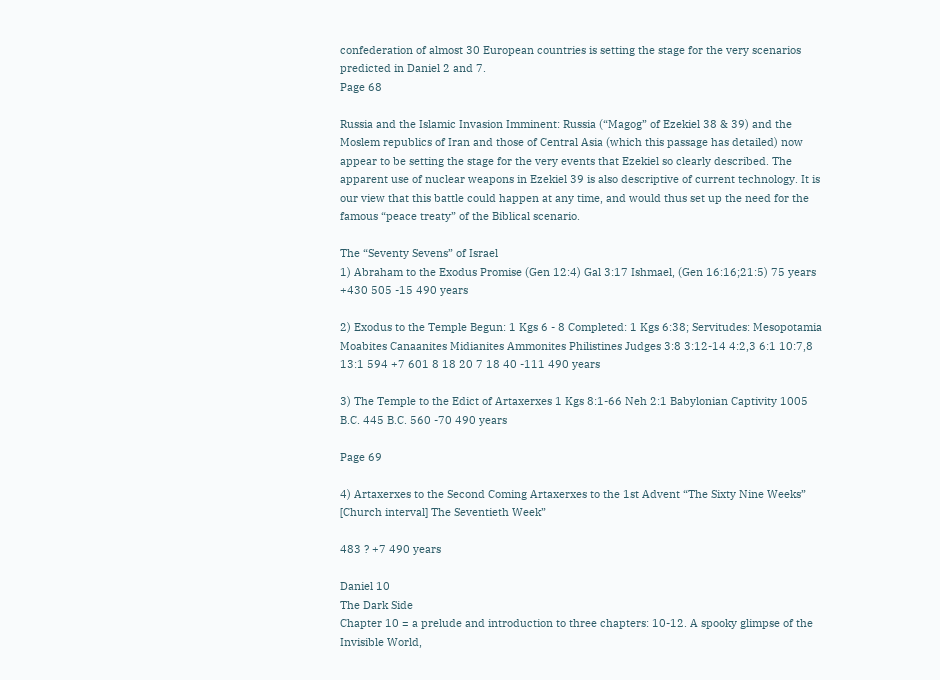confederation of almost 30 European countries is setting the stage for the very scenarios predicted in Daniel 2 and 7.
Page 68

Russia and the Islamic Invasion Imminent: Russia (“Magog” of Ezekiel 38 & 39) and the Moslem republics of Iran and those of Central Asia (which this passage has detailed) now appear to be setting the stage for the very events that Ezekiel so clearly described. The apparent use of nuclear weapons in Ezekiel 39 is also descriptive of current technology. It is our view that this battle could happen at any time, and would thus set up the need for the famous “peace treaty” of the Biblical scenario.

The “Seventy Sevens” of Israel
1) Abraham to the Exodus Promise (Gen 12:4) Gal 3:17 Ishmael, (Gen 16:16;21:5) 75 years +430 505 -15 490 years

2) Exodus to the Temple Begun: 1 Kgs 6 - 8 Completed: 1 Kgs 6:38; Servitudes: Mesopotamia Moabites Canaanites Midianites Ammonites Philistines Judges 3:8 3:12-14 4:2,3 6:1 10:7,8 13:1 594 +7 601 8 18 20 7 18 40 -111 490 years

3) The Temple to the Edict of Artaxerxes 1 Kgs 8:1-66 Neh 2:1 Babylonian Captivity 1005 B.C. 445 B.C. 560 -70 490 years

Page 69

4) Artaxerxes to the Second Coming Artaxerxes to the 1st Advent “The Sixty Nine Weeks” [Church interval] The Seventieth Week”

483 ? +7 490 years

Daniel 10
The Dark Side
Chapter 10 = a prelude and introduction to three chapters: 10-12. A spooky glimpse of the Invisible World,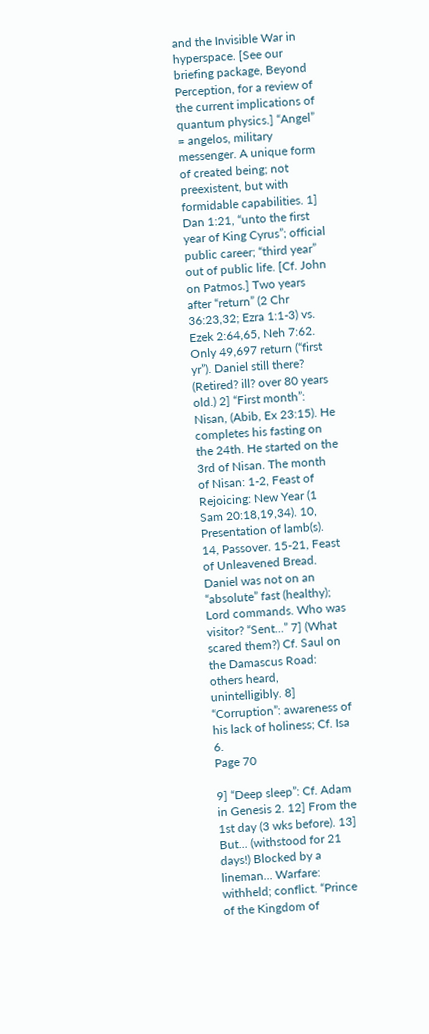and the Invisible War in hyperspace. [See our briefing package, Beyond Perception, for a review of the current implications of quantum physics.] “Angel” = angelos, military messenger. A unique form of created being; not preexistent, but with formidable capabilities. 1] Dan 1:21, “unto the first year of King Cyrus”; official public career; “third year” out of public life. [Cf. John on Patmos.] Two years after “return” (2 Chr 36:23,32; Ezra 1:1-3) vs. Ezek 2:64,65, Neh 7:62. Only 49,697 return (“first yr”). Daniel still there? (Retired? ill? over 80 years old.) 2] “First month”: Nisan, (Abib, Ex 23:15). He completes his fasting on the 24th. He started on the 3rd of Nisan. The month of Nisan: 1-2, Feast of Rejoicing: New Year (1 Sam 20:18,19,34). 10, Presentation of lamb(s). 14, Passover. 15-21, Feast of Unleavened Bread. Daniel was not on an “absolute” fast (healthy); Lord commands. Who was visitor? “Sent...” 7] (What scared them?) Cf. Saul on the Damascus Road: others heard, unintelligibly. 8] “Corruption”: awareness of his lack of holiness; Cf. Isa 6.
Page 70

9] “Deep sleep”: Cf. Adam in Genesis 2. 12] From the 1st day (3 wks before). 13] But... (withstood for 21 days!) Blocked by a lineman... Warfare: withheld; conflict. “Prince of the Kingdom of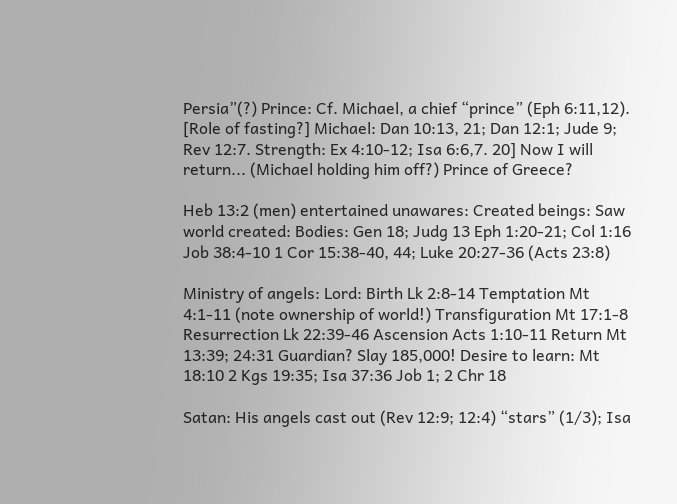Persia”(?) Prince: Cf. Michael, a chief “prince” (Eph 6:11,12). [Role of fasting?] Michael: Dan 10:13, 21; Dan 12:1; Jude 9; Rev 12:7. Strength: Ex 4:10-12; Isa 6:6,7. 20] Now I will return... (Michael holding him off?) Prince of Greece?

Heb 13:2 (men) entertained unawares: Created beings: Saw world created: Bodies: Gen 18; Judg 13 Eph 1:20-21; Col 1:16 Job 38:4-10 1 Cor 15:38-40, 44; Luke 20:27-36 (Acts 23:8)

Ministry of angels: Lord: Birth Lk 2:8-14 Temptation Mt 4:1-11 (note ownership of world!) Transfiguration Mt 17:1-8 Resurrection Lk 22:39-46 Ascension Acts 1:10-11 Return Mt 13:39; 24:31 Guardian? Slay 185,000! Desire to learn: Mt 18:10 2 Kgs 19:35; Isa 37:36 Job 1; 2 Chr 18

Satan: His angels cast out (Rev 12:9; 12:4) “stars” (1/3); Isa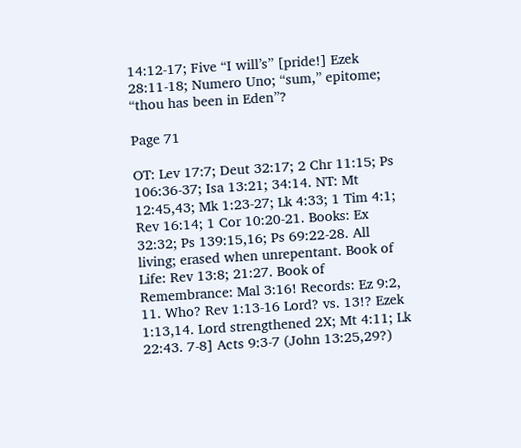14:12-17; Five “I will’s” [pride!] Ezek 28:11-18; Numero Uno; “sum,” epitome; “thou has been in Eden”?

Page 71

OT: Lev 17:7; Deut 32:17; 2 Chr 11:15; Ps 106:36-37; Isa 13:21; 34:14. NT: Mt 12:45,43; Mk 1:23-27; Lk 4:33; 1 Tim 4:1; Rev 16:14; 1 Cor 10:20-21. Books: Ex 32:32; Ps 139:15,16; Ps 69:22-28. All living; erased when unrepentant. Book of Life: Rev 13:8; 21:27. Book of Remembrance: Mal 3:16! Records: Ez 9:2, 11. Who? Rev 1:13-16 Lord? vs. 13!? Ezek 1:13,14. Lord strengthened 2X; Mt 4:11; Lk 22:43. 7-8] Acts 9:3-7 (John 13:25,29?)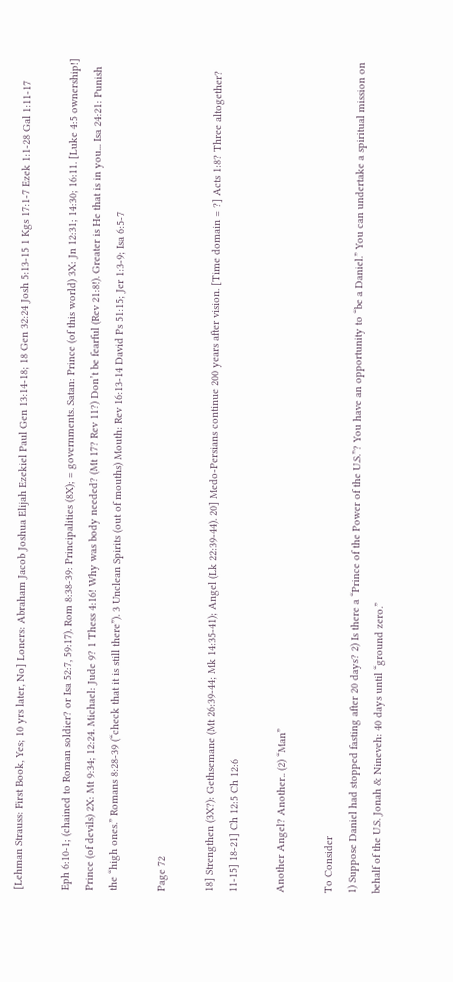[Lehman Strauss: First Book, Yes; 10 yrs later, No] Loners: Abraham Jacob Joshua Elijah Ezekiel Paul Gen 13:14-18; 18 Gen 32:24 Josh 5:13-15 1 Kgs 17:1-7 Ezek 1:1-28 Gal 1:11-17

Eph 6:10-1; (chained to Roman soldier? or Isa 52:7, 59:17). Rom 8:38-39: Principalities (8X); = governments. Satan: Prince (of this world) 3X: Jn 12:31; 14:30; 16:11. [Luke 4:5 ownership!] Prince (of devils) 2X: Mt 9:34; 12:24. Michael: Jude 9? 1 Thess 4:16! Why was body needed? (Mt 17? Rev 11?) Don’t be fearful (Rev 21:8!). Greater is He that is in you... Isa 24:21: Punish the “high ones.” Romans 8:28-39 (“check that it is still there”). 3 Unclean Spirits (out of mouths) Mouth: Rev 16:13-14 David Ps 51:15; Jer 1:3-9; Isa 6:5-7

Page 72

18] Strengthen (3X?): Gethsemane (Mt 26:39-44; Mk 14:35-41); Angel (Lk 22:39-44). 20] Medo-Persians continue 200 years after vision. [Time domain = ?] Acts 1:8? Three altogether? 11-15] 18-21] Ch 12:5 Ch 12:6

Another Angel? Another.. (2) “Man”

To Consider
1) Suppose Daniel had stopped fasting after 20 days? 2) Is there a “Prince of the Power of the U.S.”? You have an opportunity to “be a Daniel.” You can undertake a spiritual mission on behalf of the U.S. Jonah & Nineveh: 40 days until “ground zero.”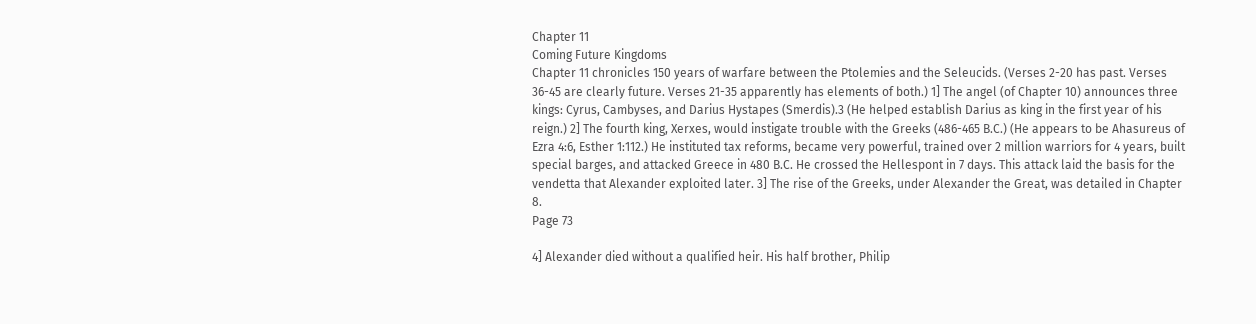Chapter 11
Coming Future Kingdoms
Chapter 11 chronicles 150 years of warfare between the Ptolemies and the Seleucids. (Verses 2-20 has past. Verses 36-45 are clearly future. Verses 21-35 apparently has elements of both.) 1] The angel (of Chapter 10) announces three kings: Cyrus, Cambyses, and Darius Hystapes (Smerdis).3 (He helped establish Darius as king in the first year of his reign.) 2] The fourth king, Xerxes, would instigate trouble with the Greeks (486-465 B.C.) (He appears to be Ahasureus of Ezra 4:6, Esther 1:112.) He instituted tax reforms, became very powerful, trained over 2 million warriors for 4 years, built special barges, and attacked Greece in 480 B.C. He crossed the Hellespont in 7 days. This attack laid the basis for the vendetta that Alexander exploited later. 3] The rise of the Greeks, under Alexander the Great, was detailed in Chapter 8.
Page 73

4] Alexander died without a qualified heir. His half brother, Philip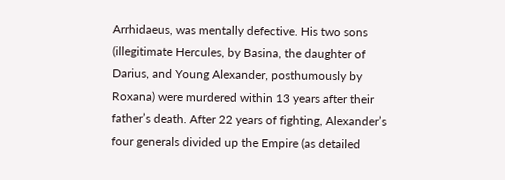Arrhidaeus, was mentally defective. His two sons (illegitimate Hercules, by Basina, the daughter of Darius, and Young Alexander, posthumously by Roxana) were murdered within 13 years after their father’s death. After 22 years of fighting, Alexander’s four generals divided up the Empire (as detailed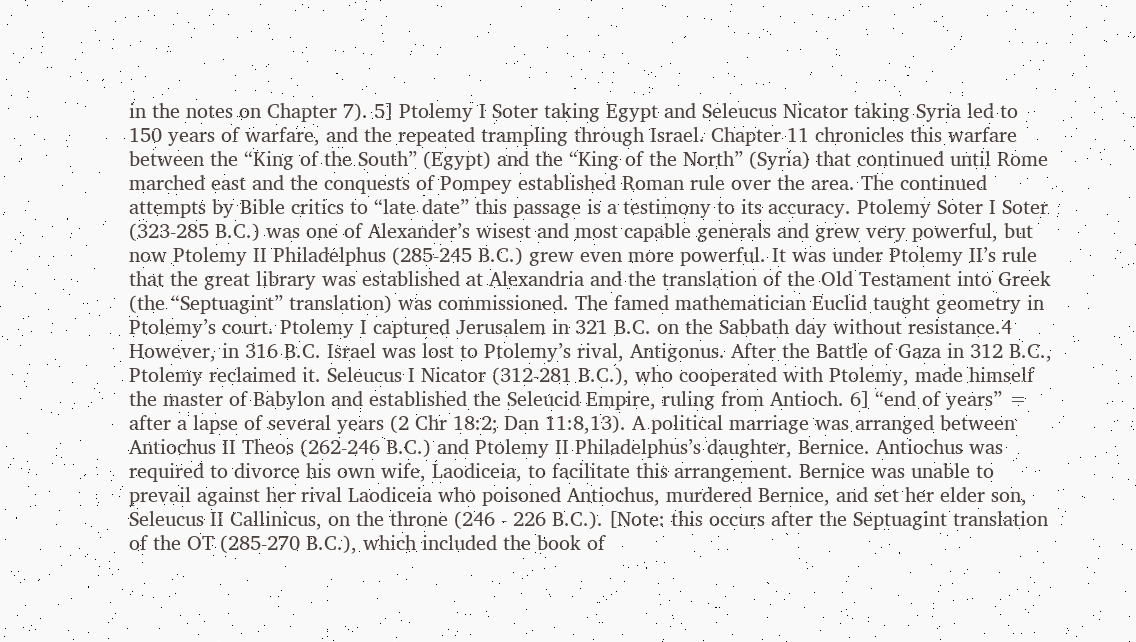in the notes on Chapter 7). 5] Ptolemy I Soter taking Egypt and Seleucus Nicator taking Syria led to 150 years of warfare, and the repeated trampling through Israel. Chapter 11 chronicles this warfare between the “King of the South” (Egypt) and the “King of the North” (Syria) that continued until Rome marched east and the conquests of Pompey established Roman rule over the area. The continued attempts by Bible critics to “late date” this passage is a testimony to its accuracy. Ptolemy Soter I Soter (323-285 B.C.) was one of Alexander’s wisest and most capable generals and grew very powerful, but now Ptolemy II Philadelphus (285-245 B.C.) grew even more powerful. It was under Ptolemy II’s rule that the great library was established at Alexandria and the translation of the Old Testament into Greek (the “Septuagint” translation) was commissioned. The famed mathematician Euclid taught geometry in Ptolemy’s court. Ptolemy I captured Jerusalem in 321 B.C. on the Sabbath day without resistance.4 However, in 316 B.C. Israel was lost to Ptolemy’s rival, Antigonus. After the Battle of Gaza in 312 B.C., Ptolemy reclaimed it. Seleucus I Nicator (312-281 B.C.), who cooperated with Ptolemy, made himself the master of Babylon and established the Seleucid Empire, ruling from Antioch. 6] “end of years” = after a lapse of several years (2 Chr 18:2; Dan 11:8,13). A political marriage was arranged between Antiochus II Theos (262-246 B.C.) and Ptolemy II Philadelphus’s daughter, Bernice. Antiochus was required to divorce his own wife, Laodiceia, to facilitate this arrangement. Bernice was unable to prevail against her rival Laodiceia who poisoned Antiochus, murdered Bernice, and set her elder son, Seleucus II Callinicus, on the throne (246 - 226 B.C.). [Note: this occurs after the Septuagint translation of the OT (285-270 B.C.), which included the book of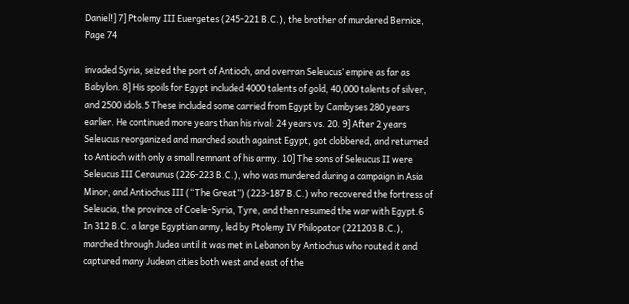Daniel!] 7] Ptolemy III Euergetes (245-221 B.C.), the brother of murdered Bernice,
Page 74

invaded Syria, seized the port of Antioch, and overran Seleucus’ empire as far as Babylon. 8] His spoils for Egypt included 4000 talents of gold, 40,000 talents of silver, and 2500 idols.5 These included some carried from Egypt by Cambyses 280 years earlier. He continued more years than his rival: 24 years vs. 20. 9] After 2 years Seleucus reorganized and marched south against Egypt, got clobbered, and returned to Antioch with only a small remnant of his army. 10] The sons of Seleucus II were Seleucus III Ceraunus (226-223 B.C.), who was murdered during a campaign in Asia Minor, and Antiochus III (“The Great”) (223-187 B.C.) who recovered the fortress of Seleucia, the province of Coele-Syria, Tyre, and then resumed the war with Egypt.6 In 312 B.C. a large Egyptian army, led by Ptolemy IV Philopator (221203 B.C.), marched through Judea until it was met in Lebanon by Antiochus who routed it and captured many Judean cities both west and east of the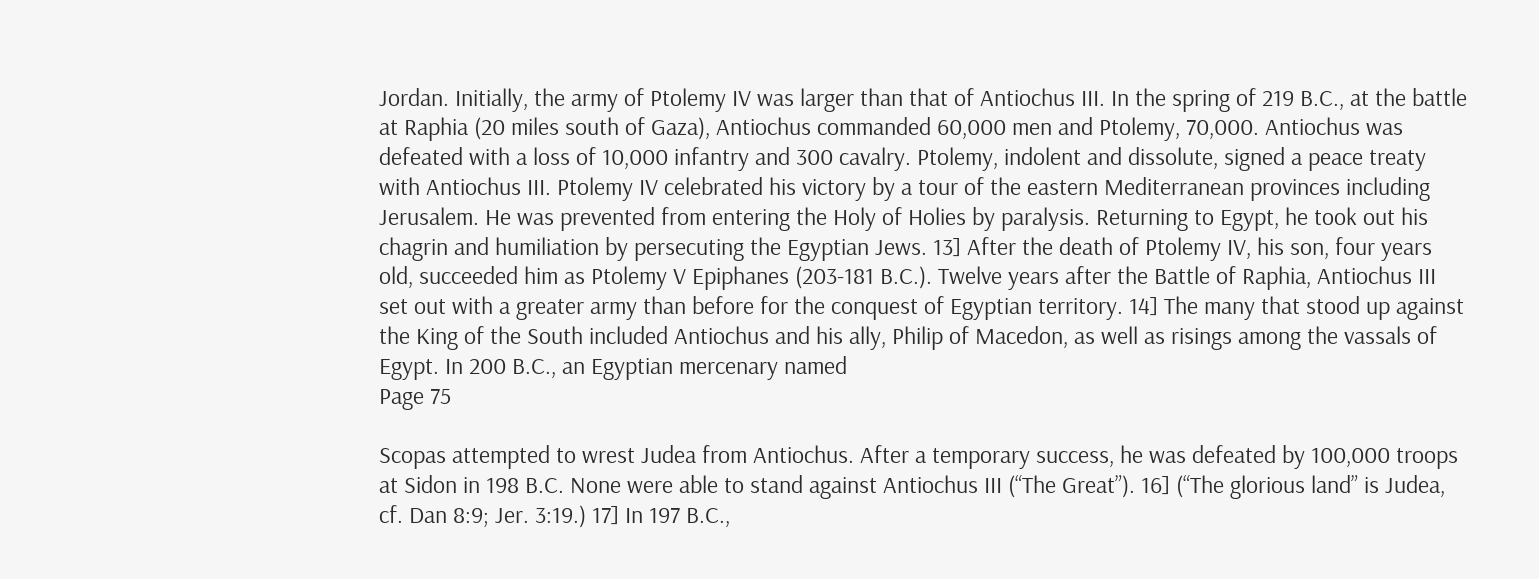Jordan. Initially, the army of Ptolemy IV was larger than that of Antiochus III. In the spring of 219 B.C., at the battle at Raphia (20 miles south of Gaza), Antiochus commanded 60,000 men and Ptolemy, 70,000. Antiochus was defeated with a loss of 10,000 infantry and 300 cavalry. Ptolemy, indolent and dissolute, signed a peace treaty with Antiochus III. Ptolemy IV celebrated his victory by a tour of the eastern Mediterranean provinces including Jerusalem. He was prevented from entering the Holy of Holies by paralysis. Returning to Egypt, he took out his chagrin and humiliation by persecuting the Egyptian Jews. 13] After the death of Ptolemy IV, his son, four years old, succeeded him as Ptolemy V Epiphanes (203-181 B.C.). Twelve years after the Battle of Raphia, Antiochus III set out with a greater army than before for the conquest of Egyptian territory. 14] The many that stood up against the King of the South included Antiochus and his ally, Philip of Macedon, as well as risings among the vassals of Egypt. In 200 B.C., an Egyptian mercenary named
Page 75

Scopas attempted to wrest Judea from Antiochus. After a temporary success, he was defeated by 100,000 troops at Sidon in 198 B.C. None were able to stand against Antiochus III (“The Great”). 16] (“The glorious land” is Judea, cf. Dan 8:9; Jer. 3:19.) 17] In 197 B.C.,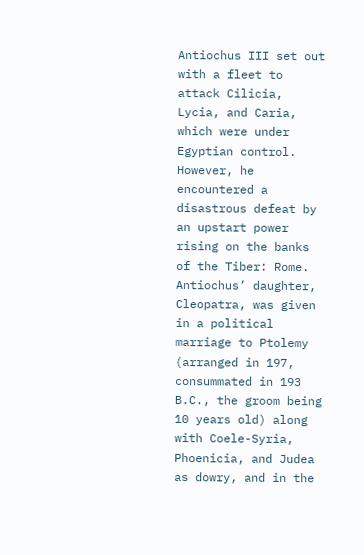Antiochus III set out with a fleet to attack Cilicia, Lycia, and Caria, which were under Egyptian control. However, he encountered a disastrous defeat by an upstart power rising on the banks of the Tiber: Rome. Antiochus’ daughter, Cleopatra, was given in a political marriage to Ptolemy (arranged in 197, consummated in 193 B.C., the groom being 10 years old) along with Coele-Syria, Phoenicia, and Judea as dowry, and in the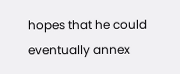hopes that he could eventually annex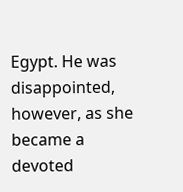Egypt. He was disappointed, however, as she became a devoted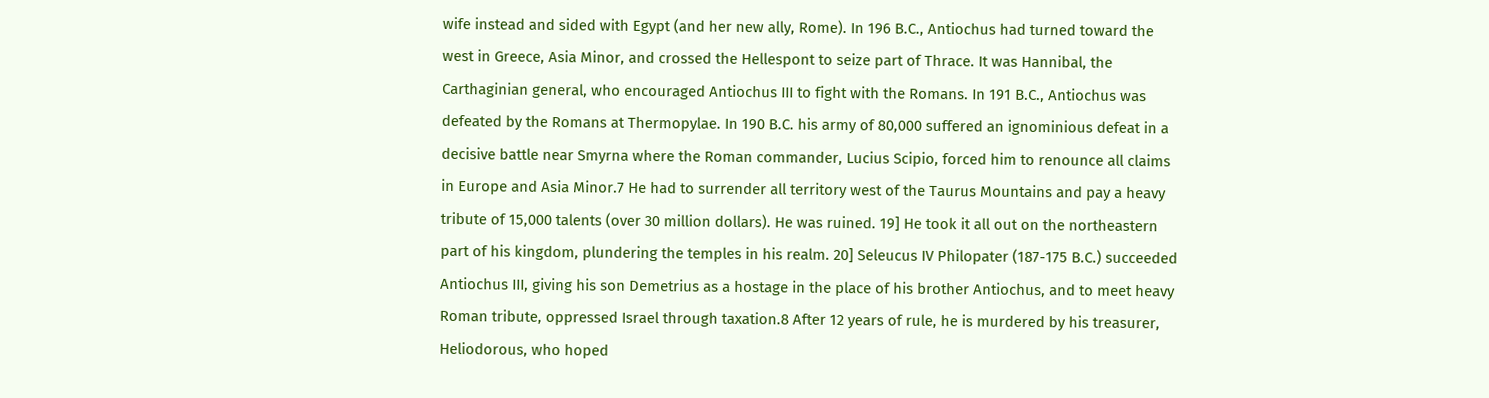wife instead and sided with Egypt (and her new ally, Rome). In 196 B.C., Antiochus had turned toward the west in Greece, Asia Minor, and crossed the Hellespont to seize part of Thrace. It was Hannibal, the Carthaginian general, who encouraged Antiochus III to fight with the Romans. In 191 B.C., Antiochus was defeated by the Romans at Thermopylae. In 190 B.C. his army of 80,000 suffered an ignominious defeat in a decisive battle near Smyrna where the Roman commander, Lucius Scipio, forced him to renounce all claims in Europe and Asia Minor.7 He had to surrender all territory west of the Taurus Mountains and pay a heavy tribute of 15,000 talents (over 30 million dollars). He was ruined. 19] He took it all out on the northeastern part of his kingdom, plundering the temples in his realm. 20] Seleucus IV Philopater (187-175 B.C.) succeeded Antiochus III, giving his son Demetrius as a hostage in the place of his brother Antiochus, and to meet heavy Roman tribute, oppressed Israel through taxation.8 After 12 years of rule, he is murdered by his treasurer, Heliodorous, who hoped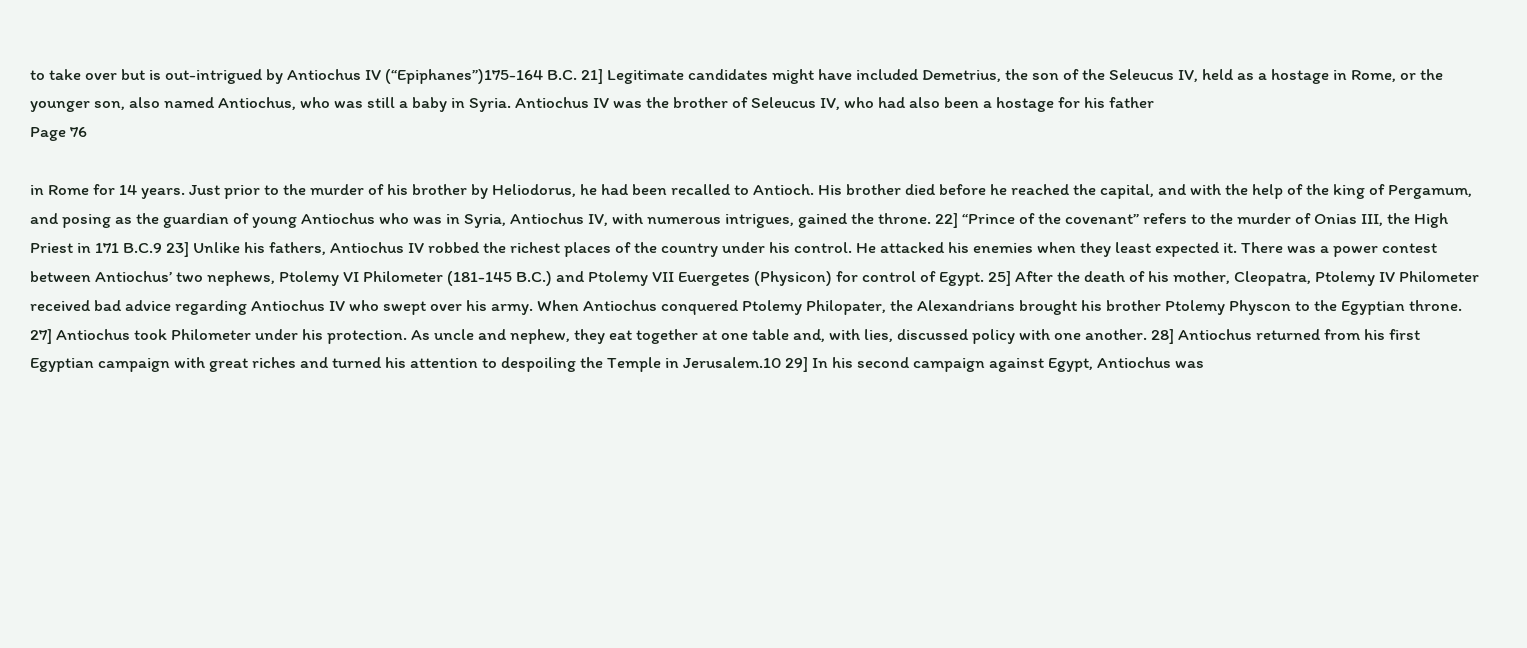to take over but is out-intrigued by Antiochus IV (“Epiphanes”)175-164 B.C. 21] Legitimate candidates might have included Demetrius, the son of the Seleucus IV, held as a hostage in Rome, or the younger son, also named Antiochus, who was still a baby in Syria. Antiochus IV was the brother of Seleucus IV, who had also been a hostage for his father
Page 76

in Rome for 14 years. Just prior to the murder of his brother by Heliodorus, he had been recalled to Antioch. His brother died before he reached the capital, and with the help of the king of Pergamum, and posing as the guardian of young Antiochus who was in Syria, Antiochus IV, with numerous intrigues, gained the throne. 22] “Prince of the covenant” refers to the murder of Onias III, the High Priest in 171 B.C.9 23] Unlike his fathers, Antiochus IV robbed the richest places of the country under his control. He attacked his enemies when they least expected it. There was a power contest between Antiochus’ two nephews, Ptolemy VI Philometer (181-145 B.C.) and Ptolemy VII Euergetes (Physicon) for control of Egypt. 25] After the death of his mother, Cleopatra, Ptolemy IV Philometer received bad advice regarding Antiochus IV who swept over his army. When Antiochus conquered Ptolemy Philopater, the Alexandrians brought his brother Ptolemy Physcon to the Egyptian throne. 27] Antiochus took Philometer under his protection. As uncle and nephew, they eat together at one table and, with lies, discussed policy with one another. 28] Antiochus returned from his first Egyptian campaign with great riches and turned his attention to despoiling the Temple in Jerusalem.10 29] In his second campaign against Egypt, Antiochus was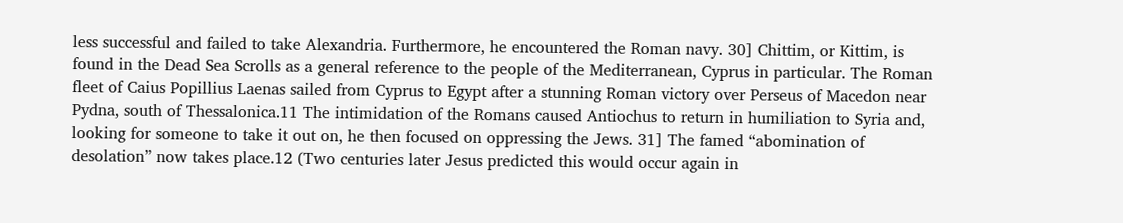less successful and failed to take Alexandria. Furthermore, he encountered the Roman navy. 30] Chittim, or Kittim, is found in the Dead Sea Scrolls as a general reference to the people of the Mediterranean, Cyprus in particular. The Roman fleet of Caius Popillius Laenas sailed from Cyprus to Egypt after a stunning Roman victory over Perseus of Macedon near Pydna, south of Thessalonica.11 The intimidation of the Romans caused Antiochus to return in humiliation to Syria and, looking for someone to take it out on, he then focused on oppressing the Jews. 31] The famed “abomination of desolation” now takes place.12 (Two centuries later Jesus predicted this would occur again in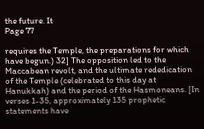the future. It
Page 77

requires the Temple, the preparations for which have begun.) 32] The opposition led to the Maccabean revolt, and the ultimate rededication of the Temple (celebrated to this day at Hanukkah) and the period of the Hasmoneans. [In verses 1-35, approximately 135 prophetic statements have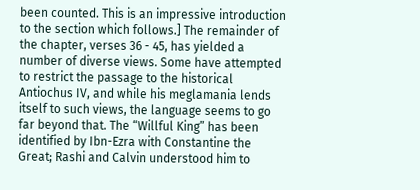been counted. This is an impressive introduction to the section which follows.] The remainder of the chapter, verses 36 - 45, has yielded a number of diverse views. Some have attempted to restrict the passage to the historical Antiochus IV, and while his meglamania lends itself to such views, the language seems to go far beyond that. The “Willful King” has been identified by Ibn-Ezra with Constantine the Great; Rashi and Calvin understood him to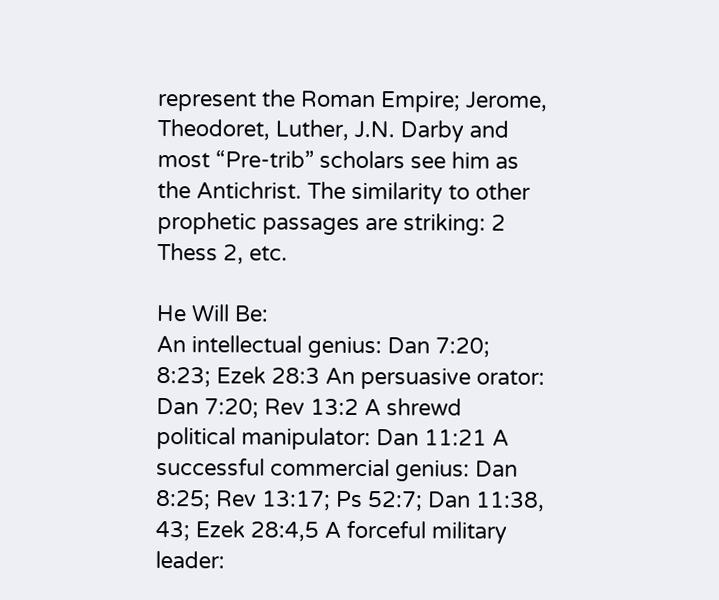represent the Roman Empire; Jerome, Theodoret, Luther, J.N. Darby and most “Pre-trib” scholars see him as the Antichrist. The similarity to other prophetic passages are striking: 2 Thess 2, etc.

He Will Be:
An intellectual genius: Dan 7:20; 8:23; Ezek 28:3 An persuasive orator: Dan 7:20; Rev 13:2 A shrewd political manipulator: Dan 11:21 A successful commercial genius: Dan 8:25; Rev 13:17; Ps 52:7; Dan 11:38, 43; Ezek 28:4,5 A forceful military leader: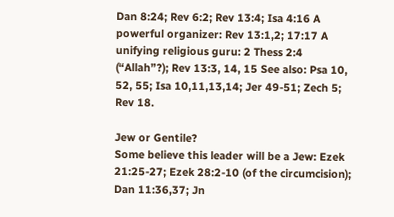Dan 8:24; Rev 6:2; Rev 13:4; Isa 4:16 A powerful organizer: Rev 13:1,2; 17:17 A unifying religious guru: 2 Thess 2:4 (“Allah”?); Rev 13:3, 14, 15 See also: Psa 10, 52, 55; Isa 10,11,13,14; Jer 49-51; Zech 5; Rev 18.

Jew or Gentile?
Some believe this leader will be a Jew: Ezek 21:25-27; Ezek 28:2-10 (of the circumcision); Dan 11:36,37; Jn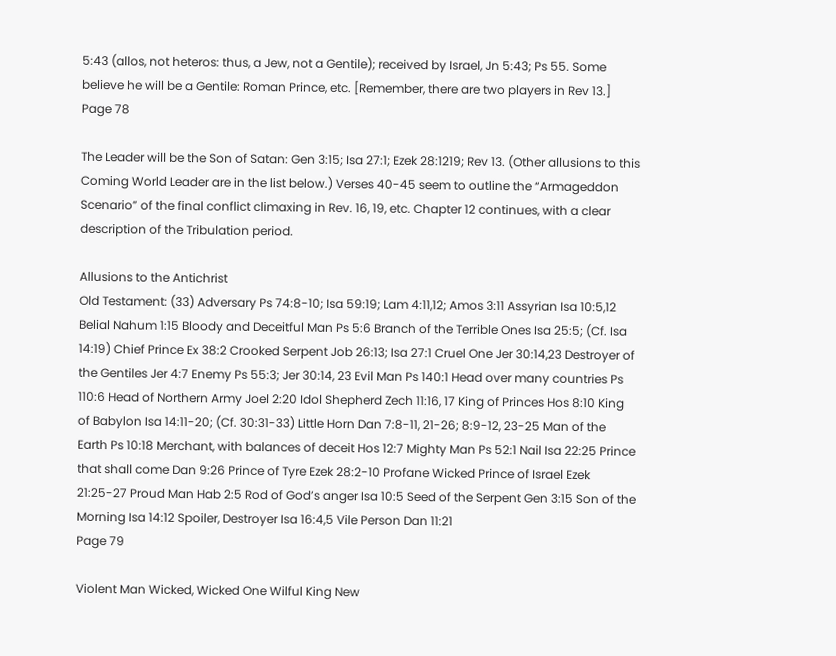5:43 (allos, not heteros: thus, a Jew, not a Gentile); received by Israel, Jn 5:43; Ps 55. Some believe he will be a Gentile: Roman Prince, etc. [Remember, there are two players in Rev 13.]
Page 78

The Leader will be the Son of Satan: Gen 3:15; Isa 27:1; Ezek 28:1219; Rev 13. (Other allusions to this Coming World Leader are in the list below.) Verses 40-45 seem to outline the “Armageddon Scenario” of the final conflict climaxing in Rev. 16, 19, etc. Chapter 12 continues, with a clear description of the Tribulation period.

Allusions to the Antichrist
Old Testament: (33) Adversary Ps 74:8-10; Isa 59:19; Lam 4:11,12; Amos 3:11 Assyrian Isa 10:5,12 Belial Nahum 1:15 Bloody and Deceitful Man Ps 5:6 Branch of the Terrible Ones Isa 25:5; (Cf. Isa 14:19) Chief Prince Ex 38:2 Crooked Serpent Job 26:13; Isa 27:1 Cruel One Jer 30:14,23 Destroyer of the Gentiles Jer 4:7 Enemy Ps 55:3; Jer 30:14, 23 Evil Man Ps 140:1 Head over many countries Ps 110:6 Head of Northern Army Joel 2:20 Idol Shepherd Zech 11:16, 17 King of Princes Hos 8:10 King of Babylon Isa 14:11-20; (Cf. 30:31-33) Little Horn Dan 7:8-11, 21-26; 8:9-12, 23-25 Man of the Earth Ps 10:18 Merchant, with balances of deceit Hos 12:7 Mighty Man Ps 52:1 Nail Isa 22:25 Prince that shall come Dan 9:26 Prince of Tyre Ezek 28:2-10 Profane Wicked Prince of Israel Ezek 21:25-27 Proud Man Hab 2:5 Rod of God’s anger Isa 10:5 Seed of the Serpent Gen 3:15 Son of the Morning Isa 14:12 Spoiler, Destroyer Isa 16:4,5 Vile Person Dan 11:21
Page 79

Violent Man Wicked, Wicked One Wilful King New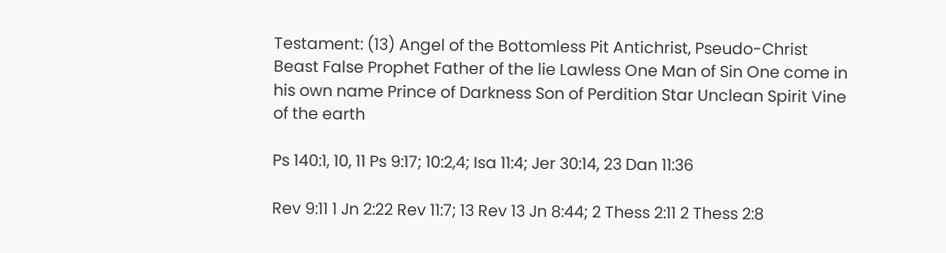Testament: (13) Angel of the Bottomless Pit Antichrist, Pseudo-Christ Beast False Prophet Father of the lie Lawless One Man of Sin One come in his own name Prince of Darkness Son of Perdition Star Unclean Spirit Vine of the earth

Ps 140:1, 10, 11 Ps 9:17; 10:2,4; Isa 11:4; Jer 30:14, 23 Dan 11:36

Rev 9:11 1 Jn 2:22 Rev 11:7; 13 Rev 13 Jn 8:44; 2 Thess 2:11 2 Thess 2:8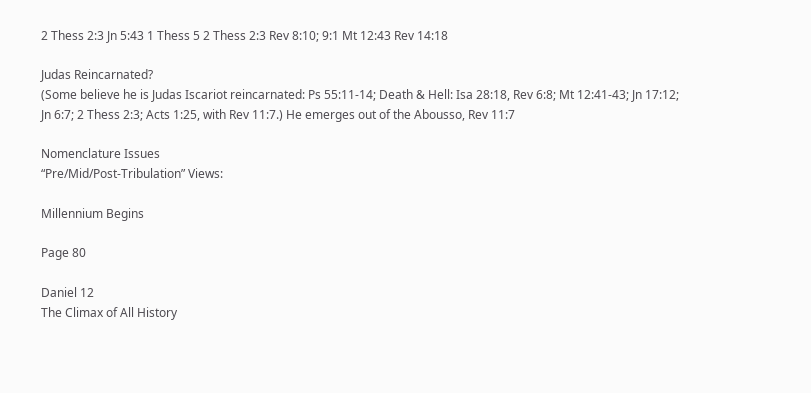2 Thess 2:3 Jn 5:43 1 Thess 5 2 Thess 2:3 Rev 8:10; 9:1 Mt 12:43 Rev 14:18

Judas Reincarnated?
(Some believe he is Judas Iscariot reincarnated: Ps 55:11-14; Death & Hell: Isa 28:18, Rev 6:8; Mt 12:41-43; Jn 17:12; Jn 6:7; 2 Thess 2:3; Acts 1:25, with Rev 11:7.) He emerges out of the Abousso, Rev 11:7

Nomenclature Issues
“Pre/Mid/Post-Tribulation” Views:

Millennium Begins

Page 80

Daniel 12
The Climax of All History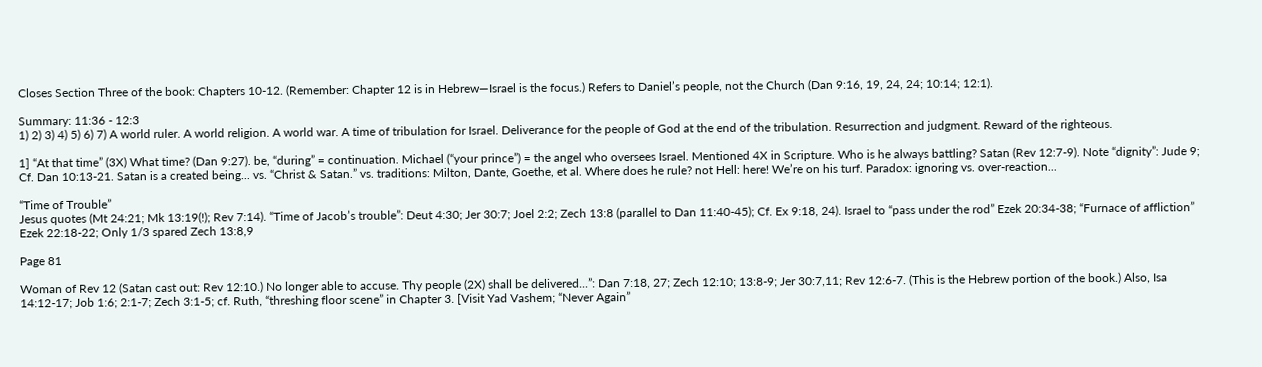Closes Section Three of the book: Chapters 10-12. (Remember: Chapter 12 is in Hebrew—Israel is the focus.) Refers to Daniel’s people, not the Church (Dan 9:16, 19, 24, 24; 10:14; 12:1).

Summary: 11:36 - 12:3
1) 2) 3) 4) 5) 6) 7) A world ruler. A world religion. A world war. A time of tribulation for Israel. Deliverance for the people of God at the end of the tribulation. Resurrection and judgment. Reward of the righteous.

1] “At that time” (3X) What time? (Dan 9:27). be, “during” = continuation. Michael (“your prince”) = the angel who oversees Israel. Mentioned 4X in Scripture. Who is he always battling? Satan (Rev 12:7-9). Note “dignity”: Jude 9; Cf. Dan 10:13-21. Satan is a created being... vs. “Christ & Satan.” vs. traditions: Milton, Dante, Goethe, et al. Where does he rule? not Hell: here! We’re on his turf. Paradox: ignoring vs. over-reaction...

“Time of Trouble”
Jesus quotes (Mt 24:21; Mk 13:19(!); Rev 7:14). “Time of Jacob’s trouble”: Deut 4:30; Jer 30:7; Joel 2:2; Zech 13:8 (parallel to Dan 11:40-45); Cf. Ex 9:18, 24). Israel to “pass under the rod” Ezek 20:34-38; “Furnace of affliction” Ezek 22:18-22; Only 1/3 spared Zech 13:8,9

Page 81

Woman of Rev 12 (Satan cast out: Rev 12:10.) No longer able to accuse. Thy people (2X) shall be delivered...”: Dan 7:18, 27; Zech 12:10; 13:8-9; Jer 30:7,11; Rev 12:6-7. (This is the Hebrew portion of the book.) Also, Isa 14:12-17; Job 1:6; 2:1-7; Zech 3:1-5; cf. Ruth, “threshing floor scene” in Chapter 3. [Visit Yad Vashem; “Never Again”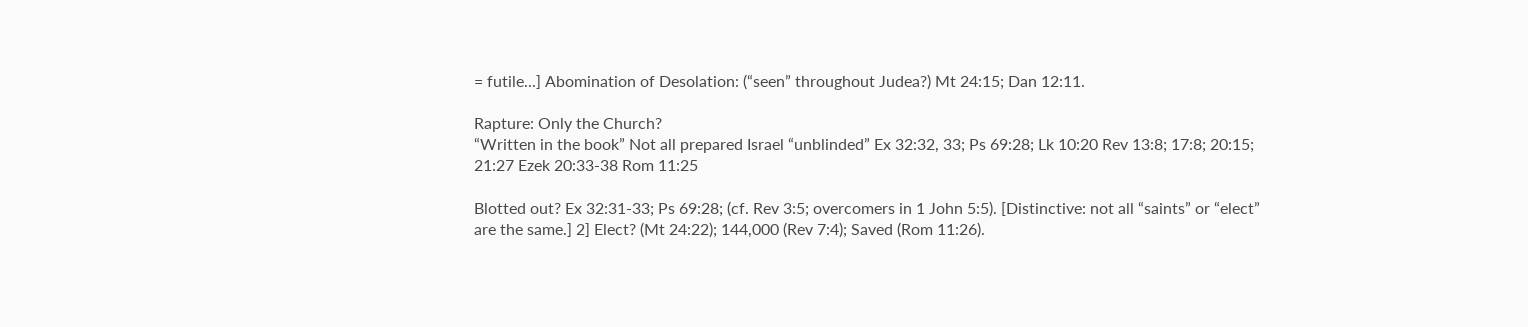= futile...] Abomination of Desolation: (“seen” throughout Judea?) Mt 24:15; Dan 12:11.

Rapture: Only the Church?
“Written in the book” Not all prepared Israel “unblinded” Ex 32:32, 33; Ps 69:28; Lk 10:20 Rev 13:8; 17:8; 20:15; 21:27 Ezek 20:33-38 Rom 11:25

Blotted out? Ex 32:31-33; Ps 69:28; (cf. Rev 3:5; overcomers in 1 John 5:5). [Distinctive: not all “saints” or “elect” are the same.] 2] Elect? (Mt 24:22); 144,000 (Rev 7:4); Saved (Rom 11:26).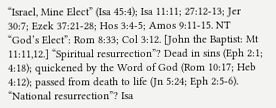“Israel, Mine Elect” (Isa 45:4); Isa 11:11; 27:12-13; Jer 30:7; Ezek 37:21-28; Hos 3:4-5; Amos 9:11-15. NT “God’s Elect”: Rom 8:33; Col 3:12. [John the Baptist: Mt 11:11,12.] “Spiritual resurrection”? Dead in sins (Eph 2:1; 4:18); quickened by the Word of God (Rom 10:17; Heb 4:12); passed from death to life (Jn 5:24; Eph 2:5-6). “National resurrection”? Isa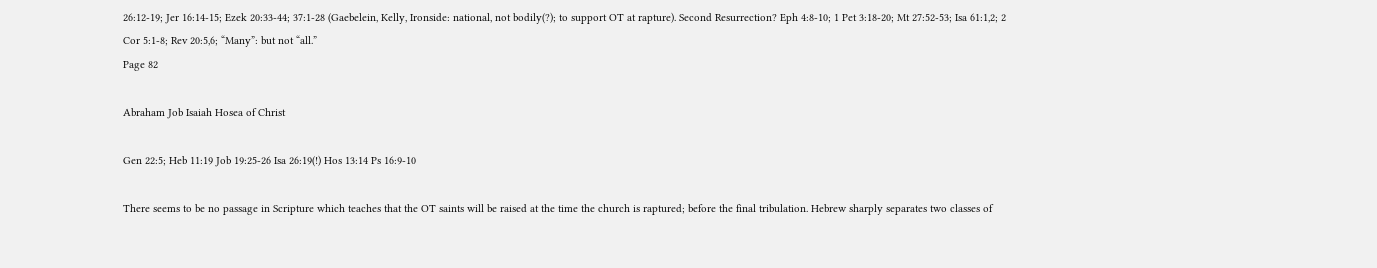26:12-19; Jer 16:14-15; Ezek 20:33-44; 37:1-28 (Gaebelein, Kelly, Ironside: national, not bodily(?); to support OT at rapture). Second Resurrection? Eph 4:8-10; 1 Pet 3:18-20; Mt 27:52-53; Isa 61:1,2; 2 Cor 5:1-8; Rev 20:5,6; “Many”: but not “all.”
Page 82

Abraham Job Isaiah Hosea of Christ

Gen 22:5; Heb 11:19 Job 19:25-26 Isa 26:19(!) Hos 13:14 Ps 16:9-10

There seems to be no passage in Scripture which teaches that the OT saints will be raised at the time the church is raptured; before the final tribulation. Hebrew sharply separates two classes of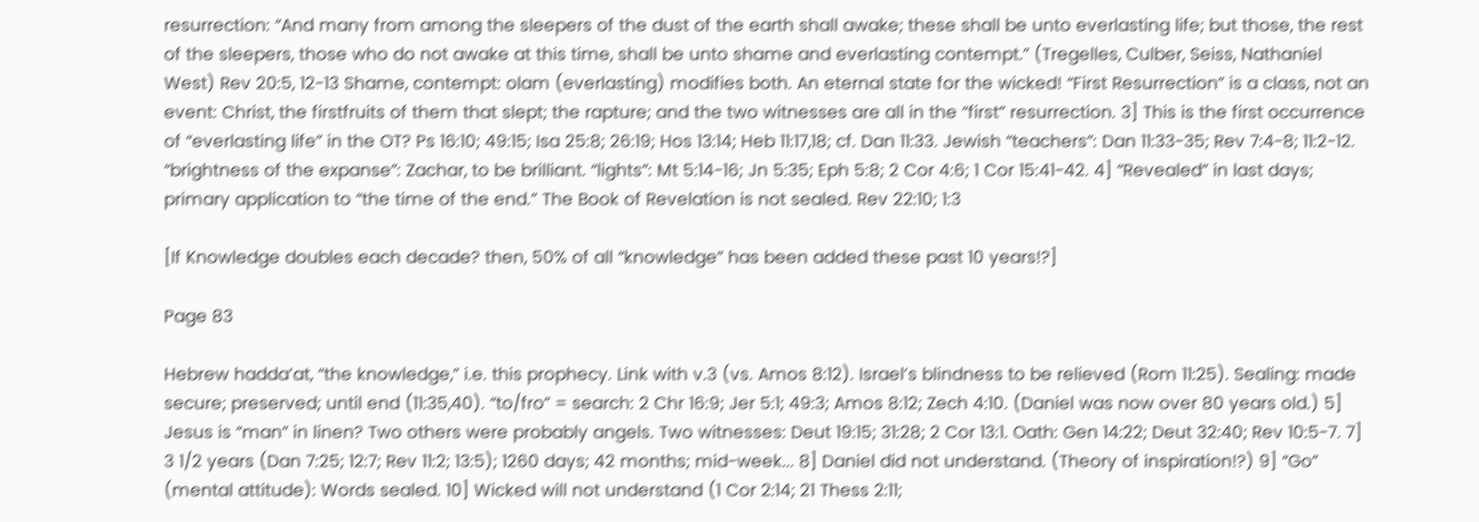resurrection: “And many from among the sleepers of the dust of the earth shall awake; these shall be unto everlasting life; but those, the rest of the sleepers, those who do not awake at this time, shall be unto shame and everlasting contempt.” (Tregelles, Culber, Seiss, Nathaniel West) Rev 20:5, 12-13 Shame, contempt: olam (everlasting) modifies both. An eternal state for the wicked! “First Resurrection” is a class, not an event: Christ, the firstfruits of them that slept; the rapture; and the two witnesses are all in the “first” resurrection. 3] This is the first occurrence of “everlasting life” in the OT? Ps 16:10; 49:15; Isa 25:8; 26:19; Hos 13:14; Heb 11:17,18; cf. Dan 11:33. Jewish “teachers”: Dan 11:33-35; Rev 7:4-8; 11:2-12. “brightness of the expanse”: Zachar, to be brilliant. “lights”: Mt 5:14-16; Jn 5:35; Eph 5:8; 2 Cor 4:6; 1 Cor 15:41-42. 4] “Revealed” in last days; primary application to “the time of the end.” The Book of Revelation is not sealed. Rev 22:10; 1:3

[If Knowledge doubles each decade? then, 50% of all “knowledge” has been added these past 10 years!?]

Page 83

Hebrew hadda’at, “the knowledge,” i.e. this prophecy. Link with v.3 (vs. Amos 8:12). Israel’s blindness to be relieved (Rom 11:25). Sealing: made secure; preserved; until end (11:35,40). “to/fro” = search: 2 Chr 16:9; Jer 5:1; 49:3; Amos 8:12; Zech 4:10. (Daniel was now over 80 years old.) 5] Jesus is “man” in linen? Two others were probably angels. Two witnesses: Deut 19:15; 31:28; 2 Cor 13:1. Oath: Gen 14:22; Deut 32:40; Rev 10:5-7. 7] 3 1/2 years (Dan 7:25; 12:7; Rev 11:2; 13:5); 1260 days; 42 months; mid-week... 8] Daniel did not understand. (Theory of inspiration!?) 9] “Go” (mental attitude): Words sealed. 10] Wicked will not understand (1 Cor 2:14; 21 Thess 2:11;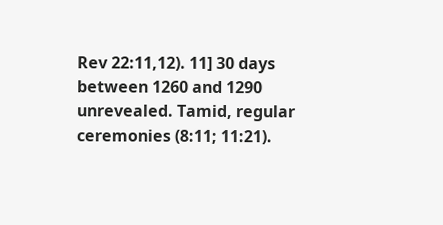Rev 22:11,12). 11] 30 days between 1260 and 1290 unrevealed. Tamid, regular ceremonies (8:11; 11:21).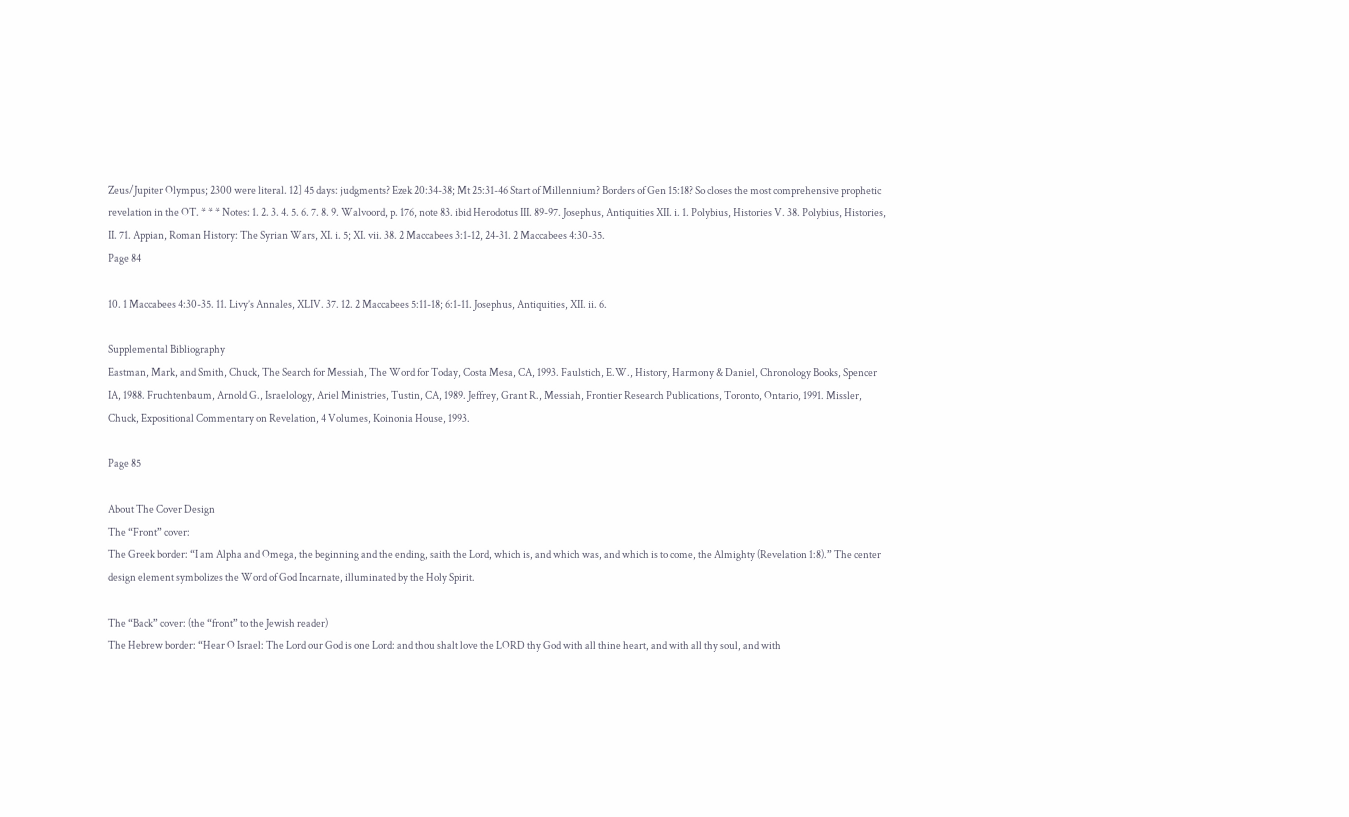Zeus/Jupiter Olympus; 2300 were literal. 12] 45 days: judgments? Ezek 20:34-38; Mt 25:31-46 Start of Millennium? Borders of Gen 15:18? So closes the most comprehensive prophetic revelation in the OT. * * * Notes: 1. 2. 3. 4. 5. 6. 7. 8. 9. Walvoord, p. 176, note 83. ibid Herodotus III. 89-97. Josephus, Antiquities XII. i. 1. Polybius, Histories V. 38. Polybius, Histories, II. 71. Appian, Roman History: The Syrian Wars, XI. i. 5; XI. vii. 38. 2 Maccabees 3:1-12, 24-31. 2 Maccabees 4:30-35.
Page 84

10. 1 Maccabees 4:30-35. 11. Livy’s Annales, XLIV. 37. 12. 2 Maccabees 5:11-18; 6:1-11. Josephus, Antiquities, XII. ii. 6.

Supplemental Bibliography
Eastman, Mark, and Smith, Chuck, The Search for Messiah, The Word for Today, Costa Mesa, CA, 1993. Faulstich, E.W., History, Harmony & Daniel, Chronology Books, Spencer IA, 1988. Fruchtenbaum, Arnold G., Israelology, Ariel Ministries, Tustin, CA, 1989. Jeffrey, Grant R., Messiah, Frontier Research Publications, Toronto, Ontario, 1991. Missler, Chuck, Expositional Commentary on Revelation, 4 Volumes, Koinonia House, 1993.

Page 85

About The Cover Design
The “Front” cover:
The Greek border: “I am Alpha and Omega, the beginning and the ending, saith the Lord, which is, and which was, and which is to come, the Almighty (Revelation 1:8).” The center design element symbolizes the Word of God Incarnate, illuminated by the Holy Spirit.

The “Back” cover: (the “front” to the Jewish reader)
The Hebrew border: “Hear O Israel: The Lord our God is one Lord: and thou shalt love the LORD thy God with all thine heart, and with all thy soul, and with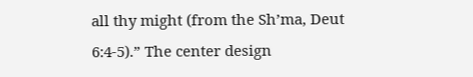all thy might (from the Sh’ma, Deut 6:4-5).” The center design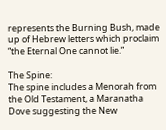represents the Burning Bush, made up of Hebrew letters which proclaim “the Eternal One cannot lie.”

The Spine:
The spine includes a Menorah from the Old Testament, a Maranatha Dove suggesting the New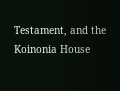Testament, and the Koinonia House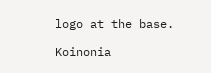logo at the base.

Koinonia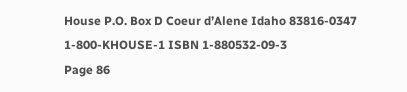House P.O. Box D Coeur d’Alene Idaho 83816-0347 1-800-KHOUSE-1 ISBN 1-880532-09-3
Page 86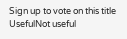Sign up to vote on this title
UsefulNot useful